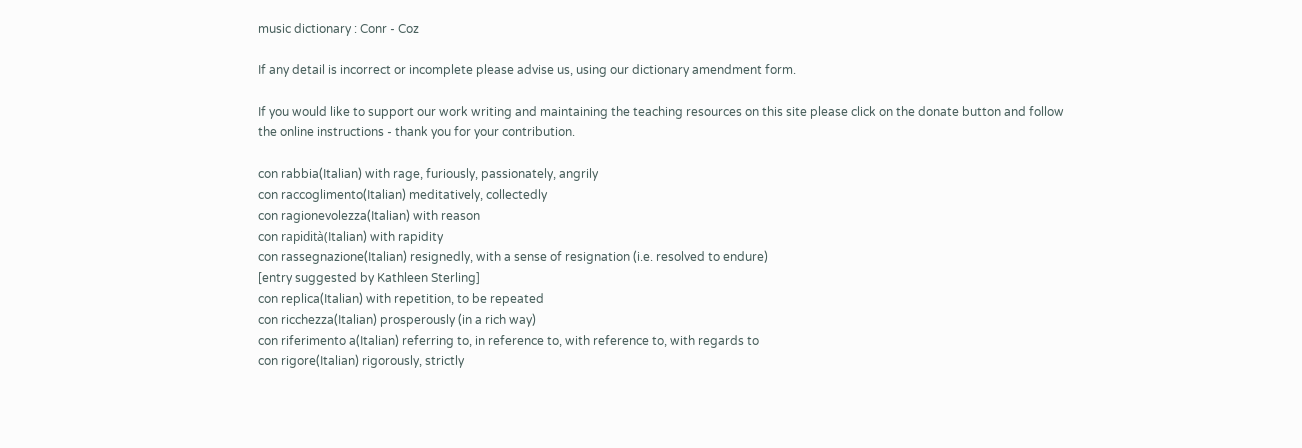music dictionary : Conr - Coz

If any detail is incorrect or incomplete please advise us, using our dictionary amendment form.

If you would like to support our work writing and maintaining the teaching resources on this site please click on the donate button and follow the online instructions - thank you for your contribution.

con rabbia(Italian) with rage, furiously, passionately, angrily
con raccoglimento(Italian) meditatively, collectedly
con ragionevolezza(Italian) with reason
con rapidità(Italian) with rapidity
con rassegnazione(Italian) resignedly, with a sense of resignation (i.e. resolved to endure)
[entry suggested by Kathleen Sterling]
con replica(Italian) with repetition, to be repeated
con ricchezza(Italian) prosperously (in a rich way)
con riferimento a(Italian) referring to, in reference to, with reference to, with regards to
con rigore(Italian) rigorously, strictly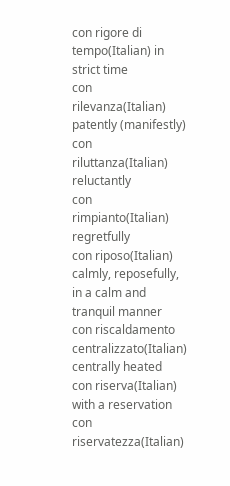con rigore di tempo(Italian) in strict time
con rilevanza(Italian) patently (manifestly)
con riluttanza(Italian) reluctantly
con rimpianto(Italian) regretfully
con riposo(Italian) calmly, reposefully, in a calm and tranquil manner
con riscaldamento centralizzato(Italian) centrally heated
con riserva(Italian) with a reservation
con riservatezza(Italian)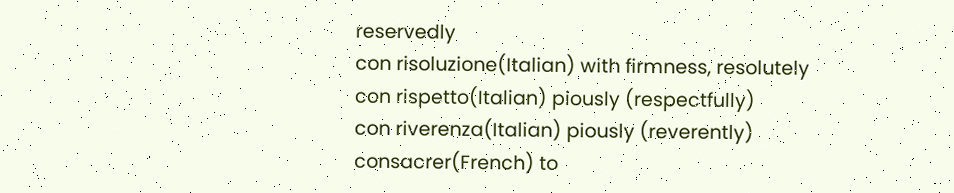reservedly
con risoluzione(Italian) with firmness, resolutely
con rispetto(Italian) piously (respectfully)
con riverenza(Italian) piously (reverently)
consacrer(French) to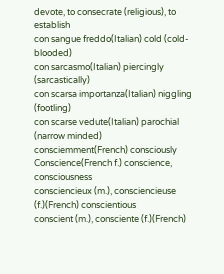devote, to consecrate (religious), to establish
con sangue freddo(Italian) cold (cold-blooded)
con sarcasmo(Italian) piercingly (sarcastically)
con scarsa importanza(Italian) niggling (footling)
con scarse vedute(Italian) parochial (narrow minded)
consciemment(French) consciously
Conscience(French f.) conscience, consciousness
consciencieux (m.), consciencieuse (f.)(French) conscientious
conscient (m.), consciente (f.)(French)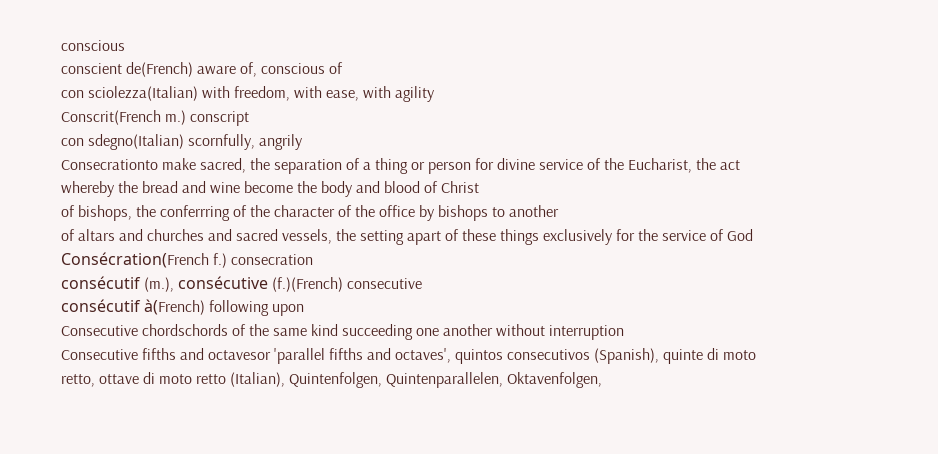conscious
conscient de(French) aware of, conscious of
con sciolezza(Italian) with freedom, with ease, with agility
Conscrit(French m.) conscript
con sdegno(Italian) scornfully, angrily
Consecrationto make sacred, the separation of a thing or person for divine service of the Eucharist, the act whereby the bread and wine become the body and blood of Christ
of bishops, the conferrring of the character of the office by bishops to another
of altars and churches and sacred vessels, the setting apart of these things exclusively for the service of God
Consécration(French f.) consecration
consécutif (m.), consécutive (f.)(French) consecutive
consécutif à(French) following upon
Consecutive chordschords of the same kind succeeding one another without interruption
Consecutive fifths and octavesor 'parallel fifths and octaves', quintos consecutivos (Spanish), quinte di moto retto, ottave di moto retto (Italian), Quintenfolgen, Quintenparallelen, Oktavenfolgen,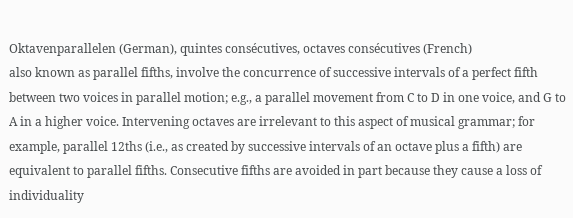Oktavenparallelen (German), quintes consécutives, octaves consécutives (French)
also known as parallel fifths, involve the concurrence of successive intervals of a perfect fifth between two voices in parallel motion; e.g., a parallel movement from C to D in one voice, and G to A in a higher voice. Intervening octaves are irrelevant to this aspect of musical grammar; for example, parallel 12ths (i.e., as created by successive intervals of an octave plus a fifth) are equivalent to parallel fifths. Consecutive fifths are avoided in part because they cause a loss of individuality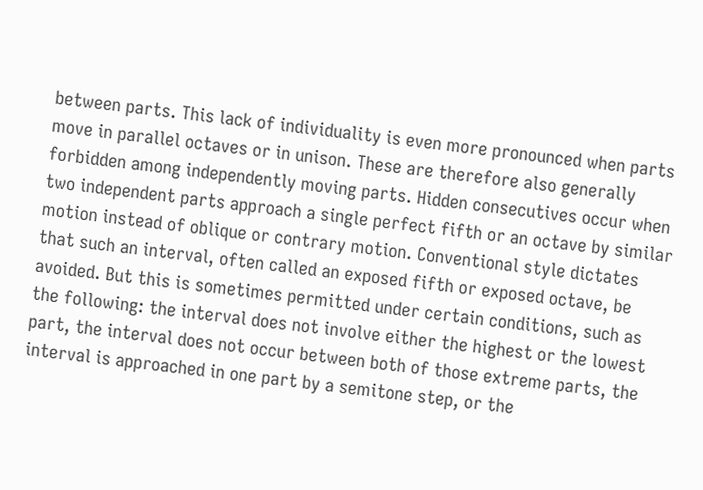between parts. This lack of individuality is even more pronounced when parts move in parallel octaves or in unison. These are therefore also generally forbidden among independently moving parts. Hidden consecutives occur when two independent parts approach a single perfect fifth or an octave by similar motion instead of oblique or contrary motion. Conventional style dictates that such an interval, often called an exposed fifth or exposed octave, be avoided. But this is sometimes permitted under certain conditions, such as the following: the interval does not involve either the highest or the lowest part, the interval does not occur between both of those extreme parts, the interval is approached in one part by a semitone step, or the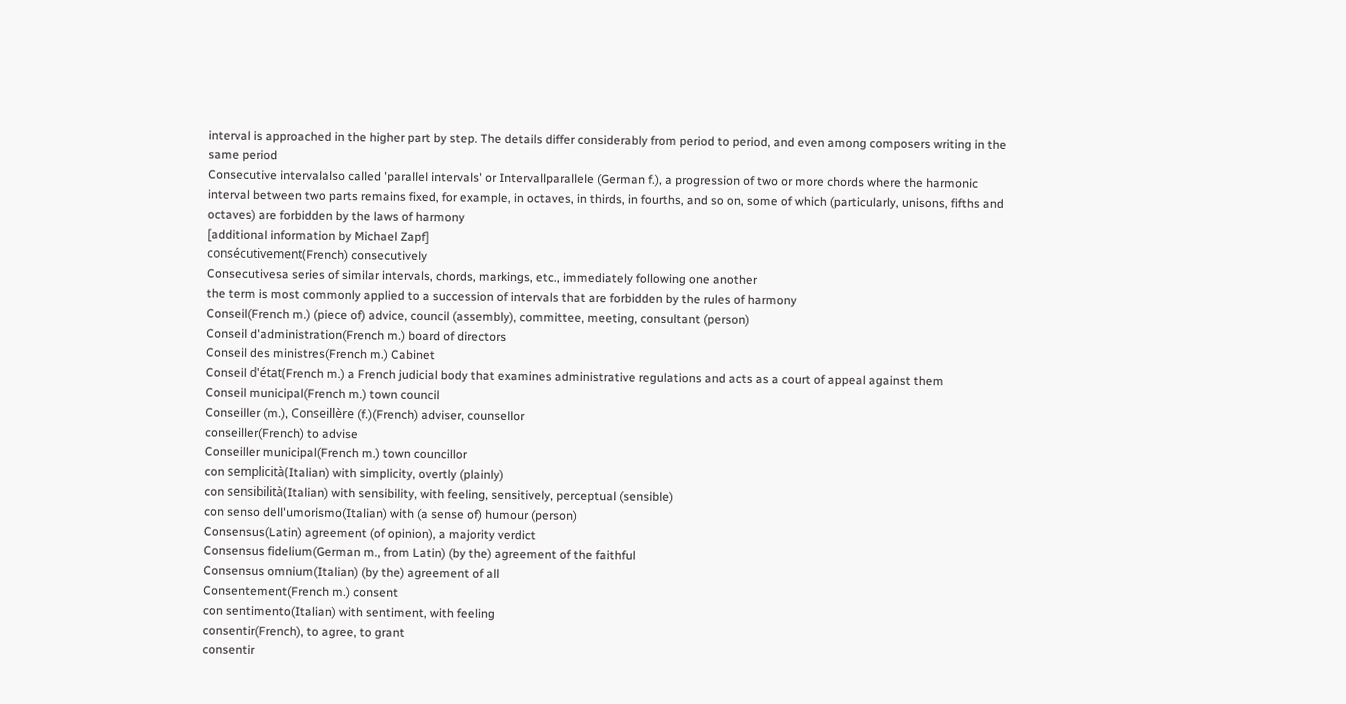interval is approached in the higher part by step. The details differ considerably from period to period, and even among composers writing in the same period
Consecutive intervalalso called 'parallel intervals' or Intervallparallele (German f.), a progression of two or more chords where the harmonic interval between two parts remains fixed, for example, in octaves, in thirds, in fourths, and so on, some of which (particularly, unisons, fifths and octaves) are forbidden by the laws of harmony
[additional information by Michael Zapf]
consécutivement(French) consecutively
Consecutivesa series of similar intervals, chords, markings, etc., immediately following one another
the term is most commonly applied to a succession of intervals that are forbidden by the rules of harmony
Conseil(French m.) (piece of) advice, council (assembly), committee, meeting, consultant (person)
Conseil d'administration(French m.) board of directors
Conseil des ministres(French m.) Cabinet
Conseil d'état(French m.) a French judicial body that examines administrative regulations and acts as a court of appeal against them
Conseil municipal(French m.) town council
Conseiller (m.), Conseillère (f.)(French) adviser, counsellor
conseiller(French) to advise
Conseiller municipal(French m.) town councillor
con semplicità(Italian) with simplicity, overtly (plainly)
con sensibilità(Italian) with sensibility, with feeling, sensitively, perceptual (sensible)
con senso dell'umorismo(Italian) with (a sense of) humour (person)
Consensus(Latin) agreement (of opinion), a majority verdict
Consensus fidelium(German m., from Latin) (by the) agreement of the faithful
Consensus omnium(Italian) (by the) agreement of all
Consentement(French m.) consent
con sentimento(Italian) with sentiment, with feeling
consentir(French), to agree, to grant
consentir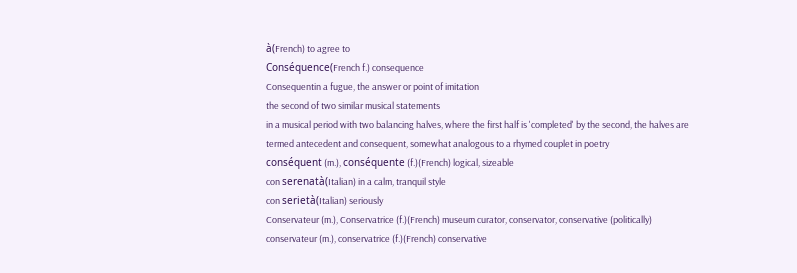à(French) to agree to
Conséquence(French f.) consequence
Consequentin a fugue, the answer or point of imitation
the second of two similar musical statements
in a musical period with two balancing halves, where the first half is 'completed' by the second, the halves are termed antecedent and consequent, somewhat analogous to a rhymed couplet in poetry
conséquent (m.), conséquente (f.)(French) logical, sizeable
con serenatà(Italian) in a calm, tranquil style
con serietà(Italian) seriously
Conservateur (m.), Conservatrice (f.)(French) museum curator, conservator, conservative (politically)
conservateur (m.), conservatrice (f.)(French) conservative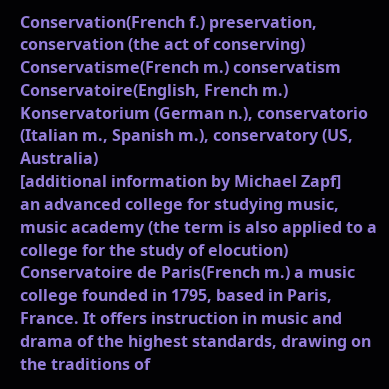Conservation(French f.) preservation, conservation (the act of conserving)
Conservatisme(French m.) conservatism
Conservatoire(English, French m.) Konservatorium (German n.), conservatorio (Italian m., Spanish m.), conservatory (US, Australia)
[additional information by Michael Zapf]
an advanced college for studying music, music academy (the term is also applied to a college for the study of elocution)
Conservatoire de Paris(French m.) a music college founded in 1795, based in Paris, France. It offers instruction in music and drama of the highest standards, drawing on the traditions of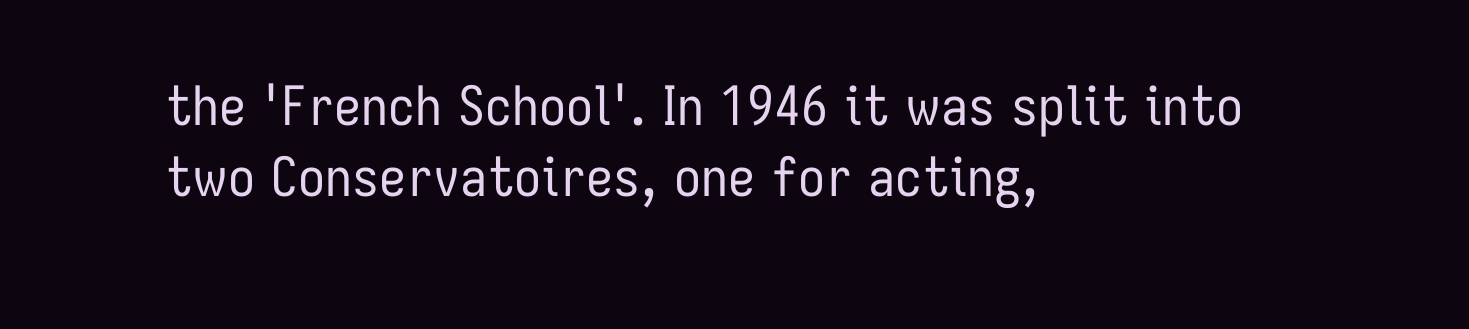the 'French School'. In 1946 it was split into two Conservatoires, one for acting,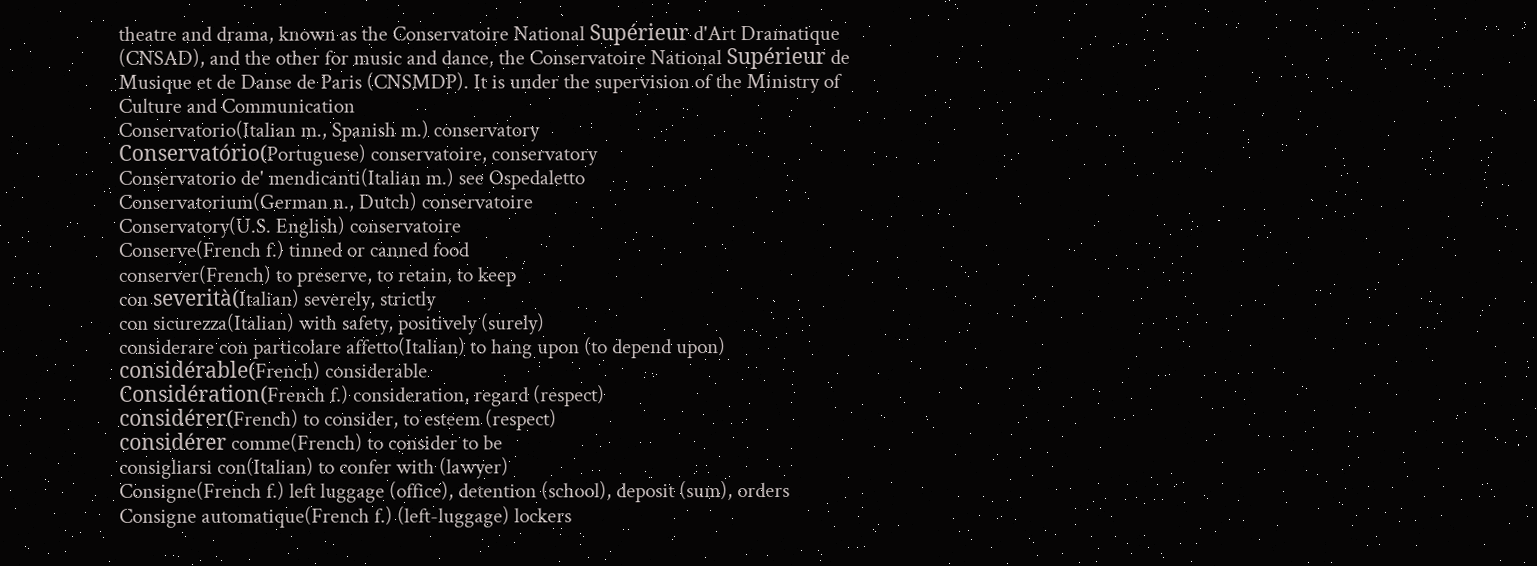theatre and drama, known as the Conservatoire National Supérieur d'Art Dramatique (CNSAD), and the other for music and dance, the Conservatoire National Supérieur de Musique et de Danse de Paris (CNSMDP). It is under the supervision of the Ministry of Culture and Communication
Conservatorio(Italian m., Spanish m.) conservatory
Conservatório(Portuguese) conservatoire, conservatory
Conservatorio de' mendicanti(Italian m.) see Ospedaletto
Conservatorium(German n., Dutch) conservatoire
Conservatory(U.S. English) conservatoire
Conserve(French f.) tinned or canned food
conserver(French) to preserve, to retain, to keep
con severità(Italian) severely, strictly
con sicurezza(Italian) with safety, positively (surely)
considerare con particolare affetto(Italian) to hang upon (to depend upon)
considérable(French) considerable
Considération(French f.) consideration, regard (respect)
considérer(French) to consider, to esteem (respect)
considérer comme(French) to consider to be
consigliarsi con(Italian) to confer with (lawyer)
Consigne(French f.) left luggage (office), detention (school), deposit (sum), orders
Consigne automatique(French f.) (left-luggage) lockers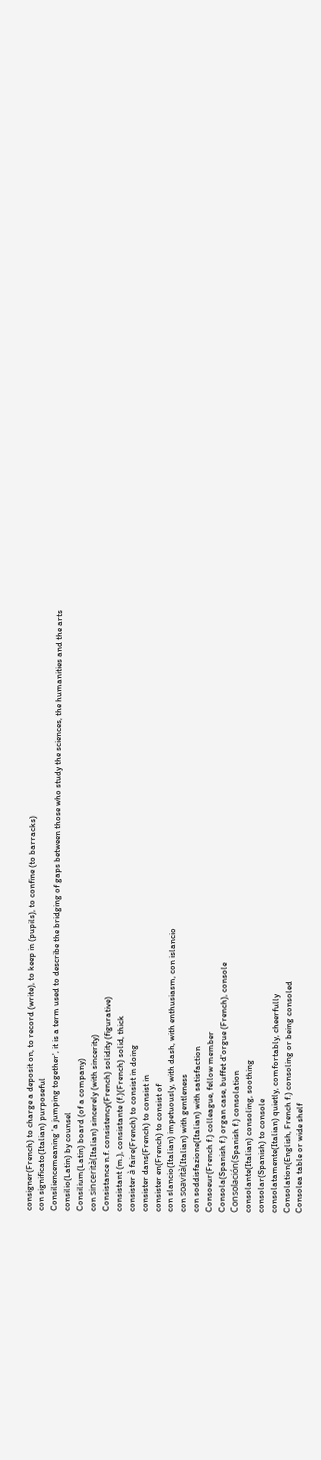consigner(French) to charge a deposit on, to record (write), to keep in (pupils), to confine (to barracks)
con significato(Italian) purposeful
Consiliencemeaning 'a jumping together', it is a term used to describe the bridging of gaps between those who study the sciences, the humanities and the arts
consilio(Latin) by counsel
Consilium(Latin) board (of a company)
con sincerità(Italian) sincerely (with sincerity)
Consistance n.f. consistency(French) solidity (figurative)
consistant (m.), consistante (f.)(French) solid, thick
consister à faire(French) to consist in doing
consister dans(French) to consist in
consister en(French) to consist of
con slancio(Italian) impetuously, with dash, with enthusiasm, con islancio
con soavità(Italian) with gentleness
con soddisfazione(Italian) with satisfaction
Consoeur(French f.) colleague, fellow member
Consola(Spanish f.) organ case, buffet d'orgue (French), console
Consolación(Spanish f.) consolation
consolante(Italian) consoling, soothing
consolar(Spanish) to console
consolatamente(Italian) quietly, comfortably, cheerfully
Consolation(English, French f.) consoling or being consoled
Consolea table or wide shelf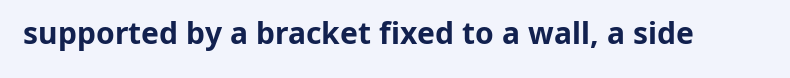supported by a bracket fixed to a wall, a side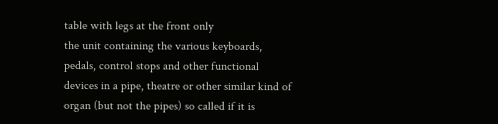table with legs at the front only
the unit containing the various keyboards, pedals, control stops and other functional devices in a pipe, theatre or other similar kind of organ (but not the pipes) so called if it is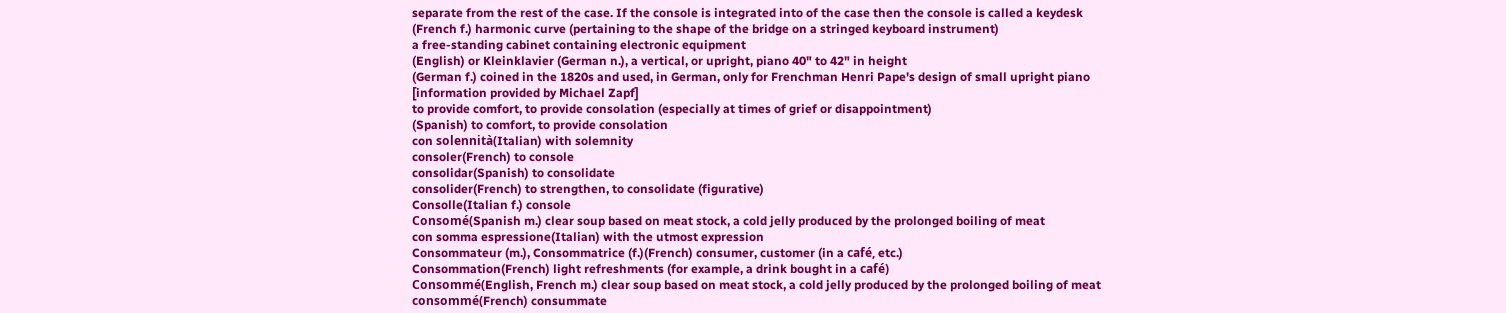separate from the rest of the case. If the console is integrated into of the case then the console is called a keydesk
(French f.) harmonic curve (pertaining to the shape of the bridge on a stringed keyboard instrument)
a free-standing cabinet containing electronic equipment
(English) or Kleinklavier (German n.), a vertical, or upright, piano 40" to 42" in height
(German f.) coined in the 1820s and used, in German, only for Frenchman Henri Pape's design of small upright piano
[information provided by Michael Zapf]
to provide comfort, to provide consolation (especially at times of grief or disappointment)
(Spanish) to comfort, to provide consolation
con solennità(Italian) with solemnity
consoler(French) to console
consolidar(Spanish) to consolidate
consolider(French) to strengthen, to consolidate (figurative)
Consolle(Italian f.) console
Consomé(Spanish m.) clear soup based on meat stock, a cold jelly produced by the prolonged boiling of meat
con somma espressione(Italian) with the utmost expression
Consommateur (m.), Consommatrice (f.)(French) consumer, customer (in a café, etc.)
Consommation(French) light refreshments (for example, a drink bought in a café)
Consommé(English, French m.) clear soup based on meat stock, a cold jelly produced by the prolonged boiling of meat
consommé(French) consummate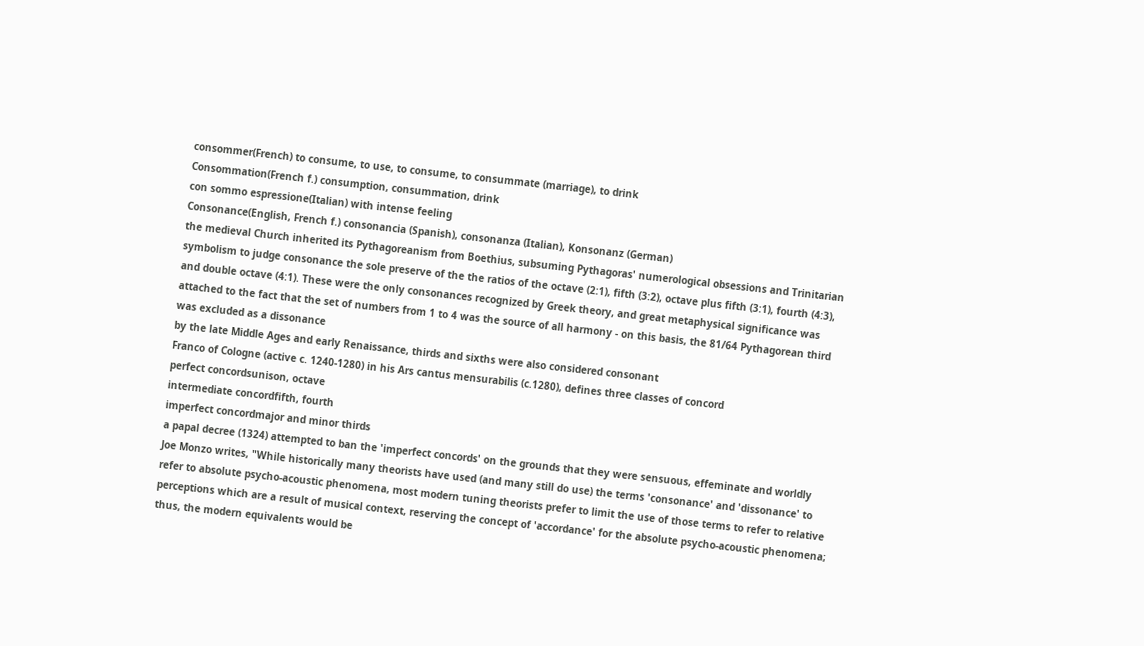consommer(French) to consume, to use, to consume, to consummate (marriage), to drink
Consommation(French f.) consumption, consummation, drink
con sommo espressione(Italian) with intense feeling
Consonance(English, French f.) consonancia (Spanish), consonanza (Italian), Konsonanz (German)
the medieval Church inherited its Pythagoreanism from Boethius, subsuming Pythagoras' numerological obsessions and Trinitarian symbolism to judge consonance the sole preserve of the the ratios of the octave (2:1), fifth (3:2), octave plus fifth (3:1), fourth (4:3), and double octave (4:1). These were the only consonances recognized by Greek theory, and great metaphysical significance was attached to the fact that the set of numbers from 1 to 4 was the source of all harmony - on this basis, the 81/64 Pythagorean third was excluded as a dissonance
by the late Middle Ages and early Renaissance, thirds and sixths were also considered consonant
Franco of Cologne (active c. 1240-1280) in his Ars cantus mensurabilis (c.1280), defines three classes of concord
perfect concordsunison, octave
intermediate concordfifth, fourth
imperfect concordmajor and minor thirds
a papal decree (1324) attempted to ban the 'imperfect concords' on the grounds that they were sensuous, effeminate and worldly
Joe Monzo writes, "While historically many theorists have used (and many still do use) the terms 'consonance' and 'dissonance' to refer to absolute psycho-acoustic phenomena, most modern tuning theorists prefer to limit the use of those terms to refer to relative perceptions which are a result of musical context, reserving the concept of 'accordance' for the absolute psycho-acoustic phenomena; thus, the modern equivalents would be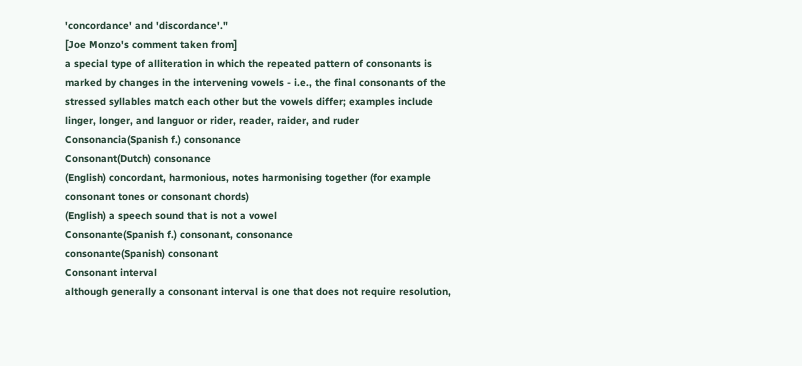'concordance' and 'discordance'."
[Joe Monzo's comment taken from]
a special type of alliteration in which the repeated pattern of consonants is marked by changes in the intervening vowels - i.e., the final consonants of the stressed syllables match each other but the vowels differ; examples include linger, longer, and languor or rider, reader, raider, and ruder
Consonancia(Spanish f.) consonance
Consonant(Dutch) consonance
(English) concordant, harmonious, notes harmonising together (for example consonant tones or consonant chords)
(English) a speech sound that is not a vowel
Consonante(Spanish f.) consonant, consonance
consonante(Spanish) consonant
Consonant interval
although generally a consonant interval is one that does not require resolution,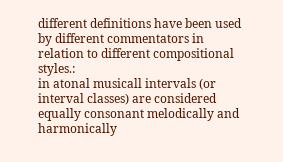different definitions have been used by different commentators in relation to different compositional styles.:
in atonal musicall intervals (or interval classes) are considered equally consonant melodically and harmonically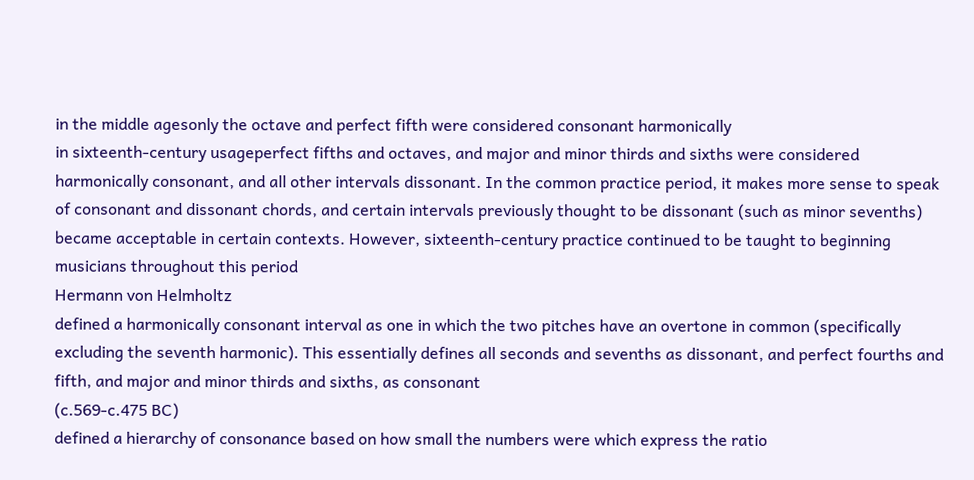in the middle agesonly the octave and perfect fifth were considered consonant harmonically
in sixteenth-century usageperfect fifths and octaves, and major and minor thirds and sixths were considered harmonically consonant, and all other intervals dissonant. In the common practice period, it makes more sense to speak of consonant and dissonant chords, and certain intervals previously thought to be dissonant (such as minor sevenths) became acceptable in certain contexts. However, sixteenth-century practice continued to be taught to beginning musicians throughout this period
Hermann von Helmholtz
defined a harmonically consonant interval as one in which the two pitches have an overtone in common (specifically excluding the seventh harmonic). This essentially defines all seconds and sevenths as dissonant, and perfect fourths and fifth, and major and minor thirds and sixths, as consonant
(c.569-c.475 BC)
defined a hierarchy of consonance based on how small the numbers were which express the ratio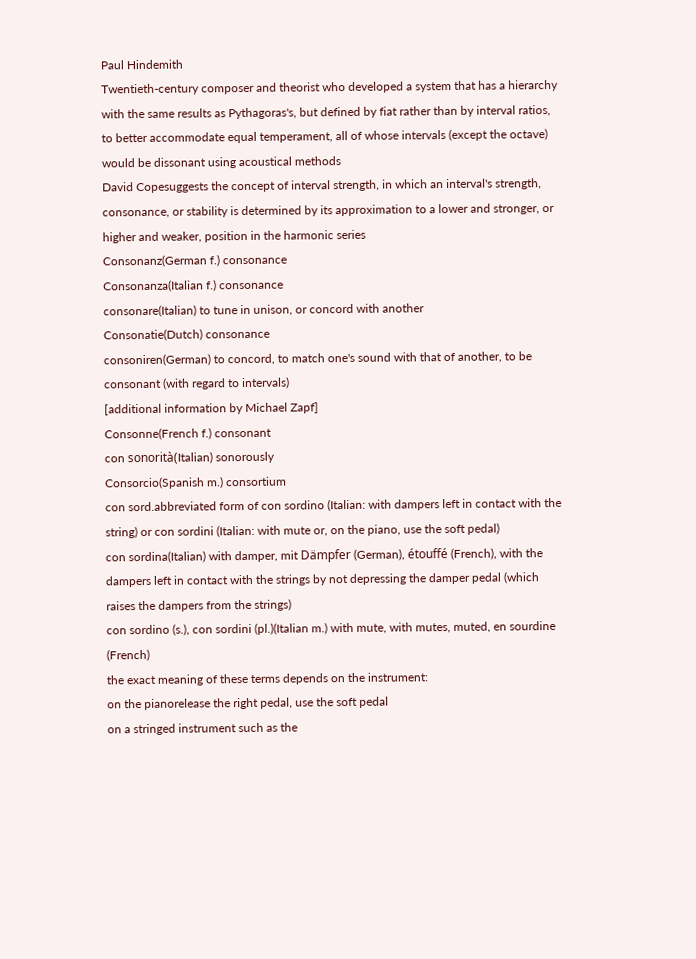Paul Hindemith
Twentieth-century composer and theorist who developed a system that has a hierarchy with the same results as Pythagoras's, but defined by fiat rather than by interval ratios, to better accommodate equal temperament, all of whose intervals (except the octave) would be dissonant using acoustical methods
David Copesuggests the concept of interval strength, in which an interval's strength, consonance, or stability is determined by its approximation to a lower and stronger, or higher and weaker, position in the harmonic series
Consonanz(German f.) consonance
Consonanza(Italian f.) consonance
consonare(Italian) to tune in unison, or concord with another
Consonatie(Dutch) consonance
consoniren(German) to concord, to match one's sound with that of another, to be consonant (with regard to intervals)
[additional information by Michael Zapf]
Consonne(French f.) consonant
con sonorità(Italian) sonorously
Consorcio(Spanish m.) consortium
con sord.abbreviated form of con sordino (Italian: with dampers left in contact with the string) or con sordini (Italian: with mute or, on the piano, use the soft pedal)
con sordina(Italian) with damper, mit Dämpfer (German), étouffé (French), with the dampers left in contact with the strings by not depressing the damper pedal (which raises the dampers from the strings)
con sordino (s.), con sordini (pl.)(Italian m.) with mute, with mutes, muted, en sourdine (French)
the exact meaning of these terms depends on the instrument:
on the pianorelease the right pedal, use the soft pedal
on a stringed instrument such as the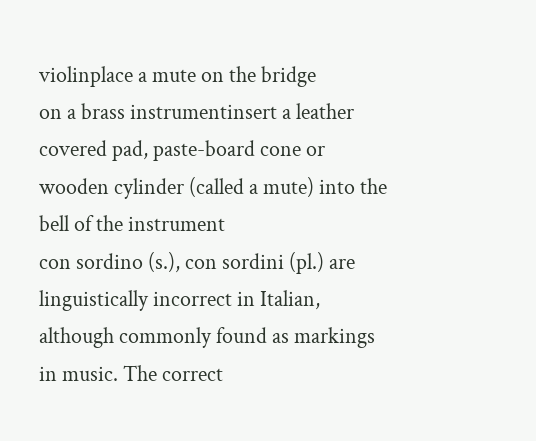violinplace a mute on the bridge
on a brass instrumentinsert a leather covered pad, paste-board cone or wooden cylinder (called a mute) into the bell of the instrument
con sordino (s.), con sordini (pl.) are linguistically incorrect in Italian, although commonly found as markings in music. The correct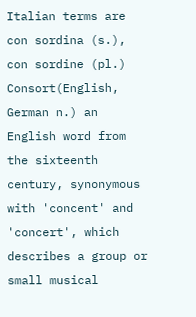Italian terms are con sordina (s.), con sordine (pl.)
Consort(English, German n.) an English word from the sixteenth century, synonymous with 'concent' and 'concert', which describes a group or small musical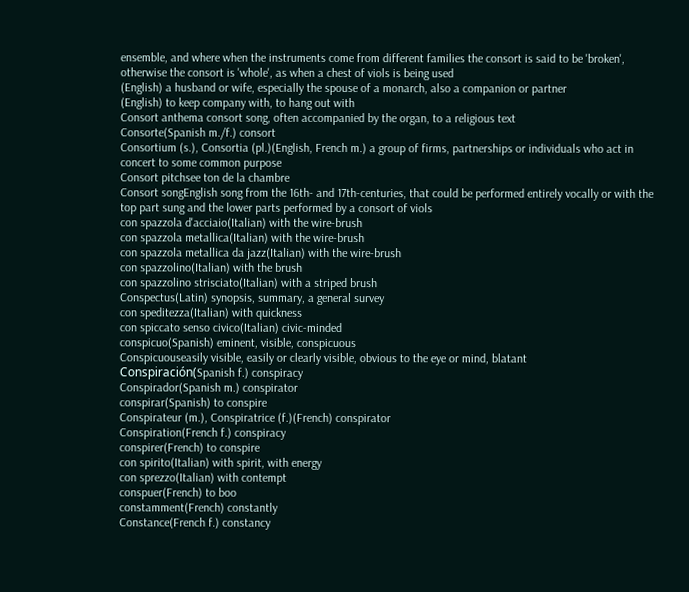ensemble, and where when the instruments come from different families the consort is said to be 'broken', otherwise the consort is 'whole', as when a chest of viols is being used
(English) a husband or wife, especially the spouse of a monarch, also a companion or partner
(English) to keep company with, to hang out with
Consort anthema consort song, often accompanied by the organ, to a religious text
Consorte(Spanish m./f.) consort
Consortium (s.), Consortia (pl.)(English, French m.) a group of firms, partnerships or individuals who act in concert to some common purpose
Consort pitchsee ton de la chambre
Consort songEnglish song from the 16th- and 17th-centuries, that could be performed entirely vocally or with the top part sung and the lower parts performed by a consort of viols
con spazzola d'acciaio(Italian) with the wire-brush
con spazzola metallica(Italian) with the wire-brush
con spazzola metallica da jazz(Italian) with the wire-brush
con spazzolino(Italian) with the brush
con spazzolino strisciato(Italian) with a striped brush
Conspectus(Latin) synopsis, summary, a general survey
con speditezza(Italian) with quickness
con spiccato senso civico(Italian) civic-minded
conspicuo(Spanish) eminent, visible, conspicuous
Conspicuouseasily visible, easily or clearly visible, obvious to the eye or mind, blatant
Conspiración(Spanish f.) conspiracy
Conspirador(Spanish m.) conspirator
conspirar(Spanish) to conspire
Conspirateur (m.), Conspiratrice (f.)(French) conspirator
Conspiration(French f.) conspiracy
conspirer(French) to conspire
con spirito(Italian) with spirit, with energy
con sprezzo(Italian) with contempt
conspuer(French) to boo
constamment(French) constantly
Constance(French f.) constancy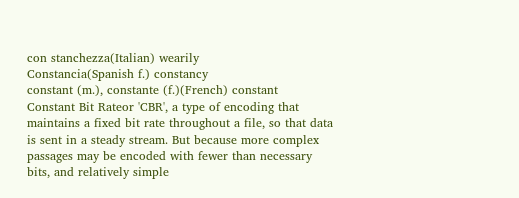con stanchezza(Italian) wearily
Constancia(Spanish f.) constancy
constant (m.), constante (f.)(French) constant
Constant Bit Rateor 'CBR', a type of encoding that maintains a fixed bit rate throughout a file, so that data is sent in a steady stream. But because more complex passages may be encoded with fewer than necessary bits, and relatively simple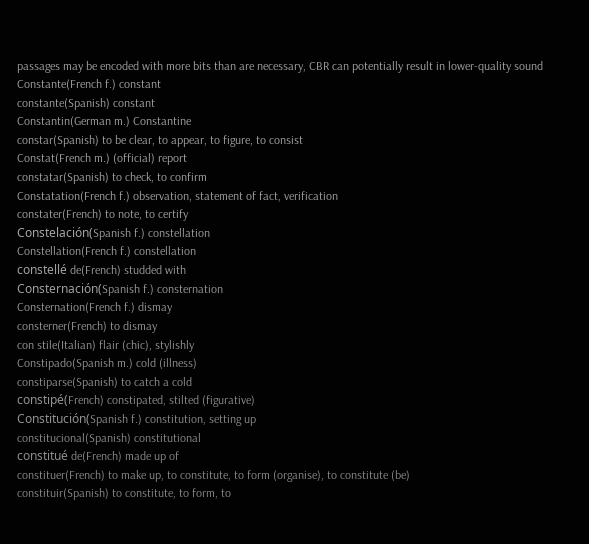passages may be encoded with more bits than are necessary, CBR can potentially result in lower-quality sound
Constante(French f.) constant
constante(Spanish) constant
Constantin(German m.) Constantine
constar(Spanish) to be clear, to appear, to figure, to consist
Constat(French m.) (official) report
constatar(Spanish) to check, to confirm
Constatation(French f.) observation, statement of fact, verification
constater(French) to note, to certify
Constelación(Spanish f.) constellation
Constellation(French f.) constellation
constellé de(French) studded with
Consternación(Spanish f.) consternation
Consternation(French f.) dismay
consterner(French) to dismay
con stile(Italian) flair (chic), stylishly
Constipado(Spanish m.) cold (illness)
constiparse(Spanish) to catch a cold
constipé(French) constipated, stilted (figurative)
Constitución(Spanish f.) constitution, setting up
constitucional(Spanish) constitutional
constitué de(French) made up of
constituer(French) to make up, to constitute, to form (organise), to constitute (be)
constituir(Spanish) to constitute, to form, to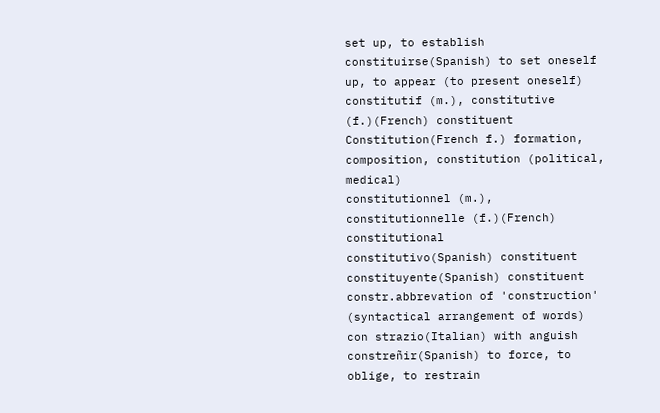set up, to establish
constituirse(Spanish) to set oneself up, to appear (to present oneself)
constitutif (m.), constitutive (f.)(French) constituent
Constitution(French f.) formation, composition, constitution (political, medical)
constitutionnel (m.), constitutionnelle (f.)(French) constitutional
constitutivo(Spanish) constituent
constituyente(Spanish) constituent
constr.abbrevation of 'construction' (syntactical arrangement of words)
con strazio(Italian) with anguish
constreñir(Spanish) to force, to oblige, to restrain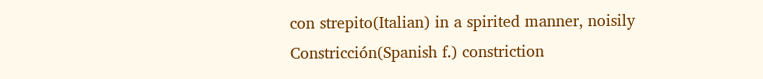con strepito(Italian) in a spirited manner, noisily
Constricción(Spanish f.) constriction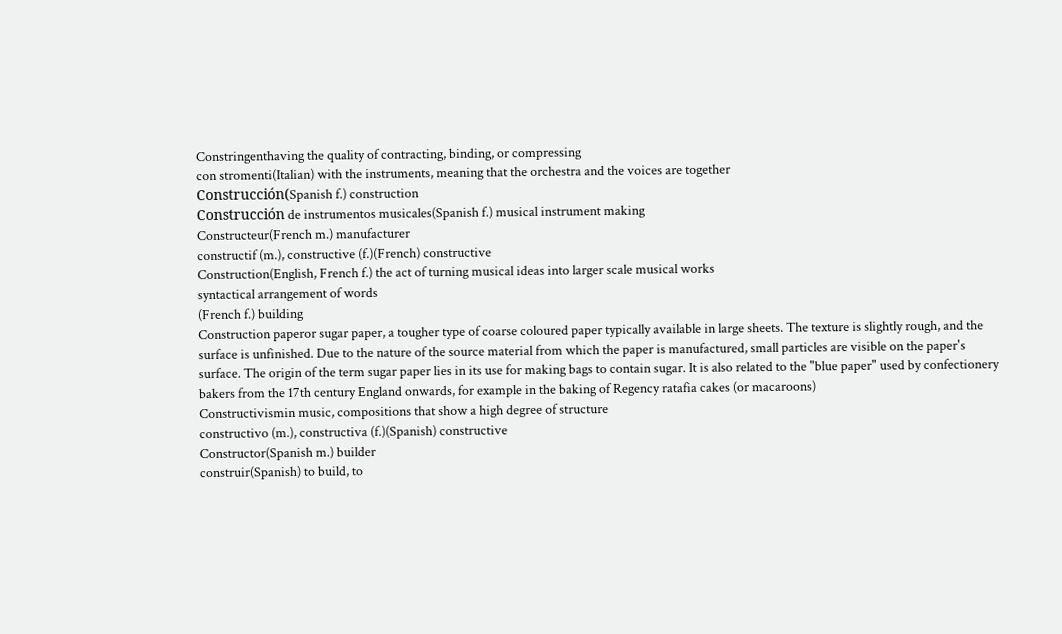Constringenthaving the quality of contracting, binding, or compressing
con stromenti(Italian) with the instruments, meaning that the orchestra and the voices are together
Construcción(Spanish f.) construction
Construcción de instrumentos musicales(Spanish f.) musical instrument making
Constructeur(French m.) manufacturer
constructif (m.), constructive (f.)(French) constructive
Construction(English, French f.) the act of turning musical ideas into larger scale musical works
syntactical arrangement of words
(French f.) building
Construction paperor sugar paper, a tougher type of coarse coloured paper typically available in large sheets. The texture is slightly rough, and the surface is unfinished. Due to the nature of the source material from which the paper is manufactured, small particles are visible on the paper's surface. The origin of the term sugar paper lies in its use for making bags to contain sugar. It is also related to the "blue paper" used by confectionery bakers from the 17th century England onwards, for example in the baking of Regency ratafia cakes (or macaroons)
Constructivismin music, compositions that show a high degree of structure
constructivo (m.), constructiva (f.)(Spanish) constructive
Constructor(Spanish m.) builder
construir(Spanish) to build, to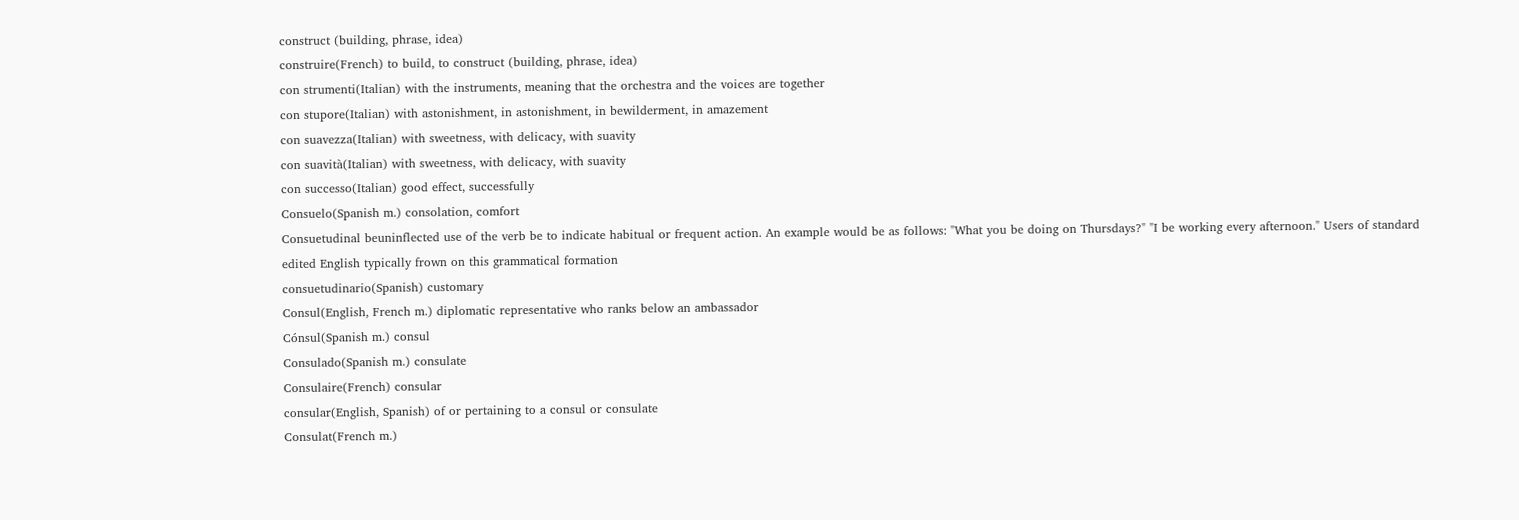construct (building, phrase, idea)
construire(French) to build, to construct (building, phrase, idea)
con strumenti(Italian) with the instruments, meaning that the orchestra and the voices are together
con stupore(Italian) with astonishment, in astonishment, in bewilderment, in amazement
con suavezza(Italian) with sweetness, with delicacy, with suavity
con suavità(Italian) with sweetness, with delicacy, with suavity
con successo(Italian) good effect, successfully
Consuelo(Spanish m.) consolation, comfort
Consuetudinal beuninflected use of the verb be to indicate habitual or frequent action. An example would be as follows: "What you be doing on Thursdays?" "I be working every afternoon." Users of standard edited English typically frown on this grammatical formation
consuetudinario(Spanish) customary
Consul(English, French m.) diplomatic representative who ranks below an ambassador
Cónsul(Spanish m.) consul
Consulado(Spanish m.) consulate
Consulaire(French) consular
consular(English, Spanish) of or pertaining to a consul or consulate
Consulat(French m.)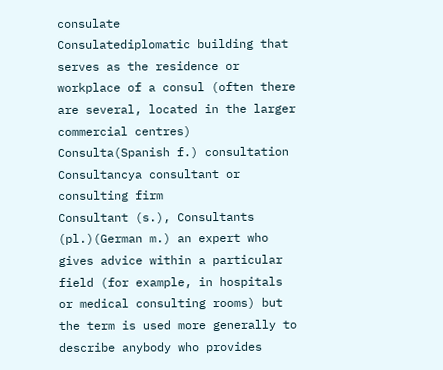consulate
Consulatediplomatic building that serves as the residence or workplace of a consul (often there are several, located in the larger commercial centres)
Consulta(Spanish f.) consultation
Consultancya consultant or consulting firm
Consultant (s.), Consultants (pl.)(German m.) an expert who gives advice within a particular field (for example, in hospitals or medical consulting rooms) but the term is used more generally to describe anybody who provides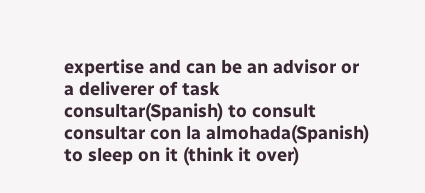expertise and can be an advisor or a deliverer of task
consultar(Spanish) to consult
consultar con la almohada(Spanish) to sleep on it (think it over)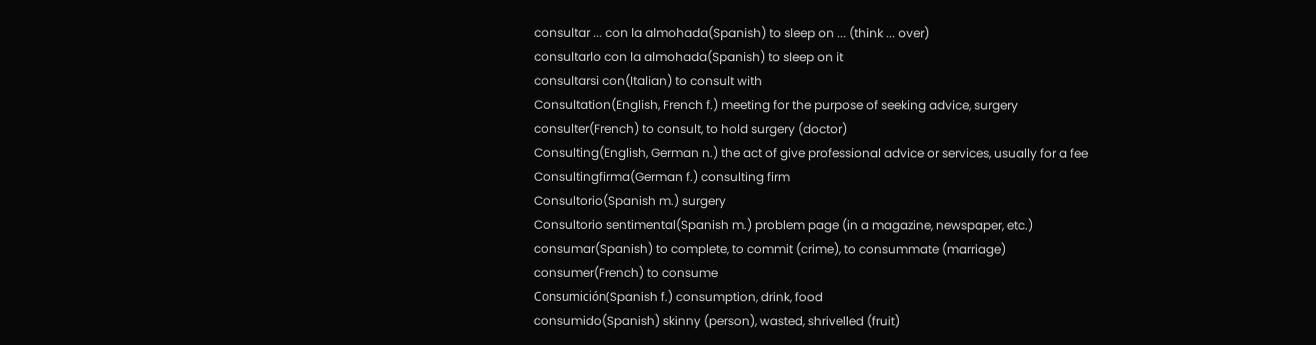consultar ... con la almohada(Spanish) to sleep on ... (think ... over)
consultarlo con la almohada(Spanish) to sleep on it
consultarsi con(Italian) to consult with
Consultation(English, French f.) meeting for the purpose of seeking advice, surgery
consulter(French) to consult, to hold surgery (doctor)
Consulting(English, German n.) the act of give professional advice or services, usually for a fee
Consultingfirma(German f.) consulting firm
Consultorio(Spanish m.) surgery
Consultorio sentimental(Spanish m.) problem page (in a magazine, newspaper, etc.)
consumar(Spanish) to complete, to commit (crime), to consummate (marriage)
consumer(French) to consume
Consumición(Spanish f.) consumption, drink, food
consumido(Spanish) skinny (person), wasted, shrivelled (fruit)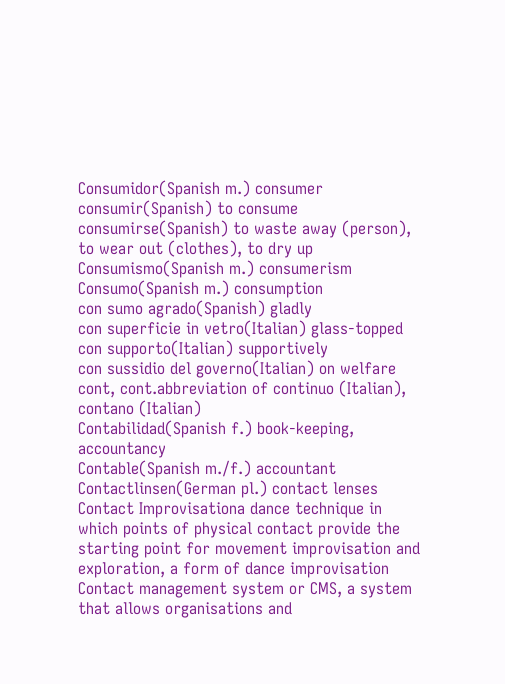Consumidor(Spanish m.) consumer
consumir(Spanish) to consume
consumirse(Spanish) to waste away (person), to wear out (clothes), to dry up
Consumismo(Spanish m.) consumerism
Consumo(Spanish m.) consumption
con sumo agrado(Spanish) gladly
con superficie in vetro(Italian) glass-topped
con supporto(Italian) supportively
con sussidio del governo(Italian) on welfare
cont, cont.abbreviation of continuo (Italian), contano (Italian)
Contabilidad(Spanish f.) book-keeping, accountancy
Contable(Spanish m./f.) accountant
Contactlinsen(German pl.) contact lenses
Contact Improvisationa dance technique in which points of physical contact provide the starting point for movement improvisation and exploration, a form of dance improvisation
Contact management system or CMS, a system that allows organisations and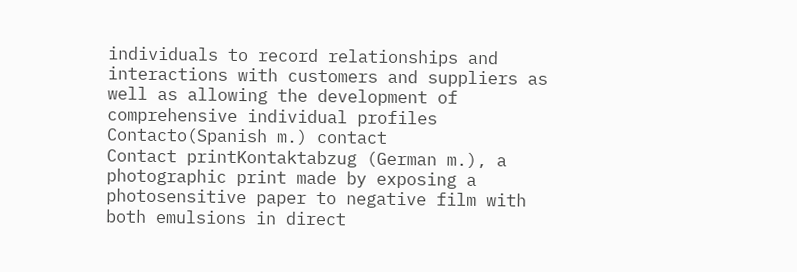individuals to record relationships and interactions with customers and suppliers as well as allowing the development of comprehensive individual profiles
Contacto(Spanish m.) contact
Contact printKontaktabzug (German m.), a photographic print made by exposing a photosensitive paper to negative film with both emulsions in direct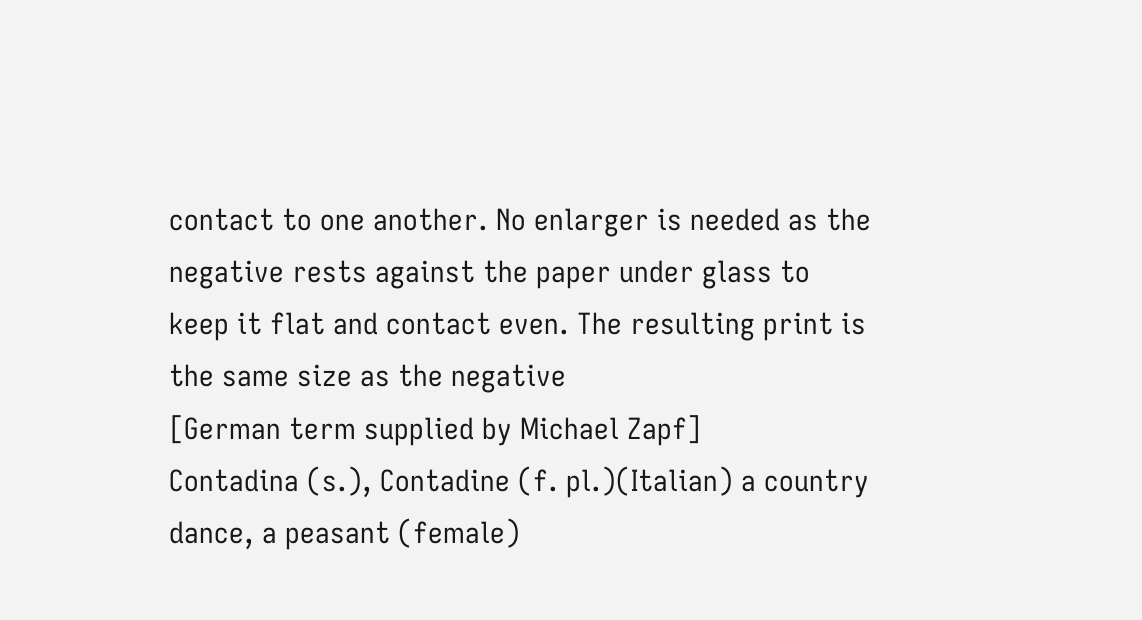contact to one another. No enlarger is needed as the negative rests against the paper under glass to keep it flat and contact even. The resulting print is the same size as the negative
[German term supplied by Michael Zapf]
Contadina (s.), Contadine (f. pl.)(Italian) a country dance, a peasant (female)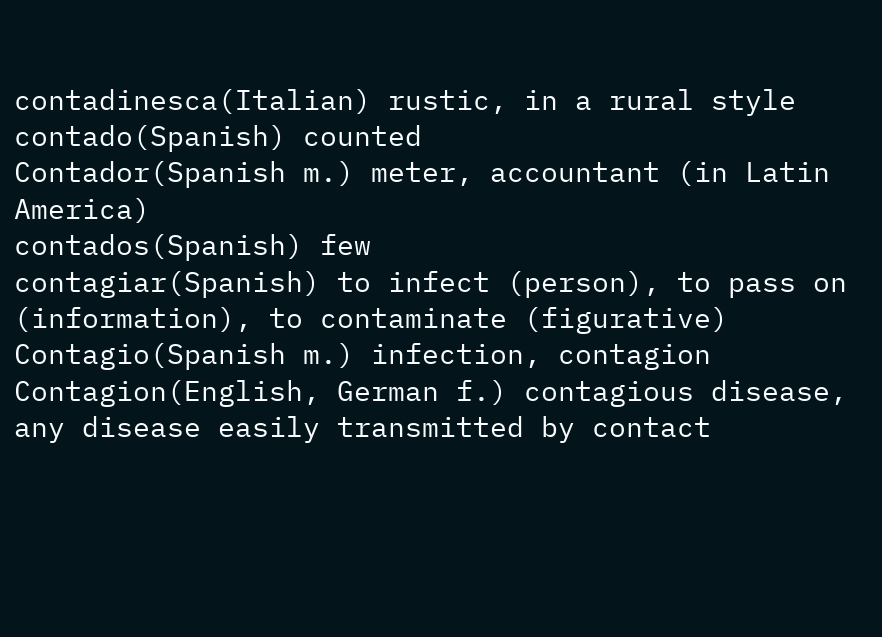contadinesca(Italian) rustic, in a rural style
contado(Spanish) counted
Contador(Spanish m.) meter, accountant (in Latin America)
contados(Spanish) few
contagiar(Spanish) to infect (person), to pass on (information), to contaminate (figurative)
Contagio(Spanish m.) infection, contagion
Contagion(English, German f.) contagious disease, any disease easily transmitted by contact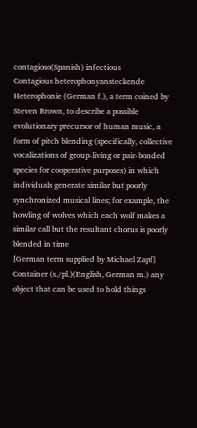contagioso(Spanish) infectious
Contagious heterophonyansteckende Heterophonie (German f.), a term coined by Steven Brown, to describe a possible evolutionary precursor of human music, a form of pitch blending (specifically, collective vocalizations of group-living or pair-bonded species for cooperative purposes) in which individuals generate similar but poorly synchronized musical lines; for example, the howling of wolves which each wolf makes a similar call but the resultant chorus is poorly blended in time
[German term supplied by Michael Zapf]
Container (s./pl.)(English, German m.) any object that can be used to hold things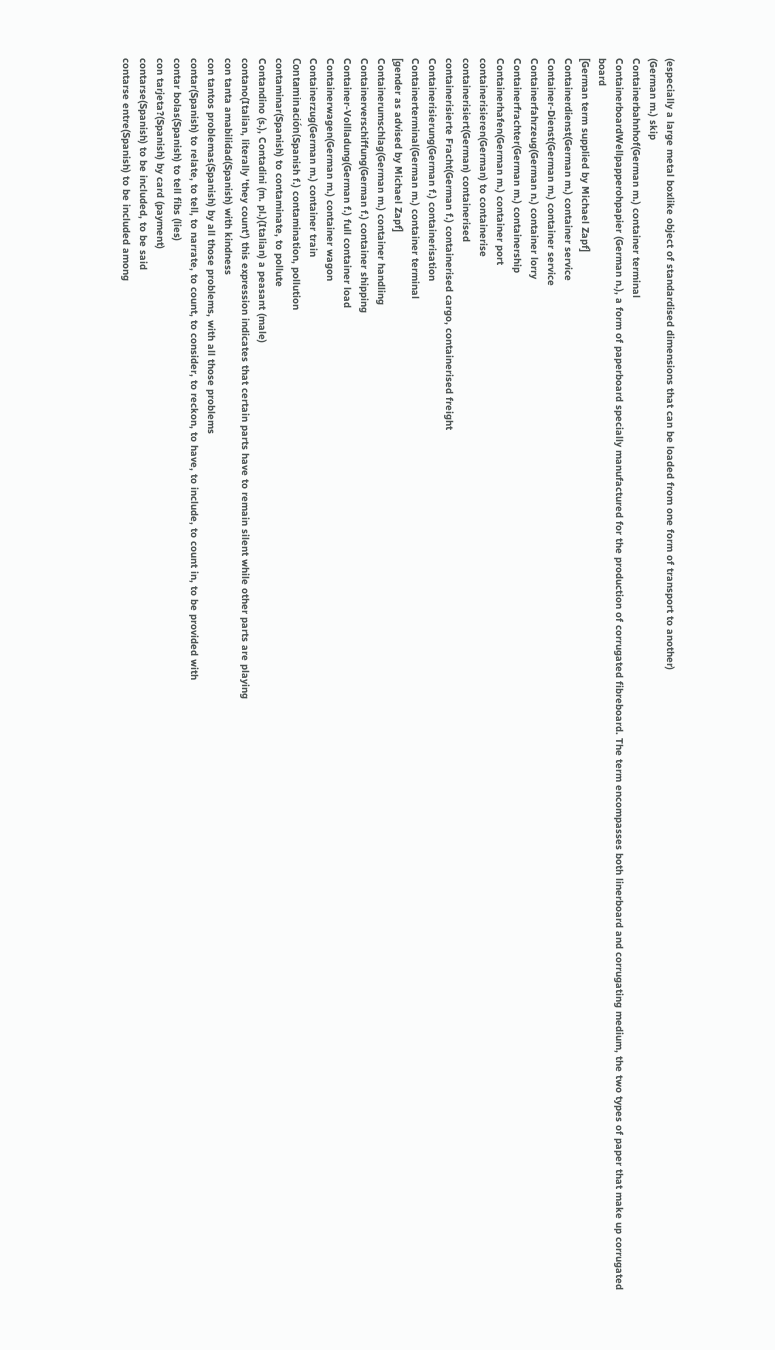(especially a large metal boxlike object of standardised dimensions that can be loaded from one form of transport to another)
(German m.) skip
Containerbahnhof(German m.) container terminal
ContainerboardWellpapperohpapier (German n.), a form of paperboard specially manufactured for the production of corrugated fibreboard. The term encompasses both linerboard and corrugating medium, the two types of paper that make up corrugated board
[German term supplied by Michael Zapf]
Containerdienst(German m.) container service
Container-Dienst(German m.) container service
Containerfahrzeug(German n.) container lorry
Containerfrachter(German m.) containership
Containerhafen(German m.) container port
containerisieren(German) to containerise
containerisiert(German) containerised
containerisierte Fracht(German f.) containerised cargo, containerised freight
Containerisierung(German f.) containerisation
Containerterminal(German m.) container terminal
[gender as advised by Michael Zapf]
Containerumschlag(German m.) container handling
Containerverschiffung(German f.) container shipping
Container-Vollladung(German f.) full container load
Containerwagen(German m.) container wagon
Containerzug(German m.) container train
Contaminación(Spanish f.) contamination, pollution
contaminar(Spanish) to contaminate, to pollute
Contandino (s.), Contadini (m. pl.)(Italian) a peasant (male)
contano(Italian, literally 'they count') this expression indicates that certain parts have to remain silent while other parts are playing
con tanta amabilidad(Spanish) with kindness
con tantos problemas(Spanish) by all those problems, with all those problems
contar(Spanish) to relate, to tell, to narrate, to count, to consider, to reckon, to have, to include, to count in, to be provided with
contar bolas(Spanish) to tell fibs (lies)
con tarjeta?(Spanish) by card (payment)
contarse(Spanish) to be included, to be said
contarse entre(Spanish) to be included among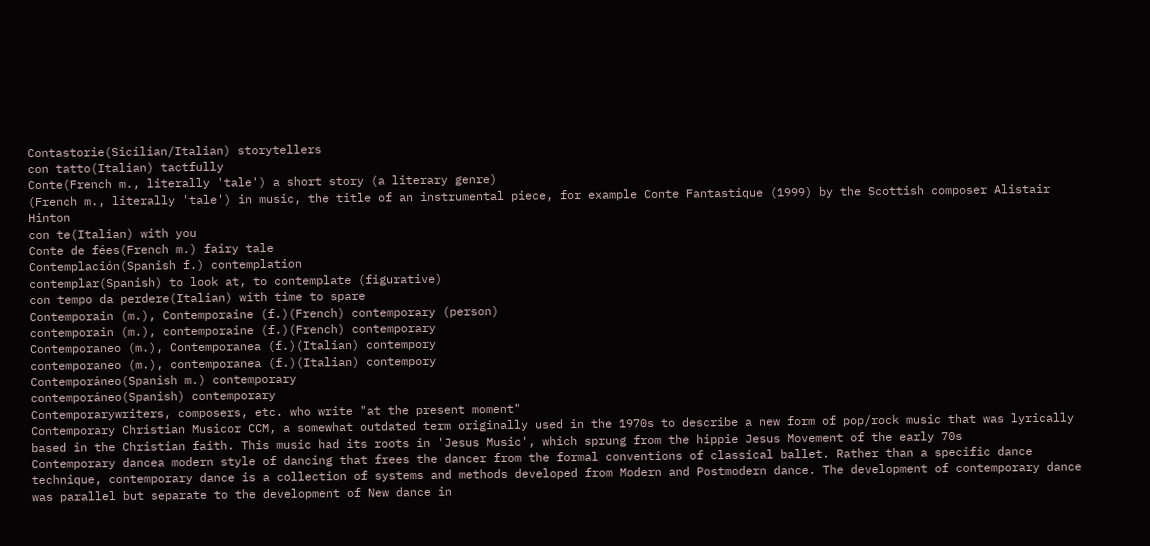Contastorie(Sicilian/Italian) storytellers
con tatto(Italian) tactfully
Conte(French m., literally 'tale') a short story (a literary genre)
(French m., literally 'tale') in music, the title of an instrumental piece, for example Conte Fantastique (1999) by the Scottish composer Alistair Hinton
con te(Italian) with you
Conte de fées(French m.) fairy tale
Contemplación(Spanish f.) contemplation
contemplar(Spanish) to look at, to contemplate (figurative)
con tempo da perdere(Italian) with time to spare
Contemporain (m.), Contemporaine (f.)(French) contemporary (person)
contemporain (m.), contemporaine (f.)(French) contemporary
Contemporaneo (m.), Contemporanea (f.)(Italian) contempory
contemporaneo (m.), contemporanea (f.)(Italian) contempory
Contemporáneo(Spanish m.) contemporary
contemporáneo(Spanish) contemporary
Contemporarywriters, composers, etc. who write "at the present moment"
Contemporary Christian Musicor CCM, a somewhat outdated term originally used in the 1970s to describe a new form of pop/rock music that was lyrically based in the Christian faith. This music had its roots in 'Jesus Music', which sprung from the hippie Jesus Movement of the early 70s
Contemporary dancea modern style of dancing that frees the dancer from the formal conventions of classical ballet. Rather than a specific dance technique, contemporary dance is a collection of systems and methods developed from Modern and Postmodern dance. The development of contemporary dance was parallel but separate to the development of New dance in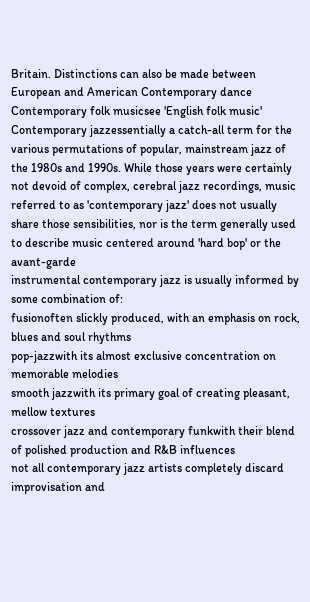Britain. Distinctions can also be made between European and American Contemporary dance
Contemporary folk musicsee 'English folk music'
Contemporary jazzessentially a catch-all term for the various permutations of popular, mainstream jazz of the 1980s and 1990s. While those years were certainly not devoid of complex, cerebral jazz recordings, music referred to as 'contemporary jazz' does not usually share those sensibilities, nor is the term generally used to describe music centered around 'hard bop' or the avant-garde
instrumental contemporary jazz is usually informed by some combination of:
fusionoften slickly produced, with an emphasis on rock, blues and soul rhythms
pop-jazzwith its almost exclusive concentration on memorable melodies
smooth jazzwith its primary goal of creating pleasant, mellow textures
crossover jazz and contemporary funkwith their blend of polished production and R&B influences
not all contemporary jazz artists completely discard improvisation and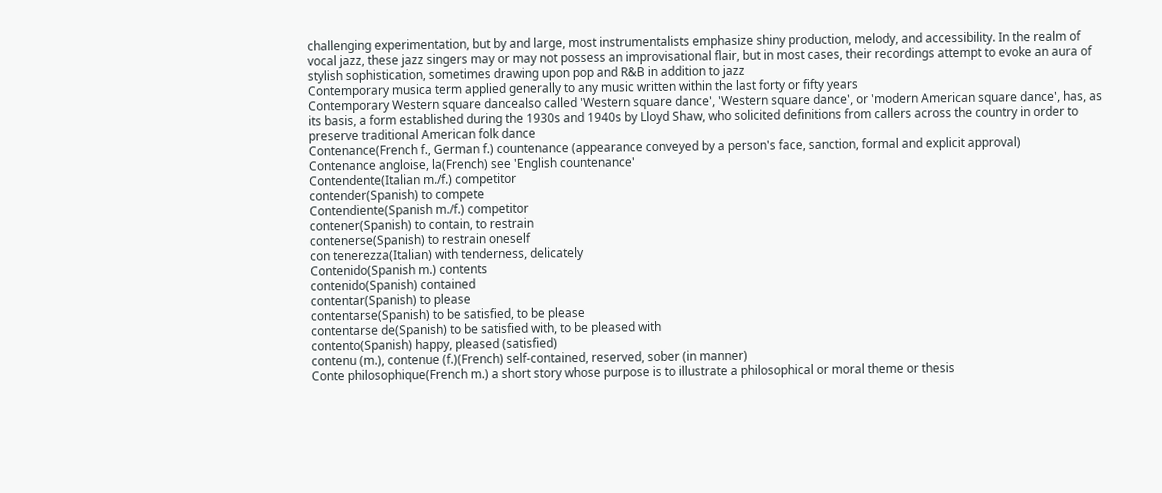challenging experimentation, but by and large, most instrumentalists emphasize shiny production, melody, and accessibility. In the realm of vocal jazz, these jazz singers may or may not possess an improvisational flair, but in most cases, their recordings attempt to evoke an aura of stylish sophistication, sometimes drawing upon pop and R&B in addition to jazz
Contemporary musica term applied generally to any music written within the last forty or fifty years
Contemporary Western square dancealso called 'Western square dance', 'Western square dance', or 'modern American square dance', has, as its basis, a form established during the 1930s and 1940s by Lloyd Shaw, who solicited definitions from callers across the country in order to preserve traditional American folk dance
Contenance(French f., German f.) countenance (appearance conveyed by a person's face, sanction, formal and explicit approval)
Contenance angloise, la(French) see 'English countenance'
Contendente(Italian m./f.) competitor
contender(Spanish) to compete
Contendiente(Spanish m./f.) competitor
contener(Spanish) to contain, to restrain
contenerse(Spanish) to restrain oneself
con tenerezza(Italian) with tenderness, delicately
Contenido(Spanish m.) contents
contenido(Spanish) contained
contentar(Spanish) to please
contentarse(Spanish) to be satisfied, to be please
contentarse de(Spanish) to be satisfied with, to be pleased with
contento(Spanish) happy, pleased (satisfied)
contenu (m.), contenue (f.)(French) self-contained, reserved, sober (in manner)
Conte philosophique(French m.) a short story whose purpose is to illustrate a philosophical or moral theme or thesis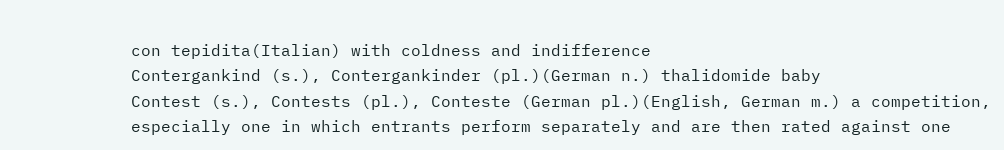con tepidita(Italian) with coldness and indifference
Contergankind (s.), Contergankinder (pl.)(German n.) thalidomide baby
Contest (s.), Contests (pl.), Conteste (German pl.)(English, German m.) a competition, especially one in which entrants perform separately and are then rated against one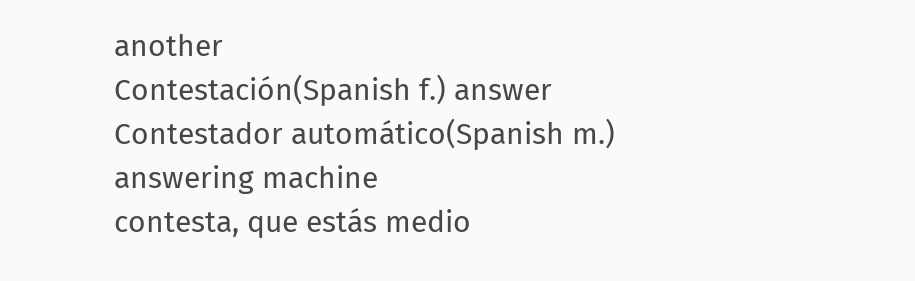another
Contestación(Spanish f.) answer
Contestador automático(Spanish m.) answering machine
contesta, que estás medio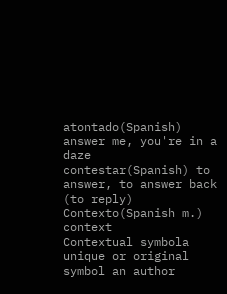atontado(Spanish) answer me, you're in a daze
contestar(Spanish) to answer, to answer back (to reply)
Contexto(Spanish m.) context
Contextual symbola unique or original symbol an author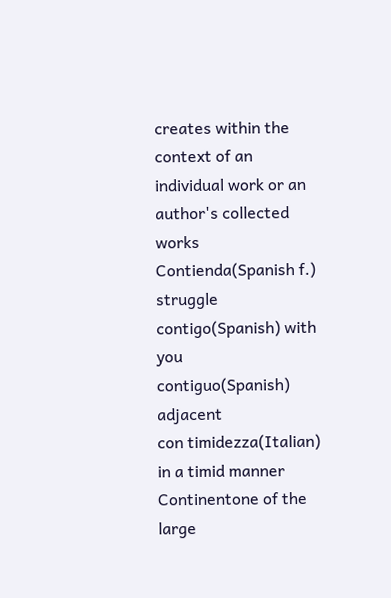creates within the context of an individual work or an author's collected works
Contienda(Spanish f.) struggle
contigo(Spanish) with you
contiguo(Spanish) adjacent
con timidezza(Italian) in a timid manner
Continentone of the large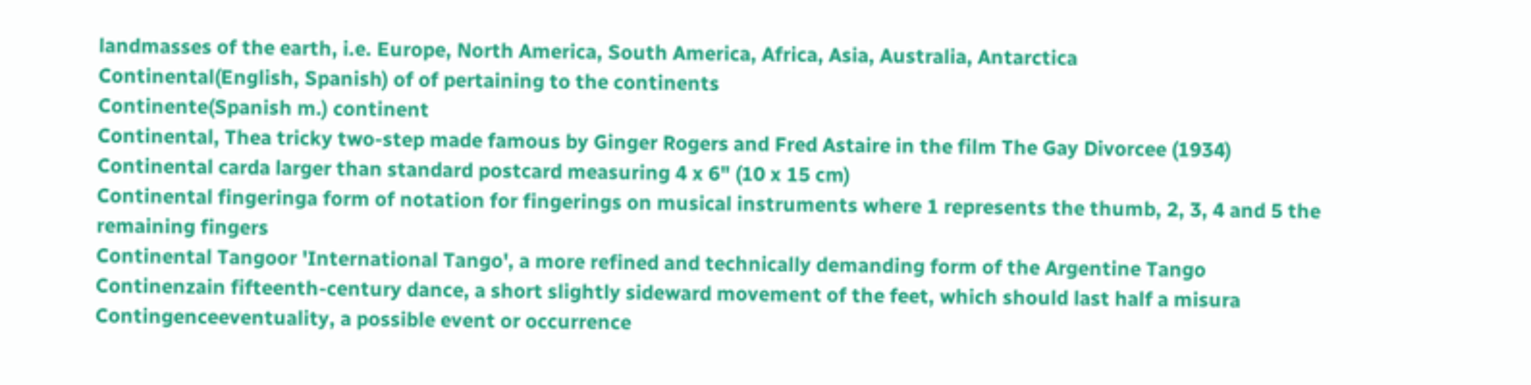landmasses of the earth, i.e. Europe, North America, South America, Africa, Asia, Australia, Antarctica
Continental(English, Spanish) of of pertaining to the continents
Continente(Spanish m.) continent
Continental, Thea tricky two-step made famous by Ginger Rogers and Fred Astaire in the film The Gay Divorcee (1934)
Continental carda larger than standard postcard measuring 4 x 6" (10 x 15 cm)
Continental fingeringa form of notation for fingerings on musical instruments where 1 represents the thumb, 2, 3, 4 and 5 the remaining fingers
Continental Tangoor 'International Tango', a more refined and technically demanding form of the Argentine Tango
Continenzain fifteenth-century dance, a short slightly sideward movement of the feet, which should last half a misura
Contingenceeventuality, a possible event or occurrence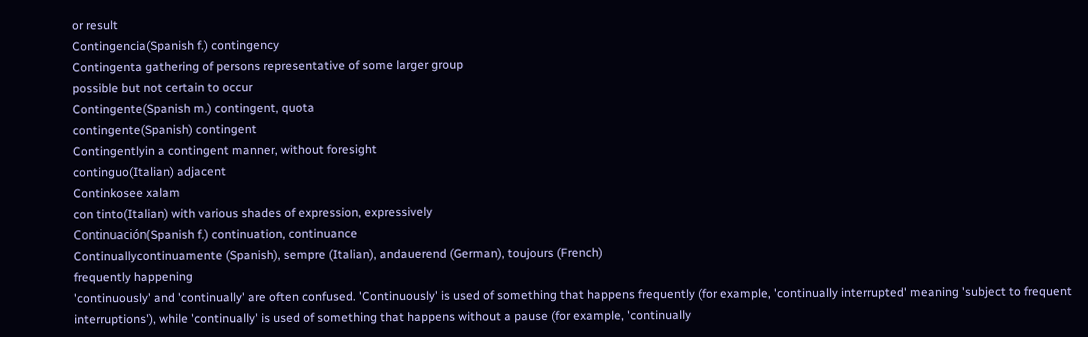or result
Contingencia(Spanish f.) contingency
Contingenta gathering of persons representative of some larger group
possible but not certain to occur
Contingente(Spanish m.) contingent, quota
contingente(Spanish) contingent
Contingentlyin a contingent manner, without foresight
continguo(Italian) adjacent
Continkosee xalam
con tinto(Italian) with various shades of expression, expressively
Continuación(Spanish f.) continuation, continuance
Continuallycontinuamente (Spanish), sempre (Italian), andauerend (German), toujours (French)
frequently happening
'continuously' and 'continually' are often confused. 'Continuously' is used of something that happens frequently (for example, 'continually interrupted' meaning 'subject to frequent interruptions'), while 'continually' is used of something that happens without a pause (for example, 'continually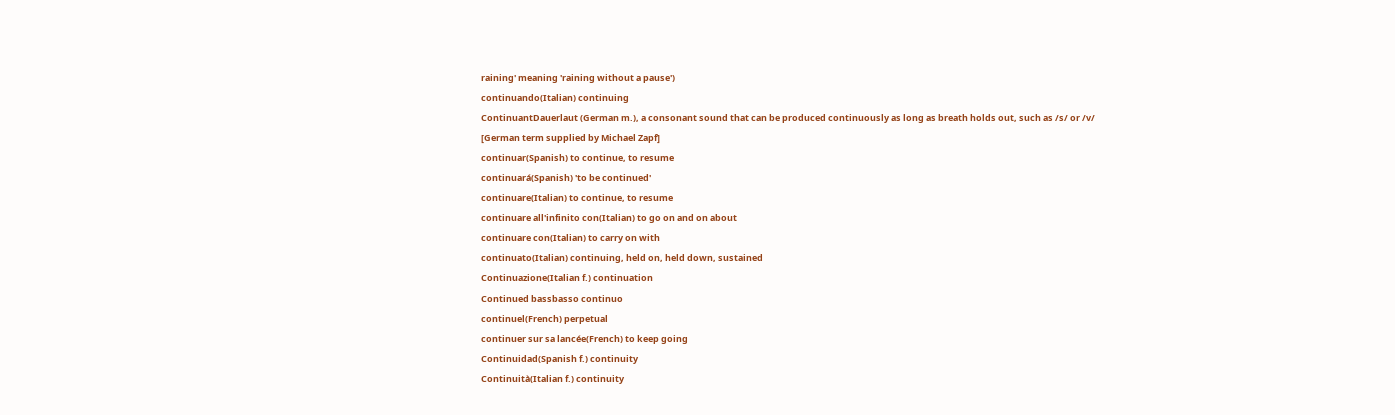raining' meaning 'raining without a pause')
continuando(Italian) continuing
ContinuantDauerlaut (German m.), a consonant sound that can be produced continuously as long as breath holds out, such as /s/ or /v/
[German term supplied by Michael Zapf]
continuar(Spanish) to continue, to resume
continuará(Spanish) 'to be continued'
continuare(Italian) to continue, to resume
continuare all'infinito con(Italian) to go on and on about
continuare con(Italian) to carry on with
continuato(Italian) continuing, held on, held down, sustained
Continuazione(Italian f.) continuation
Continued bassbasso continuo
continuel(French) perpetual
continuer sur sa lancée(French) to keep going
Continuidad(Spanish f.) continuity
Continuità(Italian f.) continuity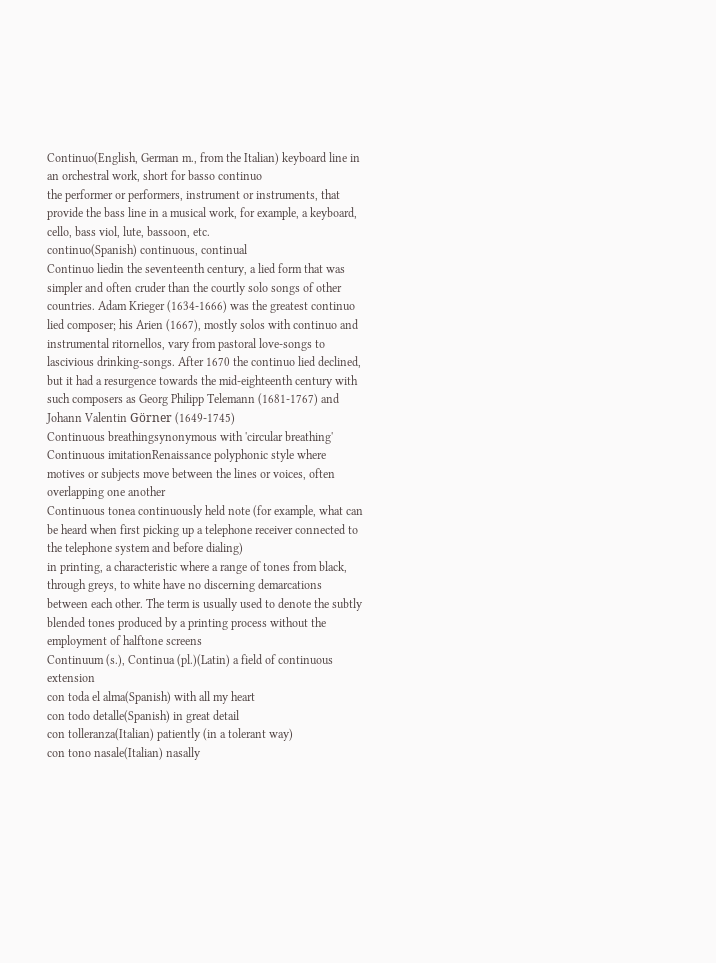Continuo(English, German m., from the Italian) keyboard line in an orchestral work, short for basso continuo
the performer or performers, instrument or instruments, that provide the bass line in a musical work, for example, a keyboard, cello, bass viol, lute, bassoon, etc.
continuo(Spanish) continuous, continual
Continuo liedin the seventeenth century, a lied form that was simpler and often cruder than the courtly solo songs of other countries. Adam Krieger (1634-1666) was the greatest continuo lied composer; his Arien (1667), mostly solos with continuo and instrumental ritornellos, vary from pastoral love-songs to lascivious drinking-songs. After 1670 the continuo lied declined, but it had a resurgence towards the mid-eighteenth century with such composers as Georg Philipp Telemann (1681-1767) and Johann Valentin Görner (1649-1745)
Continuous breathingsynonymous with 'circular breathing'
Continuous imitationRenaissance polyphonic style where motives or subjects move between the lines or voices, often overlapping one another
Continuous tonea continuously held note (for example, what can be heard when first picking up a telephone receiver connected to the telephone system and before dialing)
in printing, a characteristic where a range of tones from black, through greys, to white have no discerning demarcations between each other. The term is usually used to denote the subtly blended tones produced by a printing process without the employment of halftone screens
Continuum (s.), Continua (pl.)(Latin) a field of continuous extension
con toda el alma(Spanish) with all my heart
con todo detalle(Spanish) in great detail
con tolleranza(Italian) patiently (in a tolerant way)
con tono nasale(Italian) nasally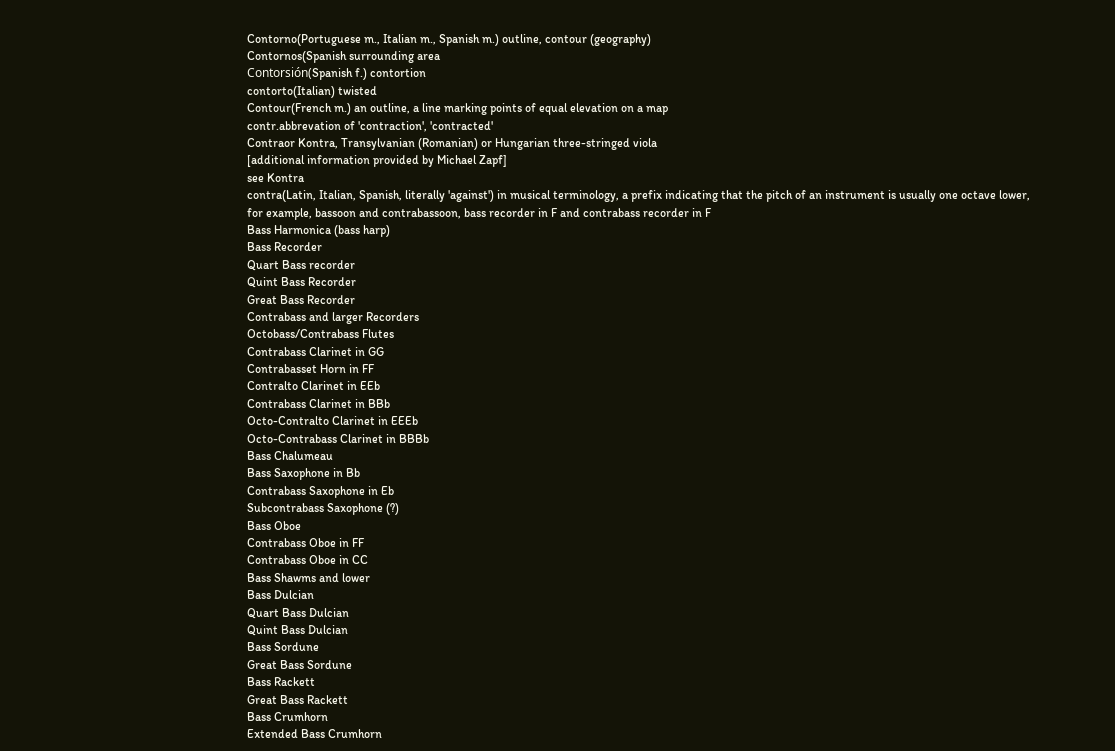Contorno(Portuguese m., Italian m., Spanish m.) outline, contour (geography)
Contornos(Spanish surrounding area
Contorsión(Spanish f.) contortion
contorto(Italian) twisted
Contour(French m.) an outline, a line marking points of equal elevation on a map
contr.abbrevation of 'contraction', 'contracted'
Contraor Kontra, Transylvanian (Romanian) or Hungarian three-stringed viola
[additional information provided by Michael Zapf]
see Kontra
contra(Latin, Italian, Spanish, literally 'against') in musical terminology, a prefix indicating that the pitch of an instrument is usually one octave lower, for example, bassoon and contrabassoon, bass recorder in F and contrabass recorder in F
Bass Harmonica (bass harp)
Bass Recorder
Quart Bass recorder
Quint Bass Recorder
Great Bass Recorder
Contrabass and larger Recorders
Octobass/Contrabass Flutes
Contrabass Clarinet in GG
Contrabasset Horn in FF
Contralto Clarinet in EEb
Contrabass Clarinet in BBb
Octo-Contralto Clarinet in EEEb
Octo-Contrabass Clarinet in BBBb
Bass Chalumeau
Bass Saxophone in Bb
Contrabass Saxophone in Eb
Subcontrabass Saxophone (?)
Bass Oboe
Contrabass Oboe in FF
Contrabass Oboe in CC
Bass Shawms and lower
Bass Dulcian
Quart Bass Dulcian
Quint Bass Dulcian
Bass Sordune
Great Bass Sordune
Bass Rackett
Great Bass Rackett
Bass Crumhorn
Extended Bass Crumhorn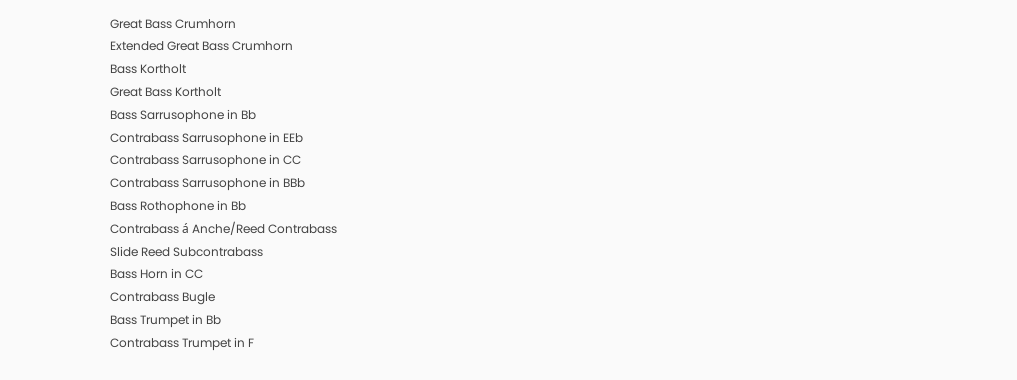Great Bass Crumhorn
Extended Great Bass Crumhorn
Bass Kortholt
Great Bass Kortholt
Bass Sarrusophone in Bb
Contrabass Sarrusophone in EEb
Contrabass Sarrusophone in CC
Contrabass Sarrusophone in BBb
Bass Rothophone in Bb
Contrabass á Anche/Reed Contrabass
Slide Reed Subcontrabass
Bass Horn in CC
Contrabass Bugle
Bass Trumpet in Bb
Contrabass Trumpet in F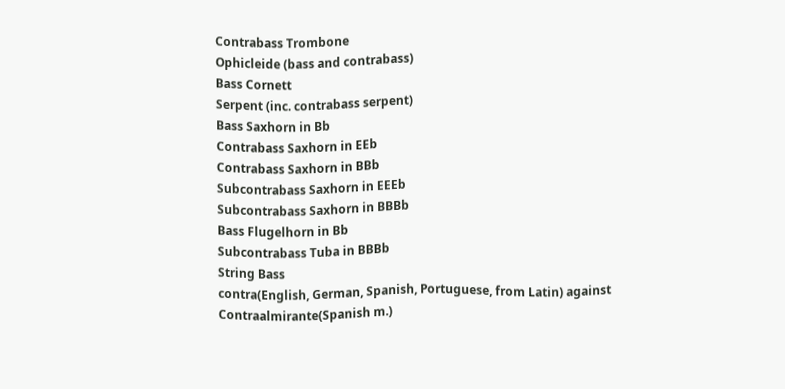Contrabass Trombone
Ophicleide (bass and contrabass)
Bass Cornett
Serpent (inc. contrabass serpent)
Bass Saxhorn in Bb
Contrabass Saxhorn in EEb
Contrabass Saxhorn in BBb
Subcontrabass Saxhorn in EEEb
Subcontrabass Saxhorn in BBBb
Bass Flugelhorn in Bb
Subcontrabass Tuba in BBBb
String Bass
contra(English, German, Spanish, Portuguese, from Latin) against
Contraalmirante(Spanish m.)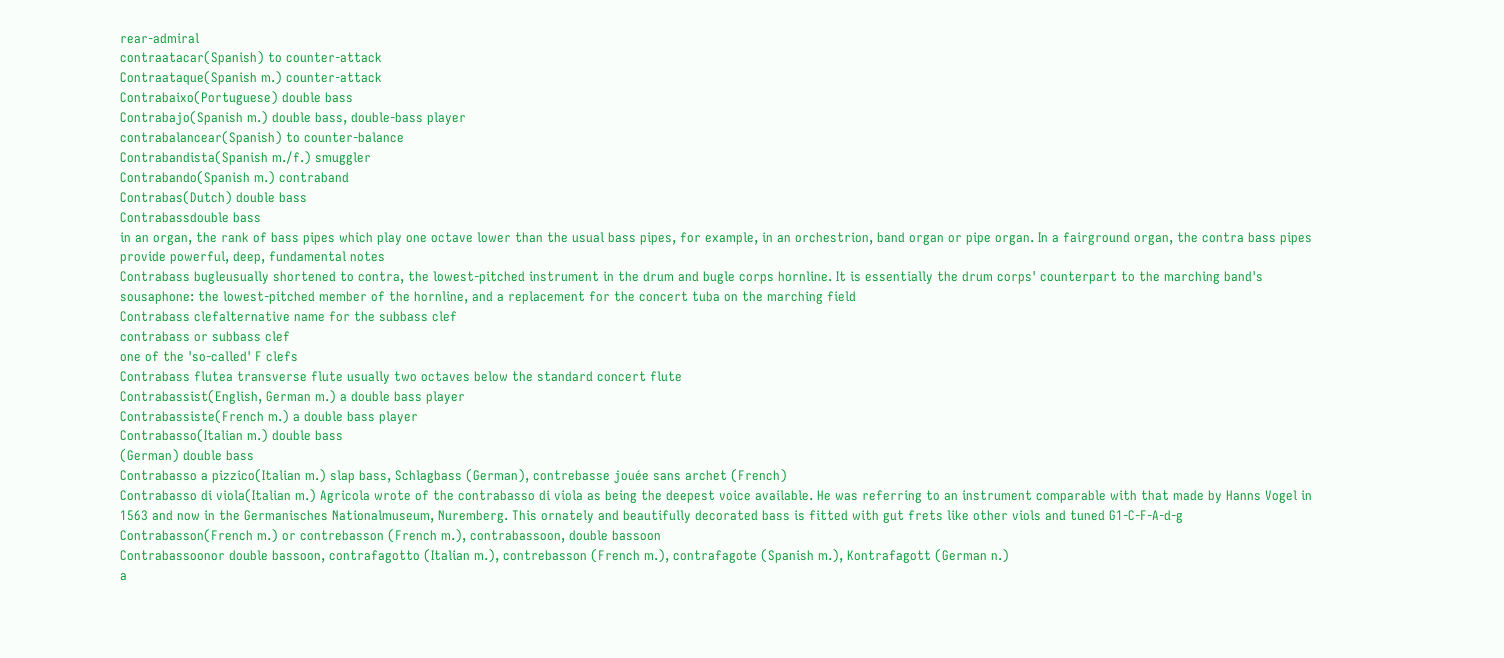rear-admiral
contraatacar(Spanish) to counter-attack
Contraataque(Spanish m.) counter-attack
Contrabaixo(Portuguese) double bass
Contrabajo(Spanish m.) double bass, double-bass player
contrabalancear(Spanish) to counter-balance
Contrabandista(Spanish m./f.) smuggler
Contrabando(Spanish m.) contraband
Contrabas(Dutch) double bass
Contrabassdouble bass
in an organ, the rank of bass pipes which play one octave lower than the usual bass pipes, for example, in an orchestrion, band organ or pipe organ. In a fairground organ, the contra bass pipes provide powerful, deep, fundamental notes
Contrabass bugleusually shortened to contra, the lowest-pitched instrument in the drum and bugle corps hornline. It is essentially the drum corps' counterpart to the marching band's sousaphone: the lowest-pitched member of the hornline, and a replacement for the concert tuba on the marching field
Contrabass clefalternative name for the subbass clef
contrabass or subbass clef
one of the 'so-called' F clefs
Contrabass flutea transverse flute usually two octaves below the standard concert flute
Contrabassist(English, German m.) a double bass player
Contrabassiste(French m.) a double bass player
Contrabasso(Italian m.) double bass
(German) double bass
Contrabasso a pizzico(Italian m.) slap bass, Schlagbass (German), contrebasse jouée sans archet (French)
Contrabasso di viola(Italian m.) Agricola wrote of the contrabasso di viola as being the deepest voice available. He was referring to an instrument comparable with that made by Hanns Vogel in 1563 and now in the Germanisches Nationalmuseum, Nuremberg. This ornately and beautifully decorated bass is fitted with gut frets like other viols and tuned G1-C-F-A-d-g
Contrabasson(French m.) or contrebasson (French m.), contrabassoon, double bassoon
Contrabassoonor double bassoon, contrafagotto (Italian m.), contrebasson (French m.), contrafagote (Spanish m.), Kontrafagott (German n.)
a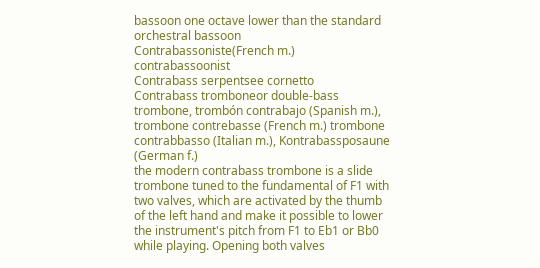bassoon one octave lower than the standard orchestral bassoon
Contrabassoniste(French m.) contrabassoonist
Contrabass serpentsee cornetto
Contrabass tromboneor double-bass trombone, trombón contrabajo (Spanish m.), trombone contrebasse (French m.) trombone contrabbasso (Italian m.), Kontrabassposaune (German f.)
the modern contrabass trombone is a slide trombone tuned to the fundamental of F1 with two valves, which are activated by the thumb of the left hand and make it possible to lower the instrument's pitch from F1 to Eb1 or Bb0 while playing. Opening both valves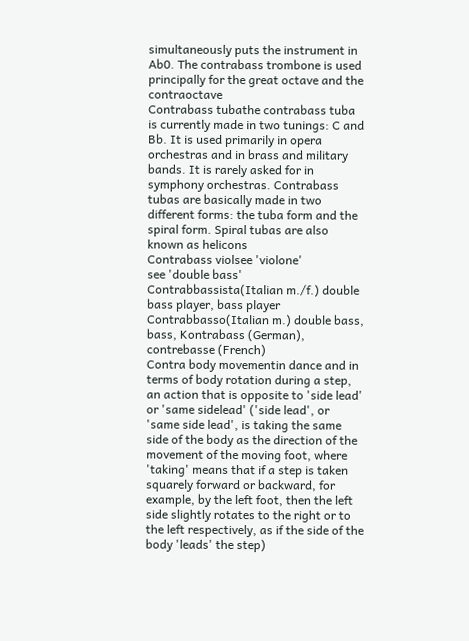simultaneously puts the instrument in Ab0. The contrabass trombone is used principally for the great octave and the contraoctave
Contrabass tubathe contrabass tuba is currently made in two tunings: C and Bb. It is used primarily in opera orchestras and in brass and military bands. It is rarely asked for in symphony orchestras. Contrabass tubas are basically made in two different forms: the tuba form and the spiral form. Spiral tubas are also known as helicons
Contrabass violsee 'violone'
see 'double bass'
Contrabbassista(Italian m./f.) double bass player, bass player
Contrabbasso(Italian m.) double bass, bass, Kontrabass (German), contrebasse (French)
Contra body movementin dance and in terms of body rotation during a step, an action that is opposite to 'side lead' or 'same sidelead' ('side lead', or 'same side lead', is taking the same side of the body as the direction of the movement of the moving foot, where 'taking' means that if a step is taken squarely forward or backward, for example, by the left foot, then the left side slightly rotates to the right or to the left respectively, as if the side of the body 'leads' the step)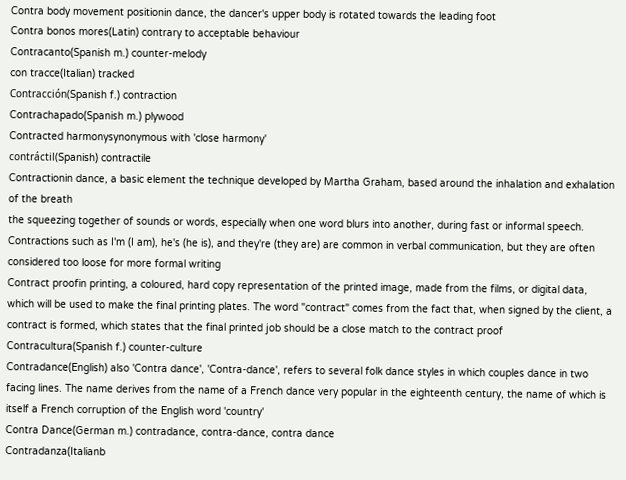Contra body movement positionin dance, the dancer's upper body is rotated towards the leading foot
Contra bonos mores(Latin) contrary to acceptable behaviour
Contracanto(Spanish m.) counter-melody
con tracce(Italian) tracked
Contracción(Spanish f.) contraction
Contrachapado(Spanish m.) plywood
Contracted harmonysynonymous with 'close harmony'
contráctil(Spanish) contractile
Contractionin dance, a basic element the technique developed by Martha Graham, based around the inhalation and exhalation of the breath
the squeezing together of sounds or words, especially when one word blurs into another, during fast or informal speech. Contractions such as I'm (I am), he's (he is), and they're (they are) are common in verbal communication, but they are often considered too loose for more formal writing
Contract proofin printing, a coloured, hard copy representation of the printed image, made from the films, or digital data, which will be used to make the final printing plates. The word "contract" comes from the fact that, when signed by the client, a contract is formed, which states that the final printed job should be a close match to the contract proof
Contracultura(Spanish f.) counter-culture
Contradance(English) also 'Contra dance', 'Contra-dance', refers to several folk dance styles in which couples dance in two facing lines. The name derives from the name of a French dance very popular in the eighteenth century, the name of which is itself a French corruption of the English word 'country'
Contra Dance(German m.) contradance, contra-dance, contra dance
Contradanza(Italianb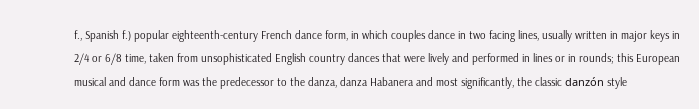f., Spanish f.) popular eighteenth-century French dance form, in which couples dance in two facing lines, usually written in major keys in 2/4 or 6/8 time, taken from unsophisticated English country dances that were lively and performed in lines or in rounds; this European musical and dance form was the predecessor to the danza, danza Habanera and most significantly, the classic danzón style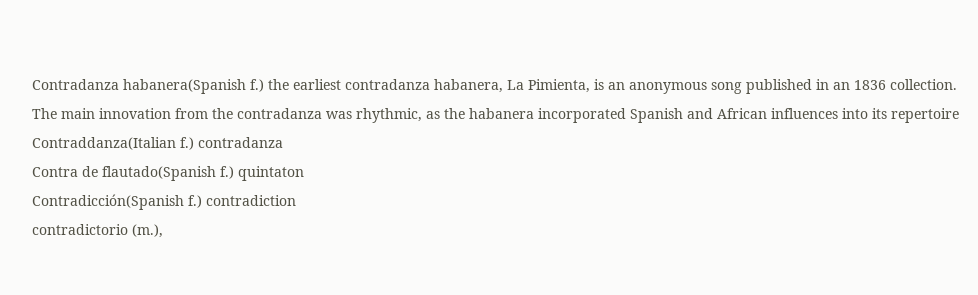Contradanza habanera(Spanish f.) the earliest contradanza habanera, La Pimienta, is an anonymous song published in an 1836 collection. The main innovation from the contradanza was rhythmic, as the habanera incorporated Spanish and African influences into its repertoire
Contraddanza(Italian f.) contradanza
Contra de flautado(Spanish f.) quintaton
Contradicción(Spanish f.) contradiction
contradictorio (m.),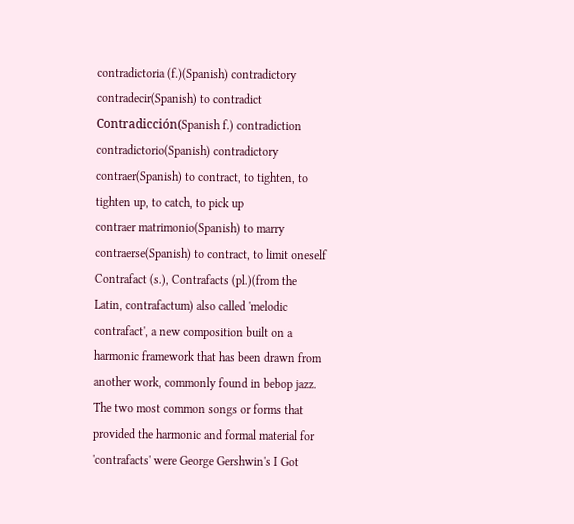contradictoria (f.)(Spanish) contradictory
contradecir(Spanish) to contradict
Contradicción(Spanish f.) contradiction
contradictorio(Spanish) contradictory
contraer(Spanish) to contract, to tighten, to tighten up, to catch, to pick up
contraer matrimonio(Spanish) to marry
contraerse(Spanish) to contract, to limit oneself
Contrafact (s.), Contrafacts (pl.)(from the Latin, contrafactum) also called 'melodic contrafact', a new composition built on a harmonic framework that has been drawn from another work, commonly found in bebop jazz. The two most common songs or forms that provided the harmonic and formal material for 'contrafacts' were George Gershwin's I Got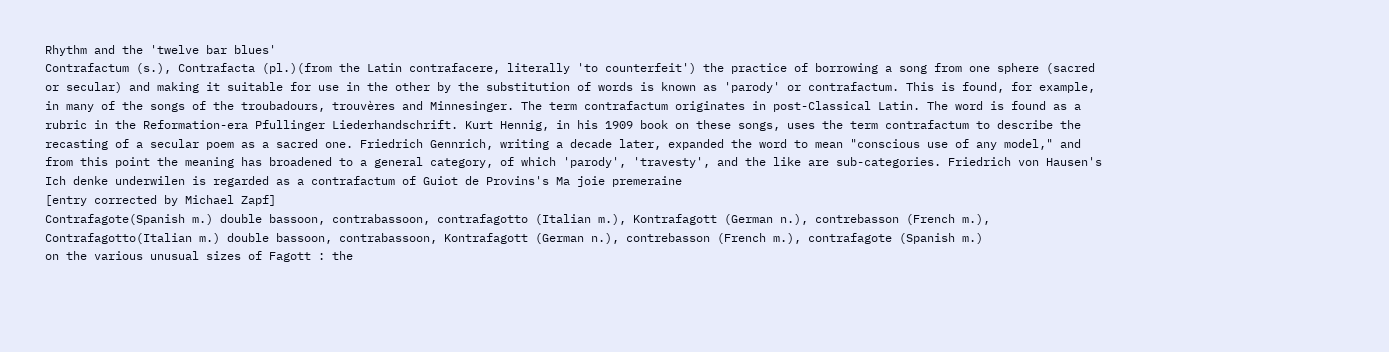Rhythm and the 'twelve bar blues'
Contrafactum (s.), Contrafacta (pl.)(from the Latin contrafacere, literally 'to counterfeit') the practice of borrowing a song from one sphere (sacred or secular) and making it suitable for use in the other by the substitution of words is known as 'parody' or contrafactum. This is found, for example, in many of the songs of the troubadours, trouvères and Minnesinger. The term contrafactum originates in post-Classical Latin. The word is found as a rubric in the Reformation-era Pfullinger Liederhandschrift. Kurt Hennig, in his 1909 book on these songs, uses the term contrafactum to describe the recasting of a secular poem as a sacred one. Friedrich Gennrich, writing a decade later, expanded the word to mean "conscious use of any model," and from this point the meaning has broadened to a general category, of which 'parody', 'travesty', and the like are sub-categories. Friedrich von Hausen's Ich denke underwilen is regarded as a contrafactum of Guiot de Provins's Ma joie premeraine
[entry corrected by Michael Zapf]
Contrafagote(Spanish m.) double bassoon, contrabassoon, contrafagotto (Italian m.), Kontrafagott (German n.), contrebasson (French m.),
Contrafagotto(Italian m.) double bassoon, contrabassoon, Kontrafagott (German n.), contrebasson (French m.), contrafagote (Spanish m.)
on the various unusual sizes of Fagott : the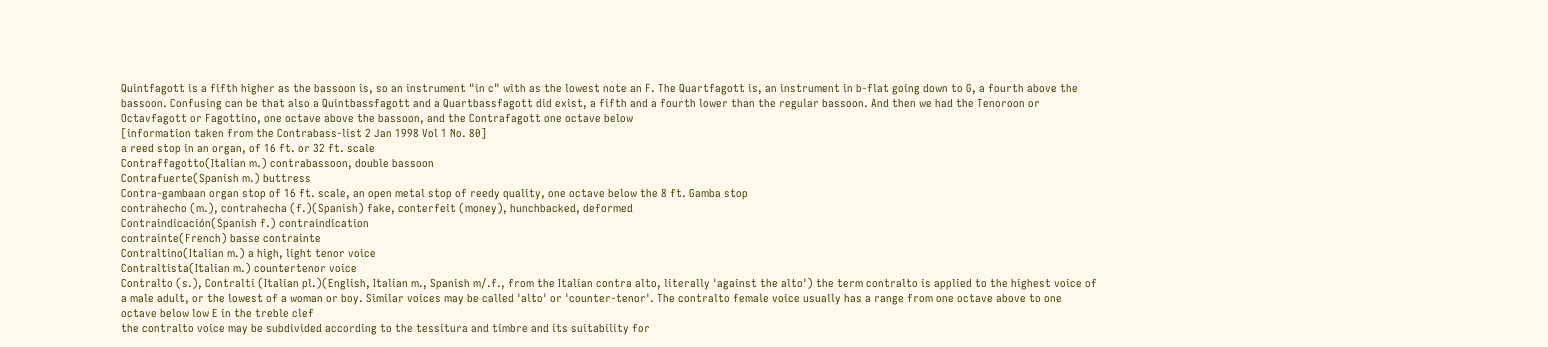Quintfagott is a fifth higher as the bassoon is, so an instrument "in c" with as the lowest note an F. The Quartfagott is, an instrument in b-flat going down to G, a fourth above the bassoon. Confusing can be that also a Quintbassfagott and a Quartbassfagott did exist, a fifth and a fourth lower than the regular bassoon. And then we had the Tenoroon or Octavfagott or Fagottino, one octave above the bassoon, and the Contrafagott one octave below
[information taken from the Contrabass-list 2 Jan 1998 Vol 1 No. 80]
a reed stop in an organ, of 16 ft. or 32 ft. scale
Contraffagotto(Italian m.) contrabassoon, double bassoon
Contrafuerte(Spanish m.) buttress
Contra-gambaan organ stop of 16 ft. scale, an open metal stop of reedy quality, one octave below the 8 ft. Gamba stop
contrahecho (m.), contrahecha (f.)(Spanish) fake, conterfeit (money), hunchbacked, deformed
Contraindicación(Spanish f.) contraindication
contrainte(French) basse contrainte
Contraltino(Italian m.) a high, light tenor voice
Contraltista(Italian m.) countertenor voice
Contralto (s.), Contralti (Italian pl.)(English, Italian m., Spanish m/.f., from the Italian contra alto, literally 'against the alto') the term contralto is applied to the highest voice of a male adult, or the lowest of a woman or boy. Similar voices may be called 'alto' or 'counter-tenor'. The contralto female voice usually has a range from one octave above to one octave below low E in the treble clef
the contralto voice may be subdivided according to the tessitura and timbre and its suitability for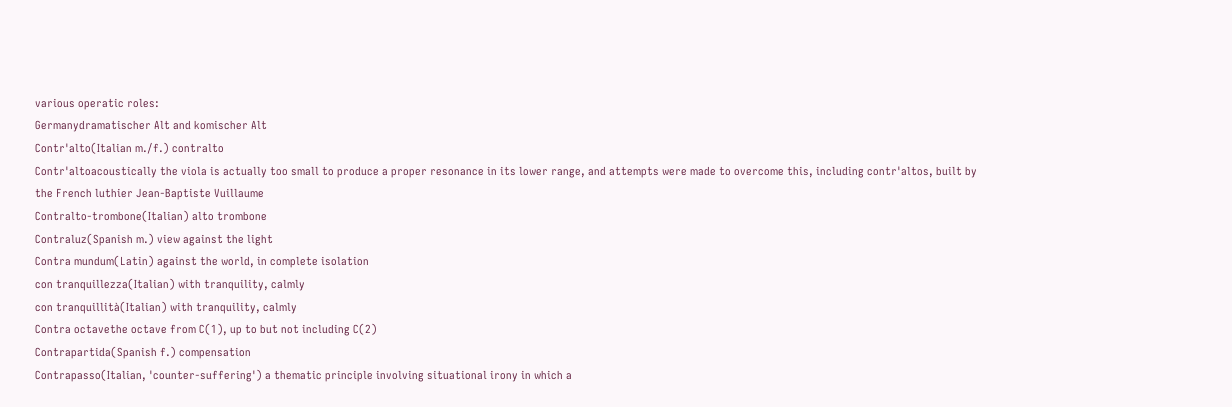various operatic roles:
Germanydramatischer Alt and komischer Alt
Contr'alto(Italian m./f.) contralto
Contr'altoacoustically the viola is actually too small to produce a proper resonance in its lower range, and attempts were made to overcome this, including contr'altos, built by the French luthier Jean-Baptiste Vuillaume
Contralto-trombone(Italian) alto trombone
Contraluz(Spanish m.) view against the light
Contra mundum(Latin) against the world, in complete isolation
con tranquillezza(Italian) with tranquility, calmly
con tranquillità(Italian) with tranquility, calmly
Contra octavethe octave from C(1), up to but not including C(2)
Contrapartida(Spanish f.) compensation
Contrapasso(Italian, 'counter-suffering') a thematic principle involving situational irony in which a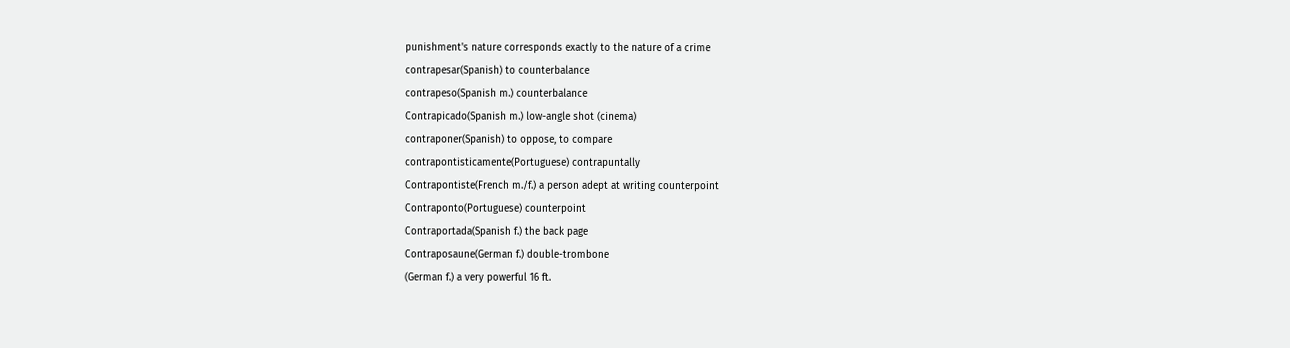punishment's nature corresponds exactly to the nature of a crime
contrapesar(Spanish) to counterbalance
contrapeso(Spanish m.) counterbalance
Contrapicado(Spanish m.) low-angle shot (cinema)
contraponer(Spanish) to oppose, to compare
contrapontisticamente(Portuguese) contrapuntally
Contrapontiste(French m./f.) a person adept at writing counterpoint
Contraponto(Portuguese) counterpoint
Contraportada(Spanish f.) the back page
Contraposaune(German f.) double-trombone
(German f.) a very powerful 16 ft.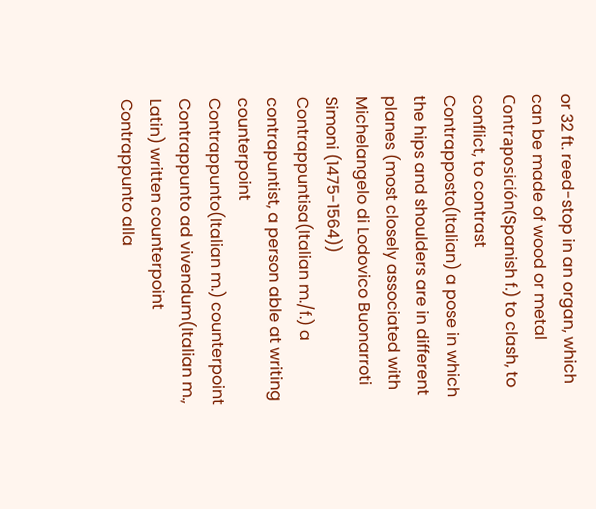or 32 ft. reed-stop in an organ, which can be made of wood or metal
Contraposición(Spanish f.) to clash, to conflict, to contrast
Contrapposto(Italian) a pose in which the hips and shoulders are in different planes (most closely associated with Michelangelo di Lodovico Buonarroti Simoni (1475-1564))
Contrappuntisa(Italian m./f.) a contrapuntist, a person able at writing counterpoint
Contrappunto(Italian m.) counterpoint
Contrappunto ad vivendum(Italian m., Latin) written counterpoint
Contrappunto alla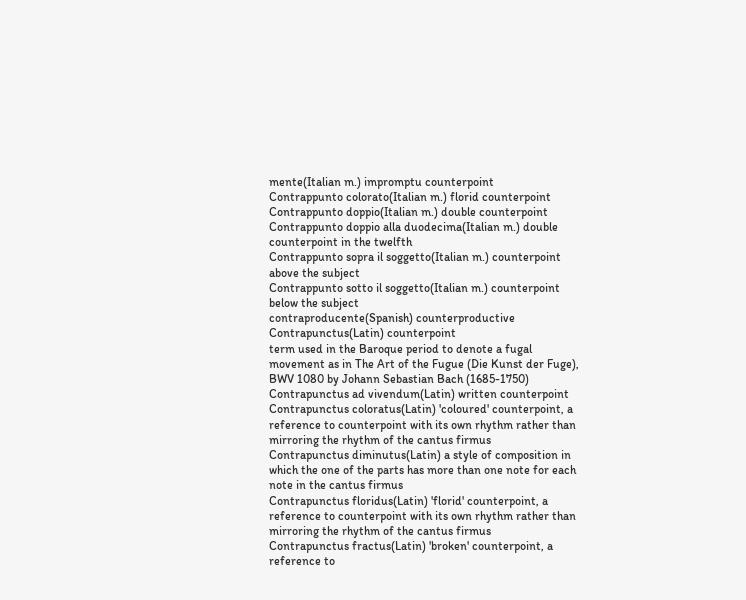mente(Italian m.) impromptu counterpoint
Contrappunto colorato(Italian m.) florid counterpoint
Contrappunto doppio(Italian m.) double counterpoint
Contrappunto doppio alla duodecima(Italian m.) double counterpoint in the twelfth
Contrappunto sopra il soggetto(Italian m.) counterpoint above the subject
Contrappunto sotto il soggetto(Italian m.) counterpoint below the subject
contraproducente(Spanish) counterproductive
Contrapunctus(Latin) counterpoint
term used in the Baroque period to denote a fugal movement as in The Art of the Fugue (Die Kunst der Fuge), BWV 1080 by Johann Sebastian Bach (1685-1750)
Contrapunctus ad vivendum(Latin) written counterpoint
Contrapunctus coloratus(Latin) 'coloured' counterpoint, a reference to counterpoint with its own rhythm rather than mirroring the rhythm of the cantus firmus
Contrapunctus diminutus(Latin) a style of composition in which the one of the parts has more than one note for each note in the cantus firmus
Contrapunctus floridus(Latin) 'florid' counterpoint, a reference to counterpoint with its own rhythm rather than mirroring the rhythm of the cantus firmus
Contrapunctus fractus(Latin) 'broken' counterpoint, a reference to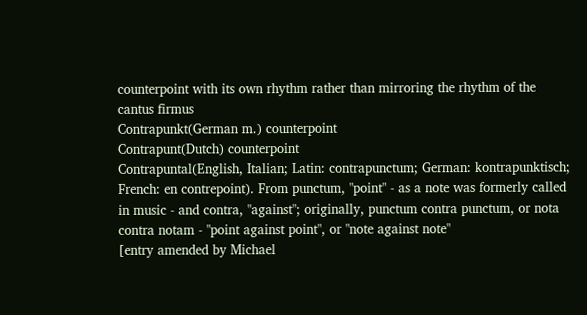counterpoint with its own rhythm rather than mirroring the rhythm of the cantus firmus
Contrapunkt(German m.) counterpoint
Contrapunt(Dutch) counterpoint
Contrapuntal(English, Italian; Latin: contrapunctum; German: kontrapunktisch; French: en contrepoint). From punctum, "point" - as a note was formerly called in music - and contra, "against"; originally, punctum contra punctum, or nota contra notam - "point against point", or "note against note"
[entry amended by Michael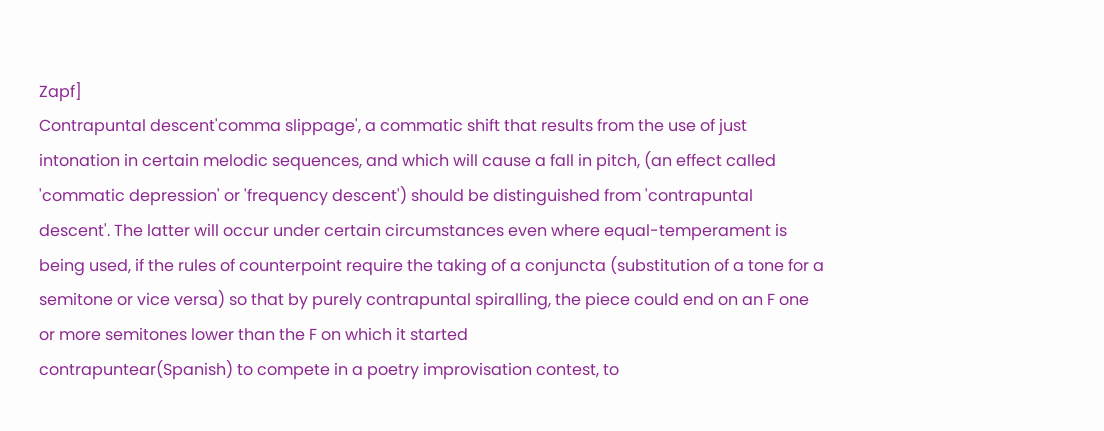Zapf]
Contrapuntal descent'comma slippage', a commatic shift that results from the use of just intonation in certain melodic sequences, and which will cause a fall in pitch, (an effect called 'commatic depression' or 'frequency descent') should be distinguished from 'contrapuntal descent'. The latter will occur under certain circumstances even where equal-temperament is being used, if the rules of counterpoint require the taking of a conjuncta (substitution of a tone for a semitone or vice versa) so that by purely contrapuntal spiralling, the piece could end on an F one or more semitones lower than the F on which it started
contrapuntear(Spanish) to compete in a poetry improvisation contest, to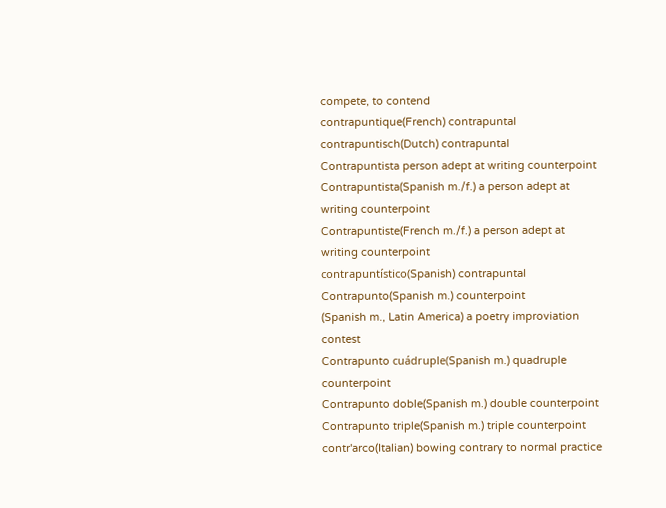compete, to contend
contrapuntique(French) contrapuntal
contrapuntisch(Dutch) contrapuntal
Contrapuntista person adept at writing counterpoint
Contrapuntista(Spanish m./f.) a person adept at writing counterpoint
Contrapuntiste(French m./f.) a person adept at writing counterpoint
contrapuntístico(Spanish) contrapuntal
Contrapunto(Spanish m.) counterpoint
(Spanish m., Latin America) a poetry improviation contest
Contrapunto cuádruple(Spanish m.) quadruple counterpoint
Contrapunto doble(Spanish m.) double counterpoint
Contrapunto triple(Spanish m.) triple counterpoint
contr'arco(Italian) bowing contrary to normal practice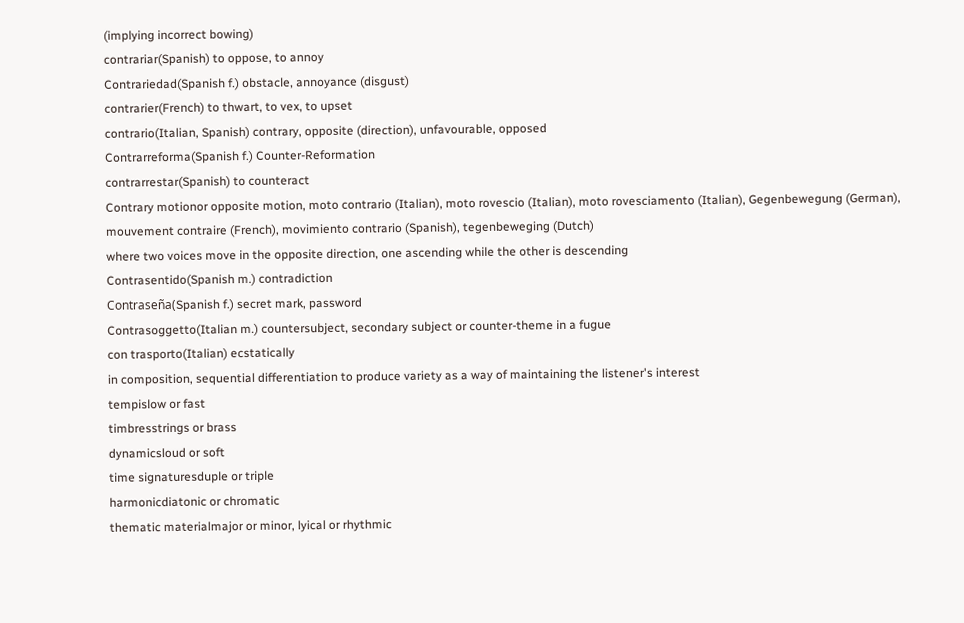(implying incorrect bowing)
contrariar(Spanish) to oppose, to annoy
Contrariedad(Spanish f.) obstacle, annoyance (disgust)
contrarier(French) to thwart, to vex, to upset
contrario(Italian, Spanish) contrary, opposite (direction), unfavourable, opposed
Contrarreforma(Spanish f.) Counter-Reformation
contrarrestar(Spanish) to counteract
Contrary motionor opposite motion, moto contrario (Italian), moto rovescio (Italian), moto rovesciamento (Italian), Gegenbewegung (German), mouvement contraire (French), movimiento contrario (Spanish), tegenbeweging (Dutch)
where two voices move in the opposite direction, one ascending while the other is descending
Contrasentido(Spanish m.) contradiction
Contraseña(Spanish f.) secret mark, password
Contrasoggetto(Italian m.) countersubject, secondary subject or counter-theme in a fugue
con trasporto(Italian) ecstatically
in composition, sequential differentiation to produce variety as a way of maintaining the listener's interest
tempislow or fast
timbresstrings or brass
dynamicsloud or soft
time signaturesduple or triple
harmonicdiatonic or chromatic
thematic materialmajor or minor, lyical or rhythmic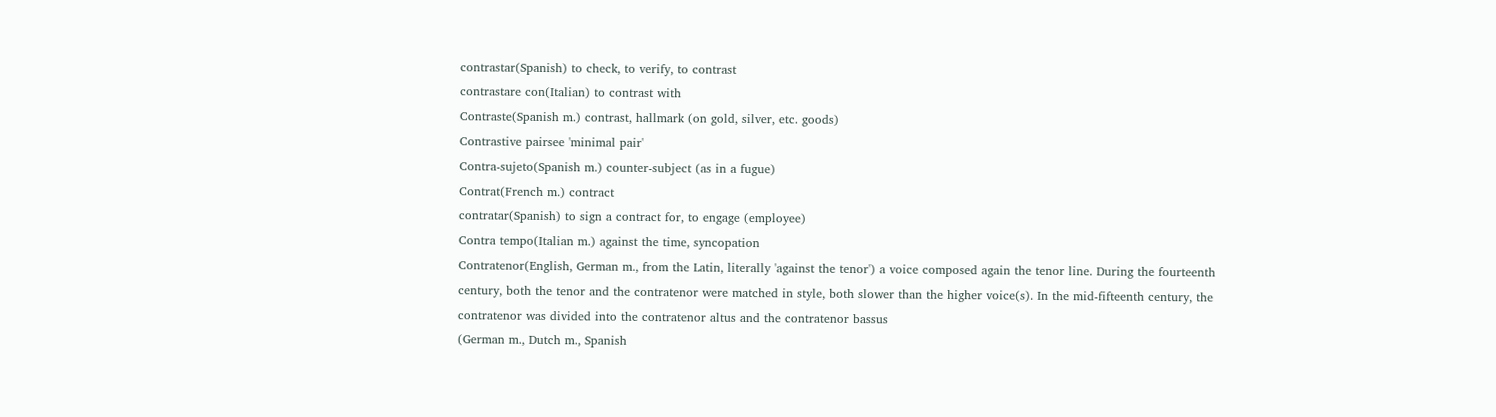contrastar(Spanish) to check, to verify, to contrast
contrastare con(Italian) to contrast with
Contraste(Spanish m.) contrast, hallmark (on gold, silver, etc. goods)
Contrastive pairsee 'minimal pair'
Contra-sujeto(Spanish m.) counter-subject (as in a fugue)
Contrat(French m.) contract
contratar(Spanish) to sign a contract for, to engage (employee)
Contra tempo(Italian m.) against the time, syncopation
Contratenor(English, German m., from the Latin, literally 'against the tenor') a voice composed again the tenor line. During the fourteenth century, both the tenor and the contratenor were matched in style, both slower than the higher voice(s). In the mid-fifteenth century, the contratenor was divided into the contratenor altus and the contratenor bassus
(German m., Dutch m., Spanish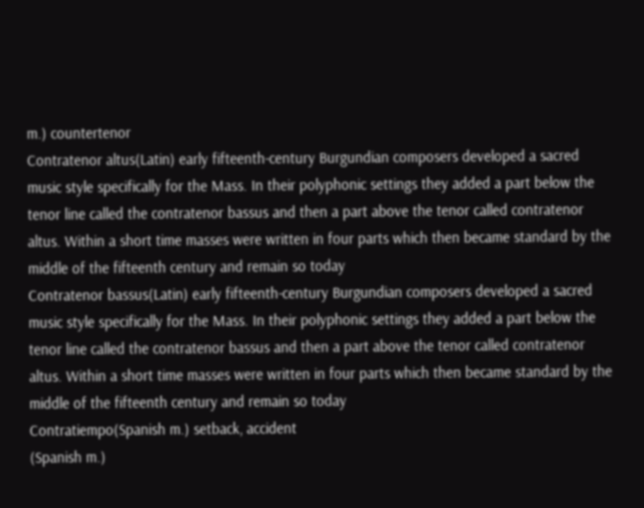m.) countertenor
Contratenor altus(Latin) early fifteenth-century Burgundian composers developed a sacred music style specifically for the Mass. In their polyphonic settings they added a part below the tenor line called the contratenor bassus and then a part above the tenor called contratenor altus. Within a short time masses were written in four parts which then became standard by the middle of the fifteenth century and remain so today
Contratenor bassus(Latin) early fifteenth-century Burgundian composers developed a sacred music style specifically for the Mass. In their polyphonic settings they added a part below the tenor line called the contratenor bassus and then a part above the tenor called contratenor altus. Within a short time masses were written in four parts which then became standard by the middle of the fifteenth century and remain so today
Contratiempo(Spanish m.) setback, accident
(Spanish m.)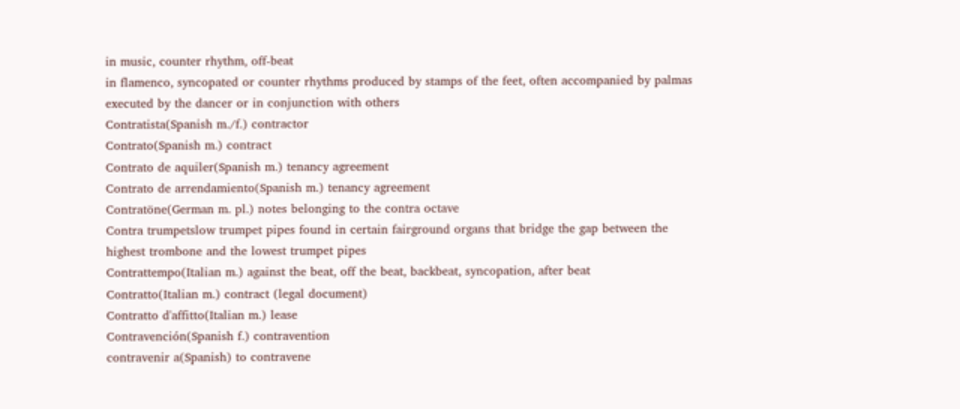in music, counter rhythm, off-beat
in flamenco, syncopated or counter rhythms produced by stamps of the feet, often accompanied by palmas executed by the dancer or in conjunction with others
Contratista(Spanish m./f.) contractor
Contrato(Spanish m.) contract
Contrato de aquiler(Spanish m.) tenancy agreement
Contrato de arrendamiento(Spanish m.) tenancy agreement
Contratöne(German m. pl.) notes belonging to the contra octave
Contra trumpetslow trumpet pipes found in certain fairground organs that bridge the gap between the highest trombone and the lowest trumpet pipes
Contrattempo(Italian m.) against the beat, off the beat, backbeat, syncopation, after beat
Contratto(Italian m.) contract (legal document)
Contratto d'affitto(Italian m.) lease
Contravención(Spanish f.) contravention
contravenir a(Spanish) to contravene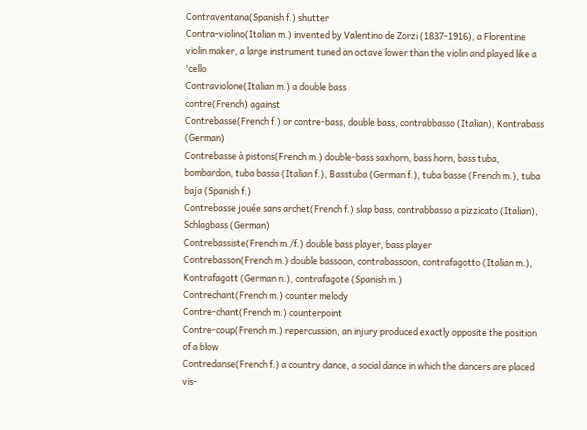Contraventana(Spanish f.) shutter
Contra-violino(Italian m.) invented by Valentino de Zorzi (1837-1916), a Florentine violin maker, a large instrument tuned an octave lower than the violin and played like a 'cello
Contraviolone(Italian m.) a double bass
contre(French) against
Contrebasse(French f.) or contre-bass, double bass, contrabbasso (Italian), Kontrabass (German)
Contrebasse à pistons(French m.) double-bass saxhorn, bass horn, bass tuba, bombardon, tuba bassa (Italian f.), Basstuba (German f.), tuba basse (French m.), tuba baja (Spanish f.)
Contrebasse jouée sans archet(French f.) slap bass, contrabbasso a pizzicato (Italian), Schlagbass (German)
Contrebassiste(French m./f.) double bass player, bass player
Contrebasson(French m.) double bassoon, contrabassoon, contrafagotto (Italian m.), Kontrafagott (German n.), contrafagote (Spanish m.)
Contrechant(French m.) counter melody
Contre-chant(French m.) counterpoint
Contre-coup(French m.) repercussion, an injury produced exactly opposite the position of a blow
Contredanse(French f.) a country dance, a social dance in which the dancers are placed vis-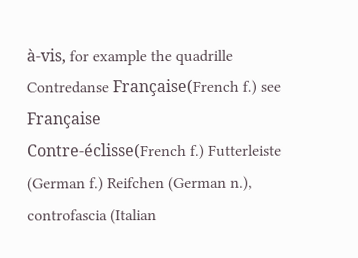à-vis, for example the quadrille
Contredanse Française(French f.) see Française
Contre-éclisse(French f.) Futterleiste (German f.) Reifchen (German n.), controfascia (Italian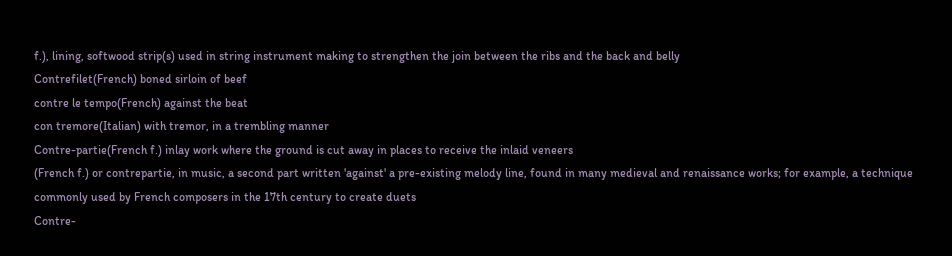f.), lining, softwood strip(s) used in string instrument making to strengthen the join between the ribs and the back and belly
Contrefilet(French) boned sirloin of beef
contre le tempo(French) against the beat
con tremore(Italian) with tremor, in a trembling manner
Contre-partie(French f.) inlay work where the ground is cut away in places to receive the inlaid veneers
(French f.) or contrepartie, in music, a second part written 'against' a pre-existing melody line, found in many medieval and renaissance works; for example, a technique commonly used by French composers in the 17th century to create duets
Contre-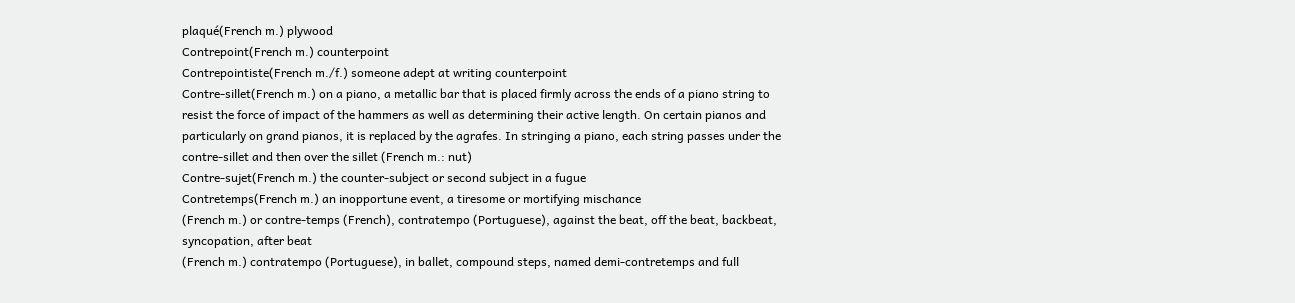plaqué(French m.) plywood
Contrepoint(French m.) counterpoint
Contrepointiste(French m./f.) someone adept at writing counterpoint
Contre-sillet(French m.) on a piano, a metallic bar that is placed firmly across the ends of a piano string to resist the force of impact of the hammers as well as determining their active length. On certain pianos and particularly on grand pianos, it is replaced by the agrafes. In stringing a piano, each string passes under the contre-sillet and then over the sillet (French m.: nut)
Contre-sujet(French m.) the counter-subject or second subject in a fugue
Contretemps(French m.) an inopportune event, a tiresome or mortifying mischance
(French m.) or contre-temps (French), contratempo (Portuguese), against the beat, off the beat, backbeat, syncopation, after beat
(French m.) contratempo (Portuguese), in ballet, compound steps, named demi-contretemps and full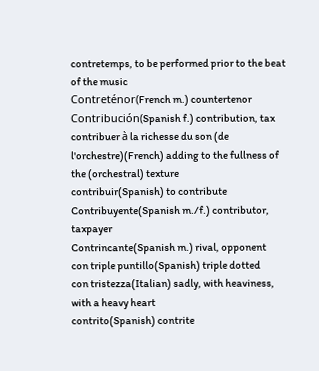contretemps, to be performed prior to the beat of the music
Contreténor(French m.) countertenor
Contribución(Spanish f.) contribution, tax
contribuer à la richesse du son (de l'orchestre)(French) adding to the fullness of the (orchestral) texture
contribuir(Spanish) to contribute
Contribuyente(Spanish m./f.) contributor, taxpayer
Contrincante(Spanish m.) rival, opponent
con triple puntillo(Spanish) triple dotted
con tristezza(Italian) sadly, with heaviness, with a heavy heart
contrito(Spanish) contrite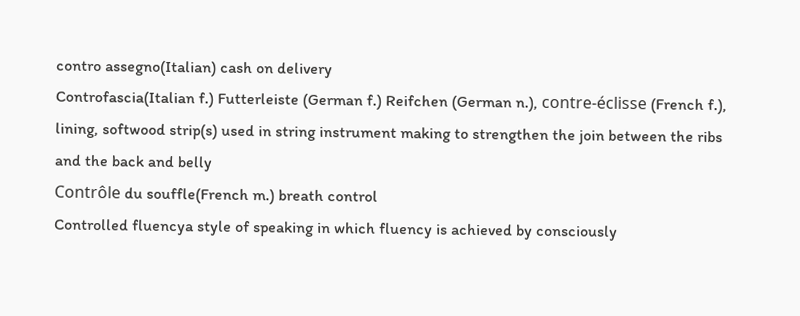contro assegno(Italian) cash on delivery
Controfascia(Italian f.) Futterleiste (German f.) Reifchen (German n.), contre-éclisse (French f.), lining, softwood strip(s) used in string instrument making to strengthen the join between the ribs and the back and belly
Contrôle du souffle(French m.) breath control
Controlled fluencya style of speaking in which fluency is achieved by consciously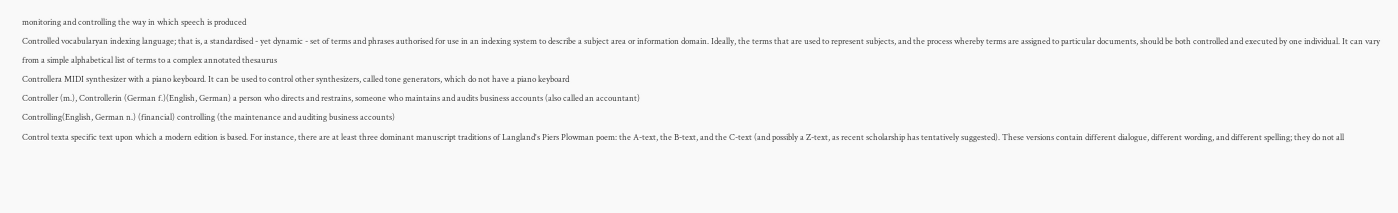monitoring and controlling the way in which speech is produced
Controlled vocabularyan indexing language; that is, a standardised - yet dynamic - set of terms and phrases authorised for use in an indexing system to describe a subject area or information domain. Ideally, the terms that are used to represent subjects, and the process whereby terms are assigned to particular documents, should be both controlled and executed by one individual. It can vary from a simple alphabetical list of terms to a complex annotated thesaurus
Controllera MIDI synthesizer with a piano keyboard. It can be used to control other synthesizers, called tone generators, which do not have a piano keyboard
Controller (m.), Controllerin (German f.)(English, German) a person who directs and restrains, someone who maintains and audits business accounts (also called an accountant)
Controlling(English, German n.) (financial) controlling (the maintenance and auditing business accounts)
Control texta specific text upon which a modern edition is based. For instance, there are at least three dominant manuscript traditions of Langland's Piers Plowman poem: the A-text, the B-text, and the C-text (and possibly a Z-text, as recent scholarship has tentatively suggested). These versions contain different dialogue, different wording, and different spelling; they do not all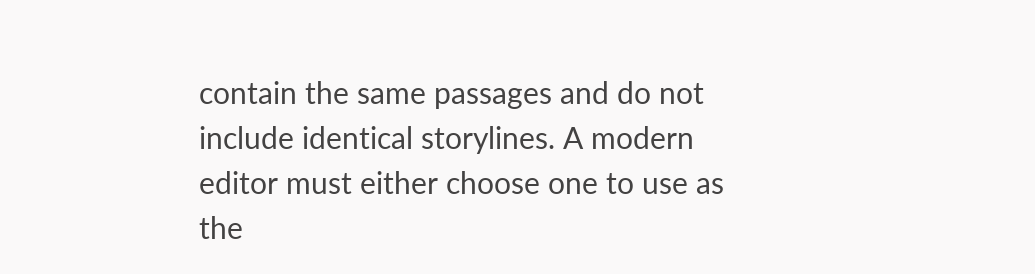contain the same passages and do not include identical storylines. A modern editor must either choose one to use as the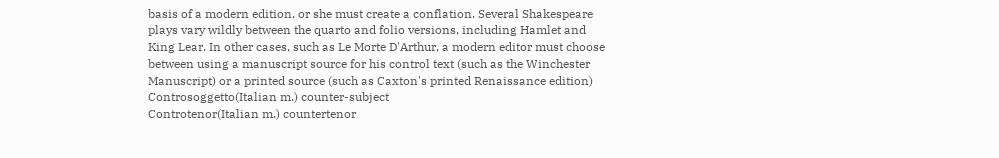basis of a modern edition, or she must create a conflation. Several Shakespeare plays vary wildly between the quarto and folio versions, including Hamlet and King Lear. In other cases, such as Le Morte D'Arthur, a modern editor must choose between using a manuscript source for his control text (such as the Winchester Manuscript) or a printed source (such as Caxton's printed Renaissance edition)
Controsoggetto(Italian m.) counter-subject
Controtenor(Italian m.) countertenor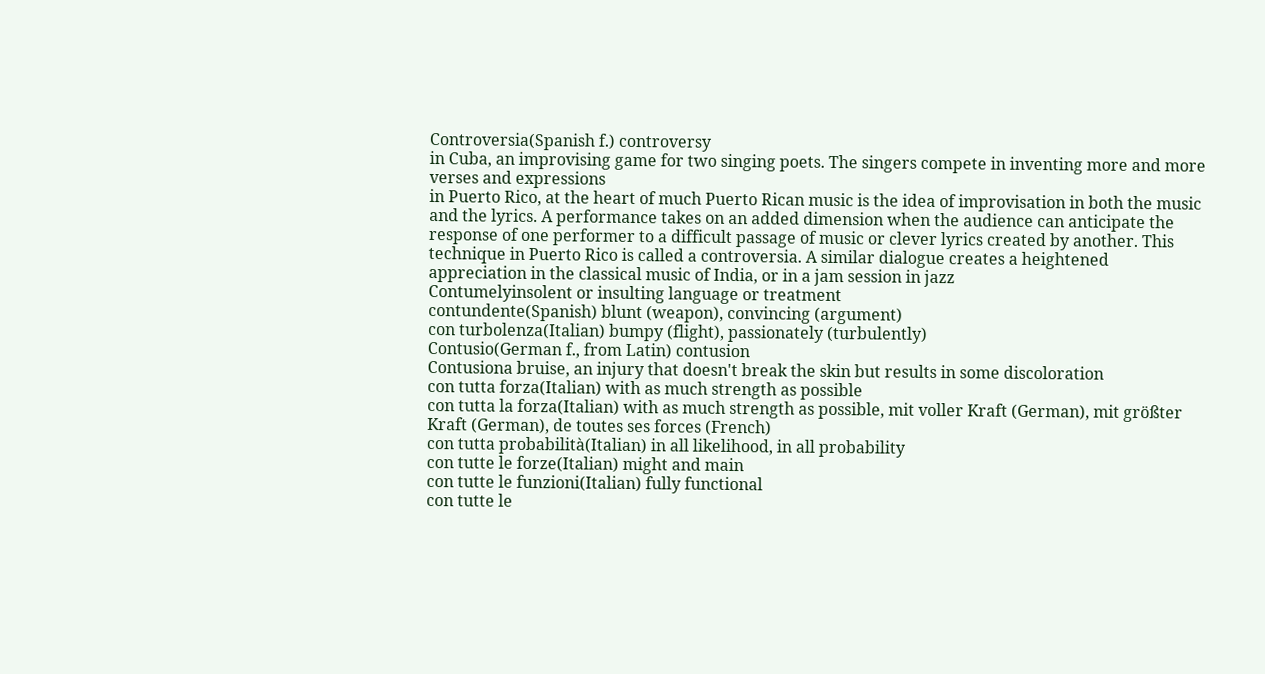Controversia(Spanish f.) controversy
in Cuba, an improvising game for two singing poets. The singers compete in inventing more and more verses and expressions
in Puerto Rico, at the heart of much Puerto Rican music is the idea of improvisation in both the music and the lyrics. A performance takes on an added dimension when the audience can anticipate the response of one performer to a difficult passage of music or clever lyrics created by another. This technique in Puerto Rico is called a controversia. A similar dialogue creates a heightened appreciation in the classical music of India, or in a jam session in jazz
Contumelyinsolent or insulting language or treatment
contundente(Spanish) blunt (weapon), convincing (argument)
con turbolenza(Italian) bumpy (flight), passionately (turbulently)
Contusio(German f., from Latin) contusion
Contusiona bruise, an injury that doesn't break the skin but results in some discoloration
con tutta forza(Italian) with as much strength as possible
con tutta la forza(Italian) with as much strength as possible, mit voller Kraft (German), mit größter Kraft (German), de toutes ses forces (French)
con tutta probabilità(Italian) in all likelihood, in all probability
con tutte le forze(Italian) might and main
con tutte le funzioni(Italian) fully functional
con tutte le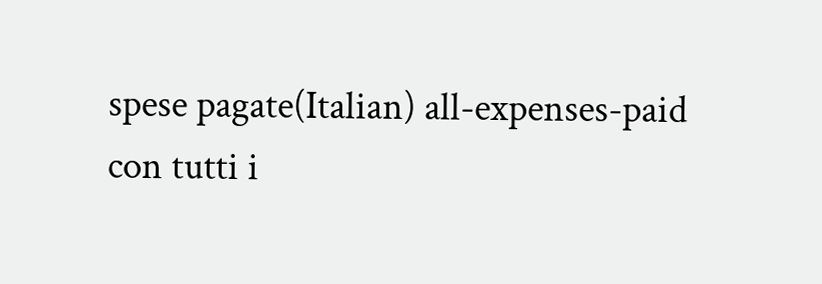spese pagate(Italian) all-expenses-paid
con tutti i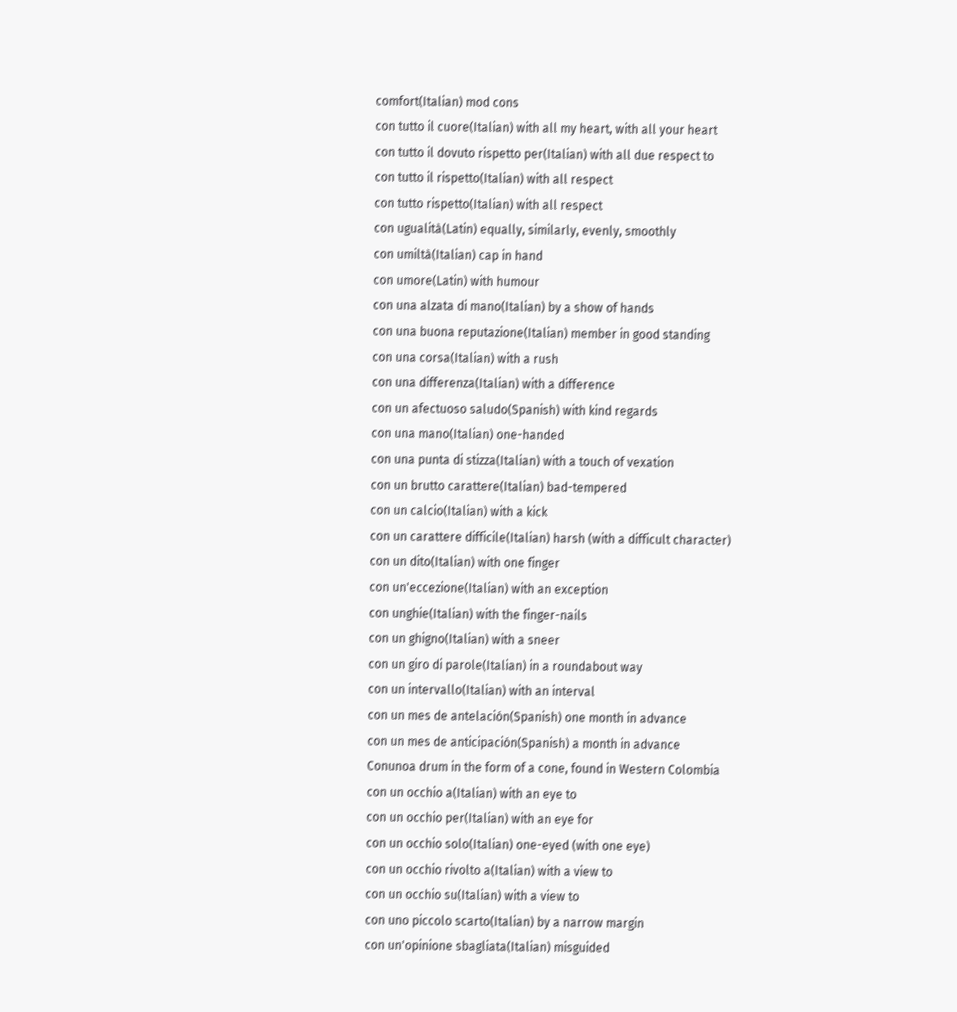comfort(Italian) mod cons
con tutto il cuore(Italian) with all my heart, with all your heart
con tutto il dovuto rispetto per(Italian) with all due respect to
con tutto il rispetto(Italian) with all respect
con tutto rispetto(Italian) with all respect
con ugualità(Latin) equally, similarly, evenly, smoothly
con umiltà(Italian) cap in hand
con umore(Latin) with humour
con una alzata di mano(Italian) by a show of hands
con una buona reputazione(Italian) member in good standing
con una corsa(Italian) with a rush
con una differenza(Italian) with a difference
con un afectuoso saludo(Spanish) with kind regards
con una mano(Italian) one-handed
con una punta di stizza(Italian) with a touch of vexation
con un brutto carattere(Italian) bad-tempered
con un calcio(Italian) with a kick
con un carattere difficile(Italian) harsh (with a difficult character)
con un dito(Italian) with one finger
con un'eccezione(Italian) with an exception
con unghie(Italian) with the finger-nails
con un ghigno(Italian) with a sneer
con un giro di parole(Italian) in a roundabout way
con un intervallo(Italian) with an interval
con un mes de antelación(Spanish) one month in advance
con un mes de anticipación(Spanish) a month in advance
Conunoa drum in the form of a cone, found in Western Colombia
con un occhio a(Italian) with an eye to
con un occhio per(Italian) with an eye for
con un occhio solo(Italian) one-eyed (with one eye)
con un occhio rivolto a(Italian) with a view to
con un occhio su(Italian) with a view to
con uno piccolo scarto(Italian) by a narrow margin
con un'opinione sbagliata(Italian) misguided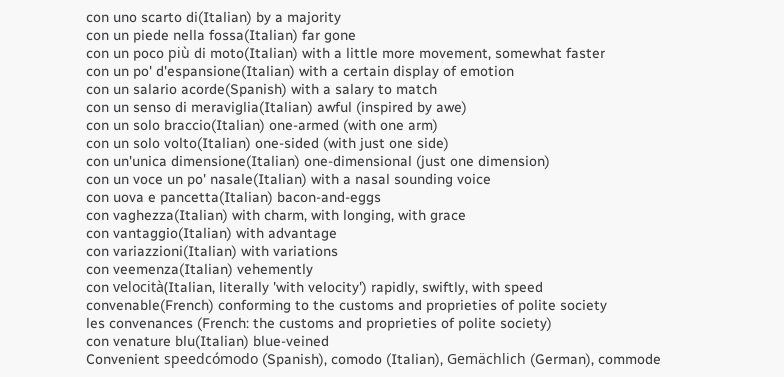con uno scarto di(Italian) by a majority
con un piede nella fossa(Italian) far gone
con un poco più di moto(Italian) with a little more movement, somewhat faster
con un po' d'espansione(Italian) with a certain display of emotion
con un salario acorde(Spanish) with a salary to match
con un senso di meraviglia(Italian) awful (inspired by awe)
con un solo braccio(Italian) one-armed (with one arm)
con un solo volto(Italian) one-sided (with just one side)
con un'unica dimensione(Italian) one-dimensional (just one dimension)
con un voce un po' nasale(Italian) with a nasal sounding voice
con uova e pancetta(Italian) bacon-and-eggs
con vaghezza(Italian) with charm, with longing, with grace
con vantaggio(Italian) with advantage
con variazzioni(Italian) with variations
con veemenza(Italian) vehemently
con velocità(Italian, literally 'with velocity') rapidly, swiftly, with speed
convenable(French) conforming to the customs and proprieties of polite society
les convenances (French: the customs and proprieties of polite society)
con venature blu(Italian) blue-veined
Convenient speedcómodo (Spanish), comodo (Italian), Gemächlich (German), commode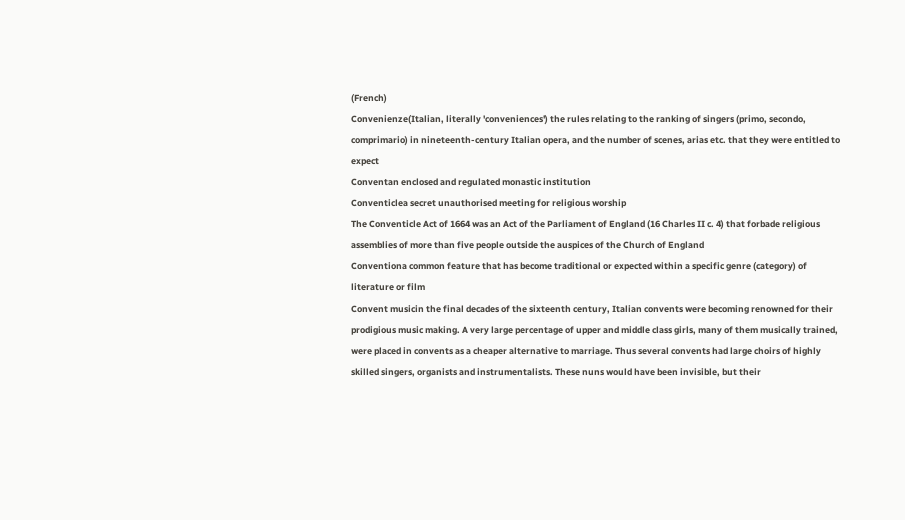(French)
Convenienze(Italian, literally 'conveniences') the rules relating to the ranking of singers (primo, secondo, comprimario) in nineteenth-century Italian opera, and the number of scenes, arias etc. that they were entitled to expect
Conventan enclosed and regulated monastic institution
Conventiclea secret unauthorised meeting for religious worship
The Conventicle Act of 1664 was an Act of the Parliament of England (16 Charles II c. 4) that forbade religious assemblies of more than five people outside the auspices of the Church of England
Conventiona common feature that has become traditional or expected within a specific genre (category) of literature or film
Convent musicin the final decades of the sixteenth century, Italian convents were becoming renowned for their prodigious music making. A very large percentage of upper and middle class girls, many of them musically trained, were placed in convents as a cheaper alternative to marriage. Thus several convents had large choirs of highly skilled singers, organists and instrumentalists. These nuns would have been invisible, but their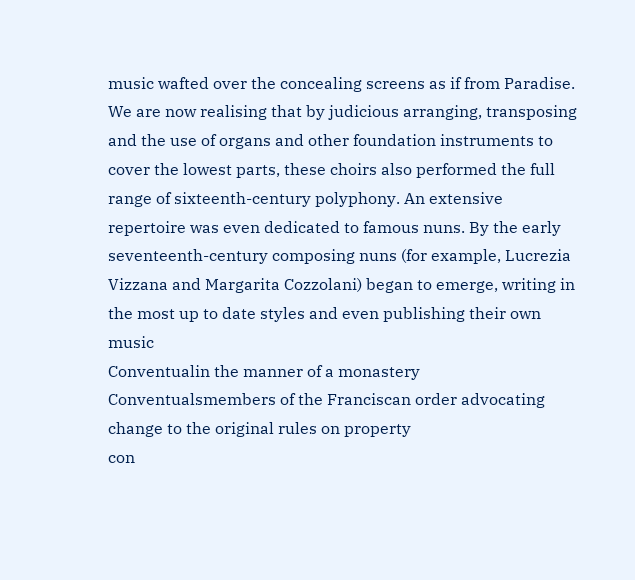music wafted over the concealing screens as if from Paradise. We are now realising that by judicious arranging, transposing and the use of organs and other foundation instruments to cover the lowest parts, these choirs also performed the full range of sixteenth-century polyphony. An extensive repertoire was even dedicated to famous nuns. By the early seventeenth-century composing nuns (for example, Lucrezia Vizzana and Margarita Cozzolani) began to emerge, writing in the most up to date styles and even publishing their own music
Conventualin the manner of a monastery
Conventualsmembers of the Franciscan order advocating change to the original rules on property
con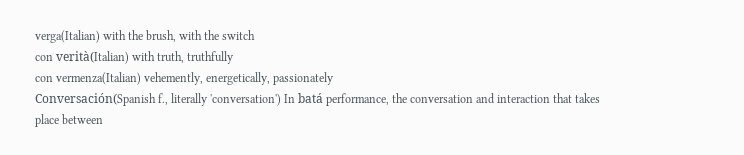verga(Italian) with the brush, with the switch
con verità(Italian) with truth, truthfully
con vermenza(Italian) vehemently, energetically, passionately
Conversación(Spanish f., literally 'conversation') In batá performance, the conversation and interaction that takes place between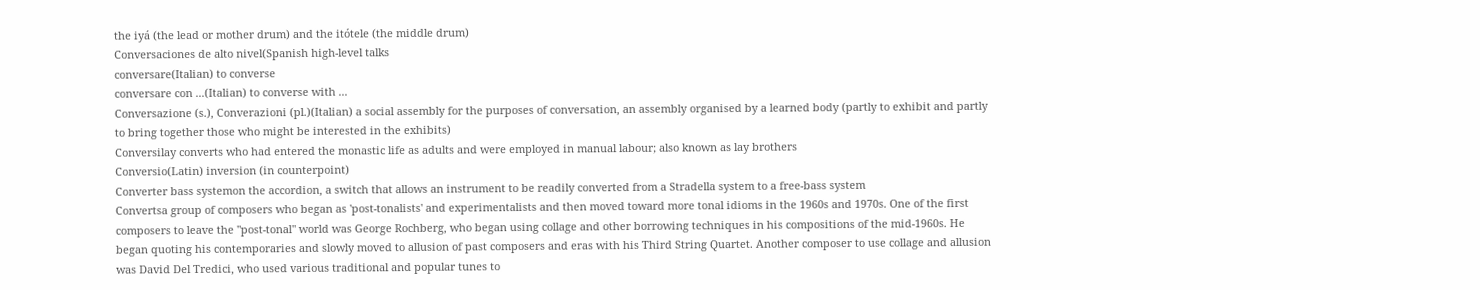the iyá (the lead or mother drum) and the itótele (the middle drum)
Conversaciones de alto nivel(Spanish high-level talks
conversare(Italian) to converse
conversare con ...(Italian) to converse with ...
Conversazione (s.), Converazioni (pl.)(Italian) a social assembly for the purposes of conversation, an assembly organised by a learned body (partly to exhibit and partly to bring together those who might be interested in the exhibits)
Conversilay converts who had entered the monastic life as adults and were employed in manual labour; also known as lay brothers
Conversio(Latin) inversion (in counterpoint)
Converter bass systemon the accordion, a switch that allows an instrument to be readily converted from a Stradella system to a free-bass system
Convertsa group of composers who began as 'post-tonalists' and experimentalists and then moved toward more tonal idioms in the 1960s and 1970s. One of the first composers to leave the "post-tonal" world was George Rochberg, who began using collage and other borrowing techniques in his compositions of the mid-1960s. He began quoting his contemporaries and slowly moved to allusion of past composers and eras with his Third String Quartet. Another composer to use collage and allusion was David Del Tredici, who used various traditional and popular tunes to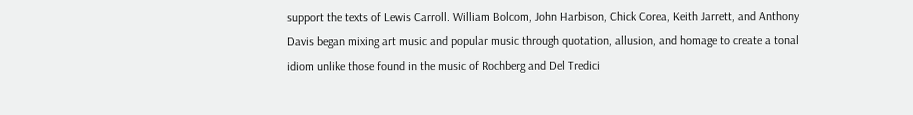support the texts of Lewis Carroll. William Bolcom, John Harbison, Chick Corea, Keith Jarrett, and Anthony Davis began mixing art music and popular music through quotation, allusion, and homage to create a tonal idiom unlike those found in the music of Rochberg and Del Tredici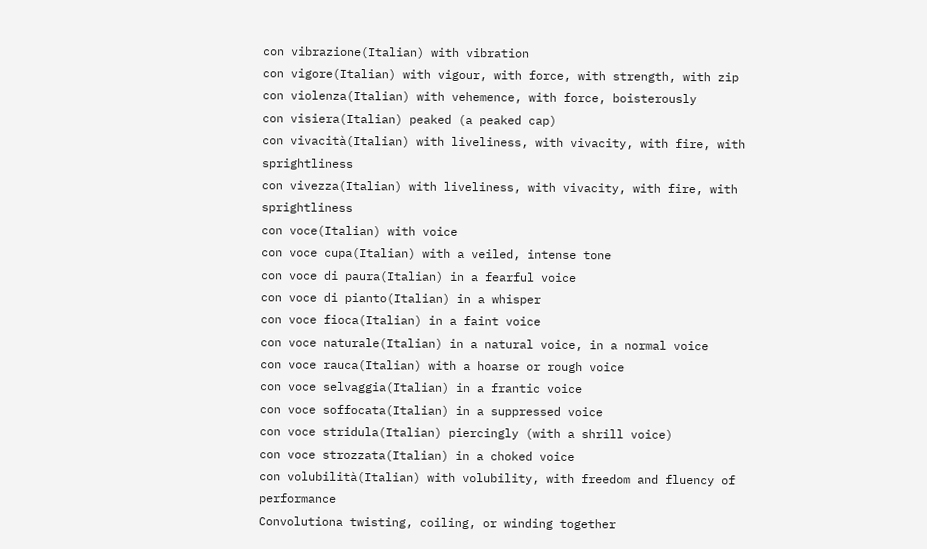con vibrazione(Italian) with vibration
con vigore(Italian) with vigour, with force, with strength, with zip
con violenza(Italian) with vehemence, with force, boisterously
con visiera(Italian) peaked (a peaked cap)
con vivacità(Italian) with liveliness, with vivacity, with fire, with sprightliness
con vivezza(Italian) with liveliness, with vivacity, with fire, with sprightliness
con voce(Italian) with voice
con voce cupa(Italian) with a veiled, intense tone
con voce di paura(Italian) in a fearful voice
con voce di pianto(Italian) in a whisper
con voce fioca(Italian) in a faint voice
con voce naturale(Italian) in a natural voice, in a normal voice
con voce rauca(Italian) with a hoarse or rough voice
con voce selvaggia(Italian) in a frantic voice
con voce soffocata(Italian) in a suppressed voice
con voce stridula(Italian) piercingly (with a shrill voice)
con voce strozzata(Italian) in a choked voice
con volubilità(Italian) with volubility, with freedom and fluency of performance
Convolutiona twisting, coiling, or winding together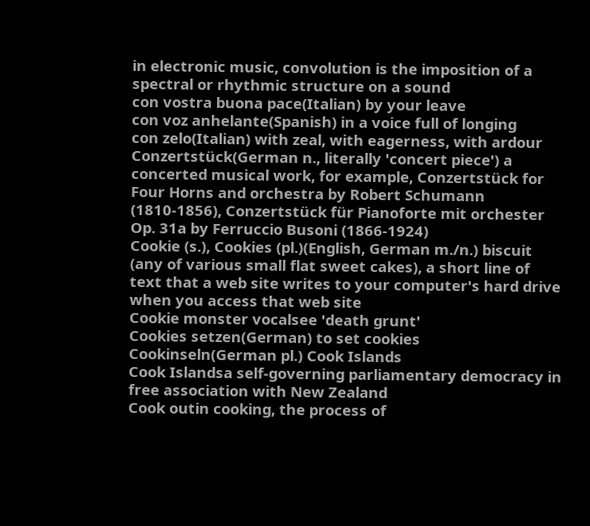in electronic music, convolution is the imposition of a spectral or rhythmic structure on a sound
con vostra buona pace(Italian) by your leave
con voz anhelante(Spanish) in a voice full of longing
con zelo(Italian) with zeal, with eagerness, with ardour
Conzertstück(German n., literally 'concert piece') a concerted musical work, for example, Conzertstück for Four Horns and orchestra by Robert Schumann (1810-1856), Conzertstück für Pianoforte mit orchester Op. 31a by Ferruccio Busoni (1866-1924)
Cookie (s.), Cookies (pl.)(English, German m./n.) biscuit (any of various small flat sweet cakes), a short line of text that a web site writes to your computer's hard drive when you access that web site
Cookie monster vocalsee 'death grunt'
Cookies setzen(German) to set cookies
Cookinseln(German pl.) Cook Islands
Cook Islandsa self-governing parliamentary democracy in free association with New Zealand
Cook outin cooking, the process of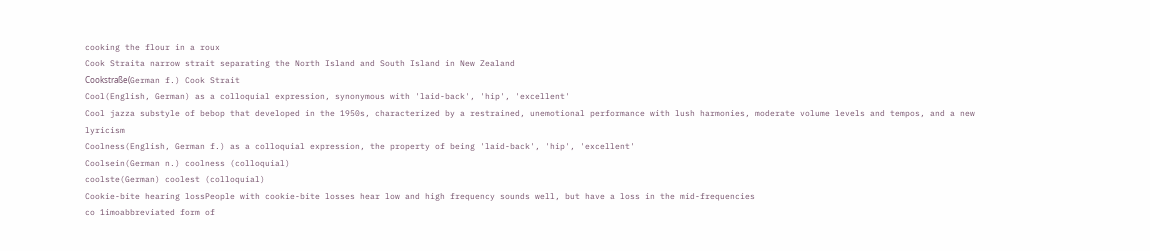cooking the flour in a roux
Cook Straita narrow strait separating the North Island and South Island in New Zealand
Cookstraße(German f.) Cook Strait
Cool(English, German) as a colloquial expression, synonymous with 'laid-back', 'hip', 'excellent'
Cool jazza substyle of bebop that developed in the 1950s, characterized by a restrained, unemotional performance with lush harmonies, moderate volume levels and tempos, and a new lyricism
Coolness(English, German f.) as a colloquial expression, the property of being 'laid-back', 'hip', 'excellent'
Coolsein(German n.) coolness (colloquial)
coolste(German) coolest (colloquial)
Cookie-bite hearing lossPeople with cookie-bite losses hear low and high frequency sounds well, but have a loss in the mid-frequencies
co 1imoabbreviated form of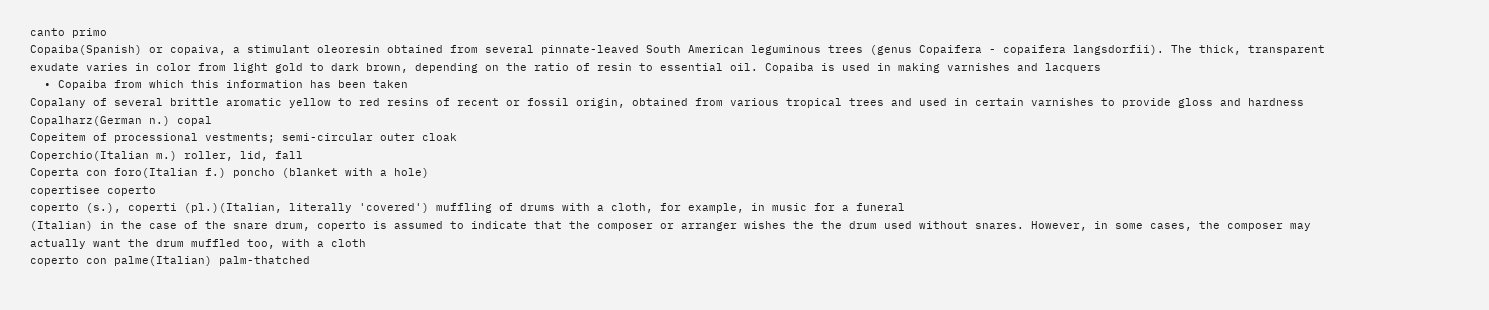canto primo
Copaiba(Spanish) or copaiva, a stimulant oleoresin obtained from several pinnate-leaved South American leguminous trees (genus Copaifera - copaifera langsdorfii). The thick, transparent exudate varies in color from light gold to dark brown, depending on the ratio of resin to essential oil. Copaiba is used in making varnishes and lacquers
  • Copaiba from which this information has been taken
Copalany of several brittle aromatic yellow to red resins of recent or fossil origin, obtained from various tropical trees and used in certain varnishes to provide gloss and hardness
Copalharz(German n.) copal
Copeitem of processional vestments; semi-circular outer cloak
Coperchio(Italian m.) roller, lid, fall
Coperta con foro(Italian f.) poncho (blanket with a hole)
copertisee coperto
coperto (s.), coperti (pl.)(Italian, literally 'covered') muffling of drums with a cloth, for example, in music for a funeral
(Italian) in the case of the snare drum, coperto is assumed to indicate that the composer or arranger wishes the the drum used without snares. However, in some cases, the composer may actually want the drum muffled too, with a cloth
coperto con palme(Italian) palm-thatched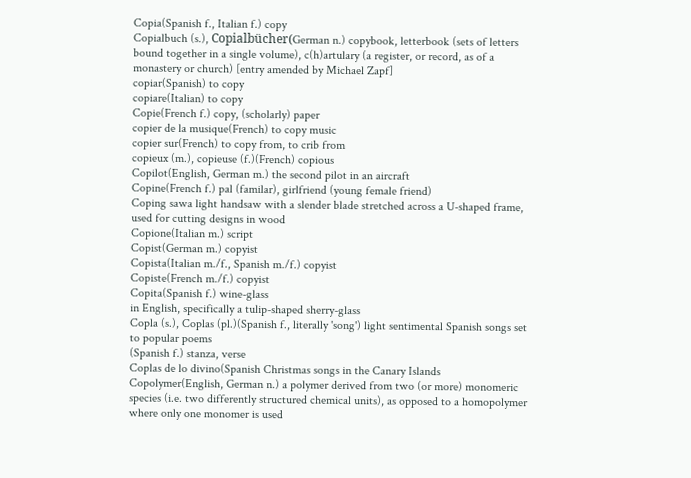Copia(Spanish f., Italian f.) copy
Copialbuch (s.), Copialbücher(German n.) copybook, letterbook (sets of letters bound together in a single volume), c(h)artulary (a register, or record, as of a monastery or church) [entry amended by Michael Zapf]
copiar(Spanish) to copy
copiare(Italian) to copy
Copie(French f.) copy, (scholarly) paper
copier de la musique(French) to copy music
copier sur(French) to copy from, to crib from
copieux (m.), copieuse (f.)(French) copious
Copilot(English, German m.) the second pilot in an aircraft
Copine(French f.) pal (familar), girlfriend (young female friend)
Coping sawa light handsaw with a slender blade stretched across a U-shaped frame, used for cutting designs in wood
Copione(Italian m.) script
Copist(German m.) copyist
Copista(Italian m./f., Spanish m./f.) copyist
Copiste(French m./f.) copyist
Copita(Spanish f.) wine-glass
in English, specifically a tulip-shaped sherry-glass
Copla (s.), Coplas (pl.)(Spanish f., literally 'song') light sentimental Spanish songs set to popular poems
(Spanish f.) stanza, verse
Coplas de lo divino(Spanish Christmas songs in the Canary Islands
Copolymer(English, German n.) a polymer derived from two (or more) monomeric species (i.e. two differently structured chemical units), as opposed to a homopolymer where only one monomer is used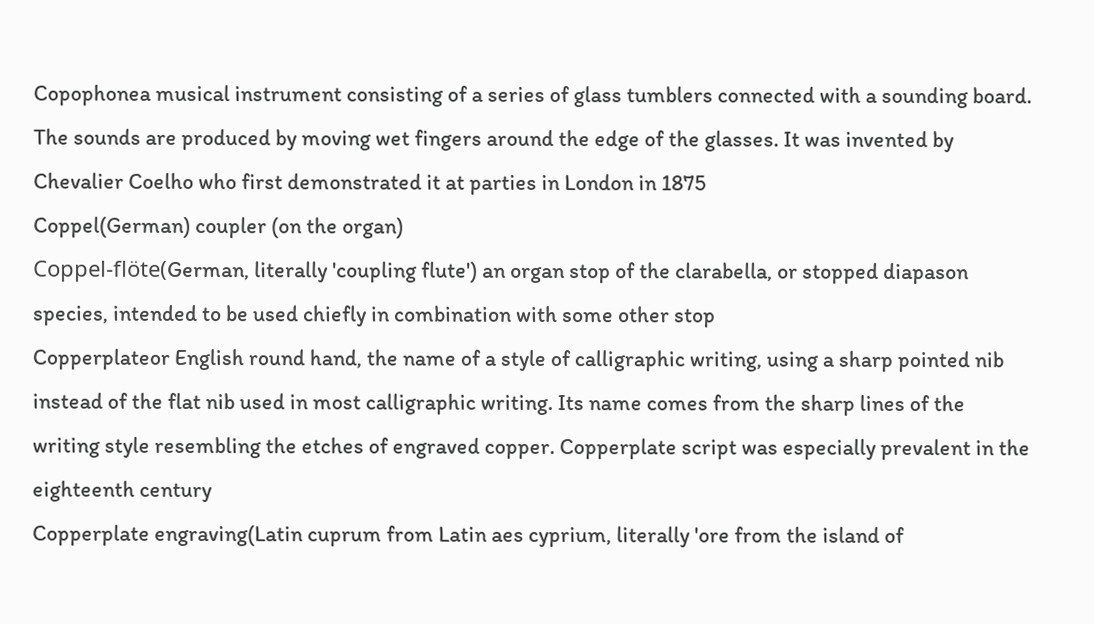Copophonea musical instrument consisting of a series of glass tumblers connected with a sounding board. The sounds are produced by moving wet fingers around the edge of the glasses. It was invented by Chevalier Coelho who first demonstrated it at parties in London in 1875
Coppel(German) coupler (on the organ)
Coppel-flöte(German, literally 'coupling flute') an organ stop of the clarabella, or stopped diapason species, intended to be used chiefly in combination with some other stop
Copperplateor English round hand, the name of a style of calligraphic writing, using a sharp pointed nib instead of the flat nib used in most calligraphic writing. Its name comes from the sharp lines of the writing style resembling the etches of engraved copper. Copperplate script was especially prevalent in the eighteenth century
Copperplate engraving(Latin cuprum from Latin aes cyprium, literally 'ore from the island of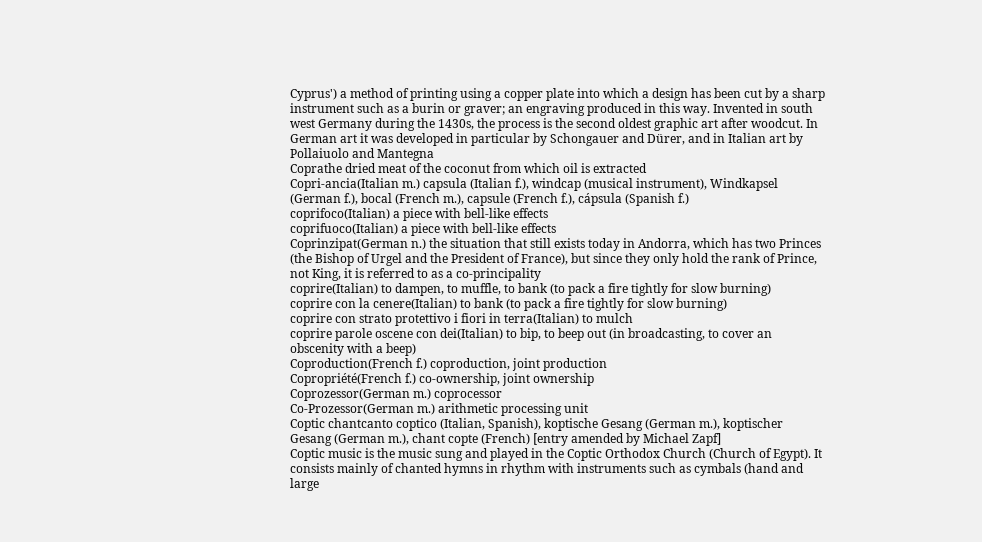Cyprus') a method of printing using a copper plate into which a design has been cut by a sharp instrument such as a burin or graver; an engraving produced in this way. Invented in south west Germany during the 1430s, the process is the second oldest graphic art after woodcut. In German art it was developed in particular by Schongauer and Dürer, and in Italian art by Pollaiuolo and Mantegna
Coprathe dried meat of the coconut from which oil is extracted
Copri-ancia(Italian m.) capsula (Italian f.), windcap (musical instrument), Windkapsel (German f.), bocal (French m.), capsule (French f.), cápsula (Spanish f.)
coprifoco(Italian) a piece with bell-like effects
coprifuoco(Italian) a piece with bell-like effects
Coprinzipat(German n.) the situation that still exists today in Andorra, which has two Princes (the Bishop of Urgel and the President of France), but since they only hold the rank of Prince, not King, it is referred to as a co-principality
coprire(Italian) to dampen, to muffle, to bank (to pack a fire tightly for slow burning)
coprire con la cenere(Italian) to bank (to pack a fire tightly for slow burning)
coprire con strato protettivo i fiori in terra(Italian) to mulch
coprire parole oscene con dei(Italian) to bip, to beep out (in broadcasting, to cover an obscenity with a beep)
Coproduction(French f.) coproduction, joint production
Copropriété(French f.) co-ownership, joint ownership
Coprozessor(German m.) coprocessor
Co-Prozessor(German m.) arithmetic processing unit
Coptic chantcanto coptico (Italian, Spanish), koptische Gesang (German m.), koptischer Gesang (German m.), chant copte (French) [entry amended by Michael Zapf]
Coptic music is the music sung and played in the Coptic Orthodox Church (Church of Egypt). It consists mainly of chanted hymns in rhythm with instruments such as cymbals (hand and large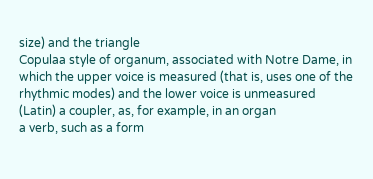size) and the triangle
Copulaa style of organum, associated with Notre Dame, in which the upper voice is measured (that is, uses one of the rhythmic modes) and the lower voice is unmeasured
(Latin) a coupler, as, for example, in an organ
a verb, such as a form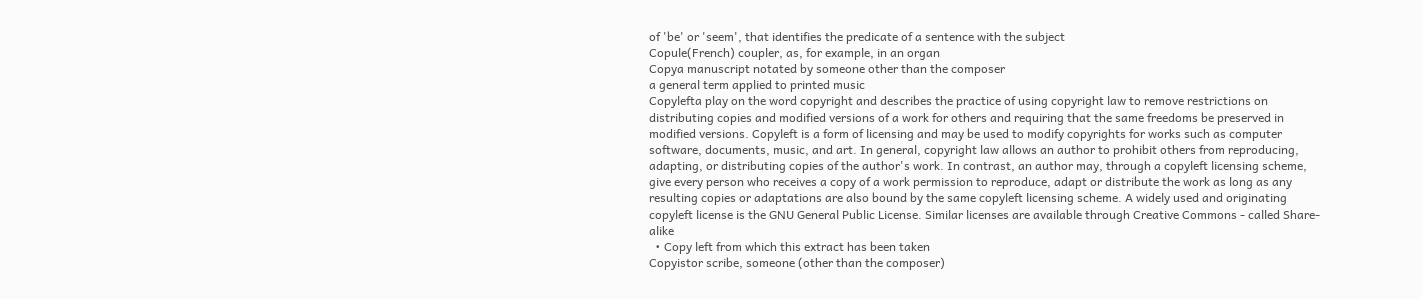of 'be' or 'seem', that identifies the predicate of a sentence with the subject
Copule(French) coupler, as, for example, in an organ
Copya manuscript notated by someone other than the composer
a general term applied to printed music
Copylefta play on the word copyright and describes the practice of using copyright law to remove restrictions on distributing copies and modified versions of a work for others and requiring that the same freedoms be preserved in modified versions. Copyleft is a form of licensing and may be used to modify copyrights for works such as computer software, documents, music, and art. In general, copyright law allows an author to prohibit others from reproducing, adapting, or distributing copies of the author's work. In contrast, an author may, through a copyleft licensing scheme, give every person who receives a copy of a work permission to reproduce, adapt or distribute the work as long as any resulting copies or adaptations are also bound by the same copyleft licensing scheme. A widely used and originating copyleft license is the GNU General Public License. Similar licenses are available through Creative Commons - called Share-alike
  • Copy left from which this extract has been taken
Copyistor scribe, someone (other than the composer)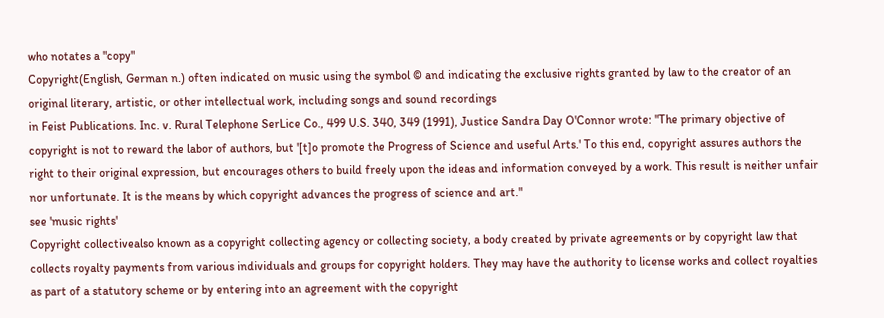who notates a "copy"
Copyright(English, German n.) often indicated on music using the symbol © and indicating the exclusive rights granted by law to the creator of an original literary, artistic, or other intellectual work, including songs and sound recordings
in Feist Publications. Inc. v. Rural Telephone SerLice Co., 499 U.S. 340, 349 (1991), Justice Sandra Day O'Connor wrote: "The primary objective of copyright is not to reward the labor of authors, but '[t]o promote the Progress of Science and useful Arts.' To this end, copyright assures authors the right to their original expression, but encourages others to build freely upon the ideas and information conveyed by a work. This result is neither unfair nor unfortunate. It is the means by which copyright advances the progress of science and art."
see 'music rights'
Copyright collectivealso known as a copyright collecting agency or collecting society, a body created by private agreements or by copyright law that collects royalty payments from various individuals and groups for copyright holders. They may have the authority to license works and collect royalties as part of a statutory scheme or by entering into an agreement with the copyright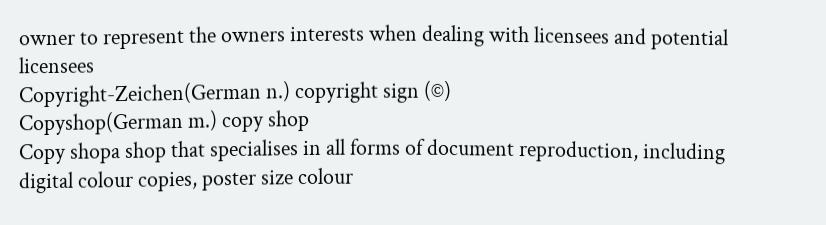owner to represent the owners interests when dealing with licensees and potential licensees
Copyright-Zeichen(German n.) copyright sign (©)
Copyshop(German m.) copy shop
Copy shopa shop that specialises in all forms of document reproduction, including digital colour copies, poster size colour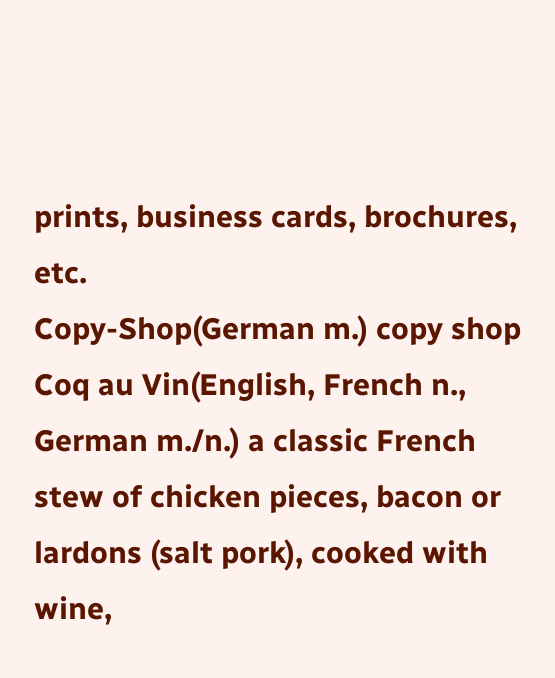prints, business cards, brochures, etc.
Copy-Shop(German m.) copy shop
Coq au Vin(English, French n., German m./n.) a classic French stew of chicken pieces, bacon or lardons (salt pork), cooked with wine,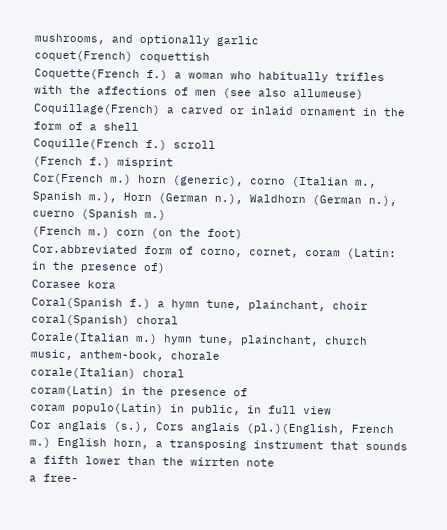mushrooms, and optionally garlic
coquet(French) coquettish
Coquette(French f.) a woman who habitually trifles with the affections of men (see also allumeuse)
Coquillage(French) a carved or inlaid ornament in the form of a shell
Coquille(French f.) scroll
(French f.) misprint
Cor(French m.) horn (generic), corno (Italian m., Spanish m.), Horn (German n.), Waldhorn (German n.), cuerno (Spanish m.)
(French m.) corn (on the foot)
Cor.abbreviated form of corno, cornet, coram (Latin: in the presence of)
Corasee kora
Coral(Spanish f.) a hymn tune, plainchant, choir
coral(Spanish) choral
Corale(Italian m.) hymn tune, plainchant, church music, anthem-book, chorale
corale(Italian) choral
coram(Latin) in the presence of
coram populo(Latin) in public, in full view
Cor anglais (s.), Cors anglais (pl.)(English, French m.) English horn, a transposing instrument that sounds a fifth lower than the wirrten note
a free-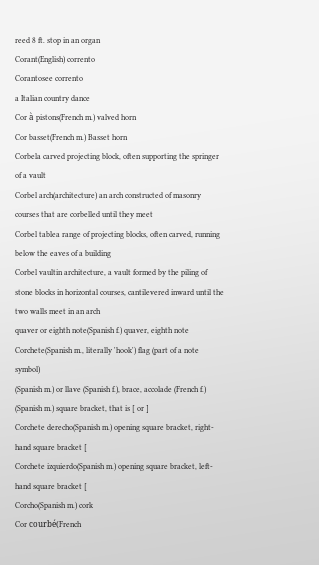reed 8 ft. stop in an organ
Corant(English) corrento
Corantosee corrento
a Italian country dance
Cor à pistons(French m.) valved horn
Cor basset(French m.) Basset horn
Corbela carved projecting block, often supporting the springer of a vault
Corbel arch(architecture) an arch constructed of masonry courses that are corbelled until they meet
Corbel tablea range of projecting blocks, often carved, running below the eaves of a building
Corbel vaultin architecture, a vault formed by the piling of stone blocks in horizontal courses, cantilevered inward until the two walls meet in an arch
quaver or eighth note(Spanish f.) quaver, eighth note
Corchete(Spanish m., literally 'hook') flag (part of a note symbol)
(Spanish m.) or llave (Spanish f.), brace, accolade (French f.)
(Spanish m.) square bracket, that is [ or ]
Corchete derecho(Spanish m.) opening square bracket, right-hand square bracket [
Corchete izquierdo(Spanish m.) opening square bracket, left-hand square bracket [
Corcho(Spanish m.) cork
Cor courbé(French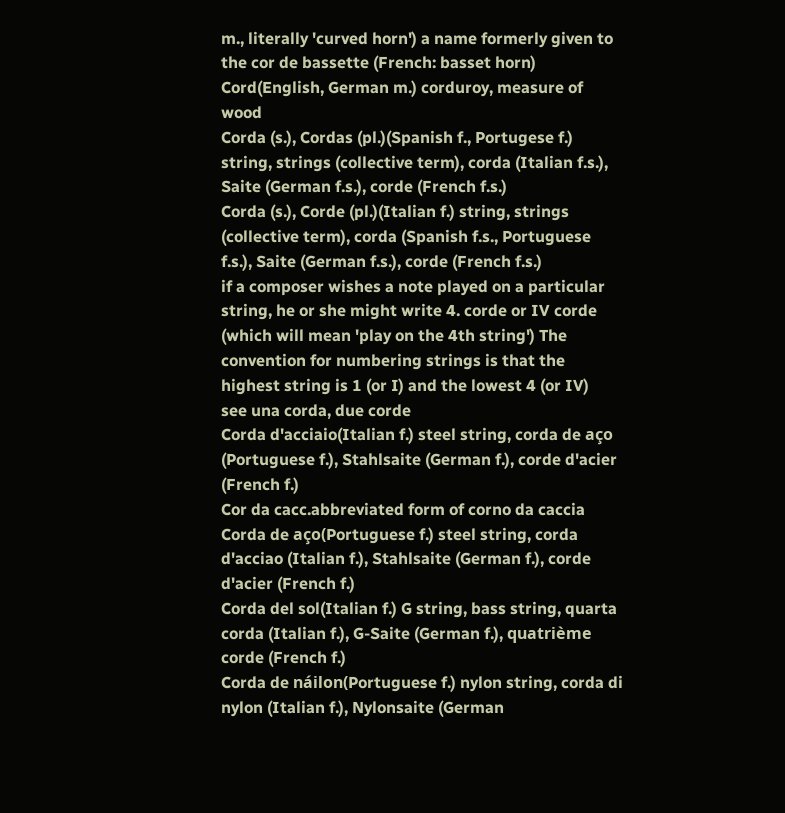m., literally 'curved horn') a name formerly given to the cor de bassette (French: basset horn)
Cord(English, German m.) corduroy, measure of wood
Corda (s.), Cordas (pl.)(Spanish f., Portugese f.) string, strings (collective term), corda (Italian f.s.), Saite (German f.s.), corde (French f.s.)
Corda (s.), Corde (pl.)(Italian f.) string, strings (collective term), corda (Spanish f.s., Portuguese f.s.), Saite (German f.s.), corde (French f.s.)
if a composer wishes a note played on a particular string, he or she might write 4. corde or IV corde (which will mean 'play on the 4th string') The convention for numbering strings is that the highest string is 1 (or I) and the lowest 4 (or IV)
see una corda, due corde
Corda d'acciaio(Italian f.) steel string, corda de aço (Portuguese f.), Stahlsaite (German f.), corde d'acier (French f.)
Cor da cacc.abbreviated form of corno da caccia
Corda de aço(Portuguese f.) steel string, corda d'acciao (Italian f.), Stahlsaite (German f.), corde d'acier (French f.)
Corda del sol(Italian f.) G string, bass string, quarta corda (Italian f.), G-Saite (German f.), quatrième corde (French f.)
Corda de náilon(Portuguese f.) nylon string, corda di nylon (Italian f.), Nylonsaite (German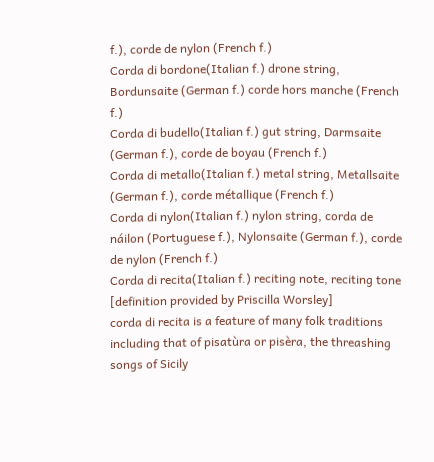f.), corde de nylon (French f.)
Corda di bordone(Italian f.) drone string, Bordunsaite (German f.) corde hors manche (French f.)
Corda di budello(Italian f.) gut string, Darmsaite (German f.), corde de boyau (French f.)
Corda di metallo(Italian f.) metal string, Metallsaite (German f.), corde métallique (French f.)
Corda di nylon(Italian f.) nylon string, corda de náilon (Portuguese f.), Nylonsaite (German f.), corde de nylon (French f.)
Corda di recita(Italian f.) reciting note, reciting tone
[definition provided by Priscilla Worsley]
corda di recita is a feature of many folk traditions including that of pisatùra or pisèra, the threashing songs of Sicily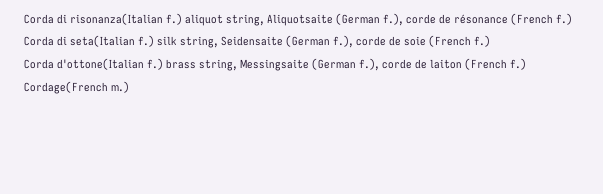Corda di risonanza(Italian f.) aliquot string, Aliquotsaite (German f.), corde de résonance (French f.)
Corda di seta(Italian f.) silk string, Seidensaite (German f.), corde de soie (French f.)
Corda d'ottone(Italian f.) brass string, Messingsaite (German f.), corde de laiton (French f.)
Cordage(French m.)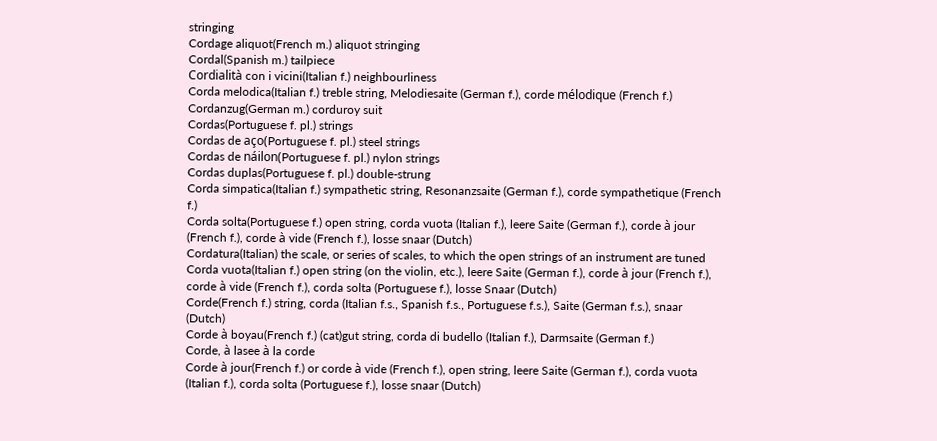stringing
Cordage aliquot(French m.) aliquot stringing
Cordal(Spanish m.) tailpiece
Cordialità con i vicini(Italian f.) neighbourliness
Corda melodica(Italian f.) treble string, Melodiesaite (German f.), corde mélodique (French f.)
Cordanzug(German m.) corduroy suit
Cordas(Portuguese f. pl.) strings
Cordas de aço(Portuguese f. pl.) steel strings
Cordas de náilon(Portuguese f. pl.) nylon strings
Cordas duplas(Portuguese f. pl.) double-strung
Corda simpatica(Italian f.) sympathetic string, Resonanzsaite (German f.), corde sympathetique (French f.)
Corda solta(Portuguese f.) open string, corda vuota (Italian f.), leere Saite (German f.), corde à jour (French f.), corde à vide (French f.), losse snaar (Dutch)
Cordatura(Italian) the scale, or series of scales, to which the open strings of an instrument are tuned
Corda vuota(Italian f.) open string (on the violin, etc.), leere Saite (German f.), corde à jour (French f.), corde à vide (French f.), corda solta (Portuguese f.), losse Snaar (Dutch)
Corde(French f.) string, corda (Italian f.s., Spanish f.s., Portuguese f.s.), Saite (German f.s.), snaar (Dutch)
Corde à boyau(French f.) (cat)gut string, corda di budello (Italian f.), Darmsaite (German f.)
Corde, à lasee à la corde
Corde à jour(French f.) or corde à vide (French f.), open string, leere Saite (German f.), corda vuota (Italian f.), corda solta (Portuguese f.), losse snaar (Dutch)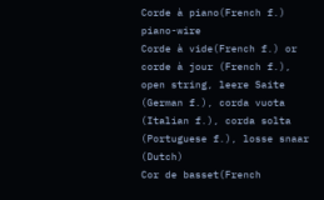Corde à piano(French f.) piano-wire
Corde à vide(French f.) or corde à jour (French f.), open string, leere Saite (German f.), corda vuota (Italian f.), corda solta (Portuguese f.), losse snaar (Dutch)
Cor de basset(French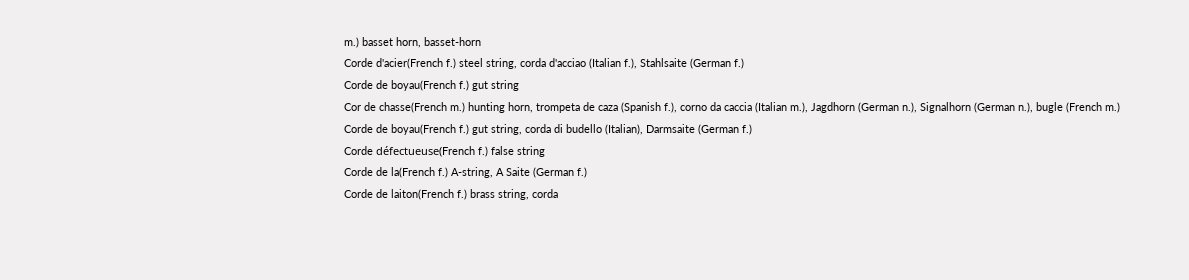m.) basset horn, basset-horn
Corde d'acier(French f.) steel string, corda d'acciao (Italian f.), Stahlsaite (German f.)
Corde de boyau(French f.) gut string
Cor de chasse(French m.) hunting horn, trompeta de caza (Spanish f.), corno da caccia (Italian m.), Jagdhorn (German n.), Signalhorn (German n.), bugle (French m.)
Corde de boyau(French f.) gut string, corda di budello (Italian), Darmsaite (German f.)
Corde défectueuse(French f.) false string
Corde de la(French f.) A-string, A Saite (German f.)
Corde de laiton(French f.) brass string, corda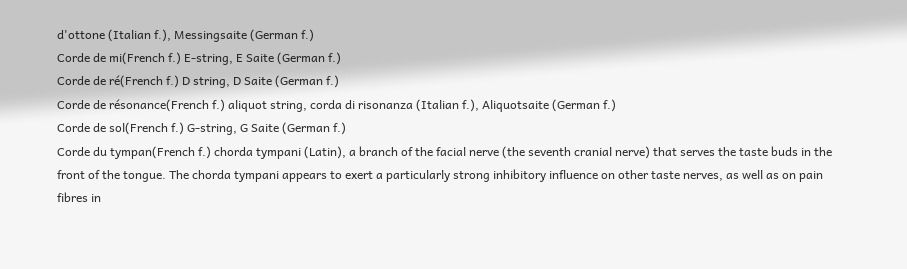d'ottone (Italian f.), Messingsaite (German f.)
Corde de mi(French f.) E-string, E Saite (German f.)
Corde de ré(French f.) D string, D Saite (German f.)
Corde de résonance(French f.) aliquot string, corda di risonanza (Italian f.), Aliquotsaite (German f.)
Corde de sol(French f.) G-string, G Saite (German f.)
Corde du tympan(French f.) chorda tympani (Latin), a branch of the facial nerve (the seventh cranial nerve) that serves the taste buds in the front of the tongue. The chorda tympani appears to exert a particularly strong inhibitory influence on other taste nerves, as well as on pain fibres in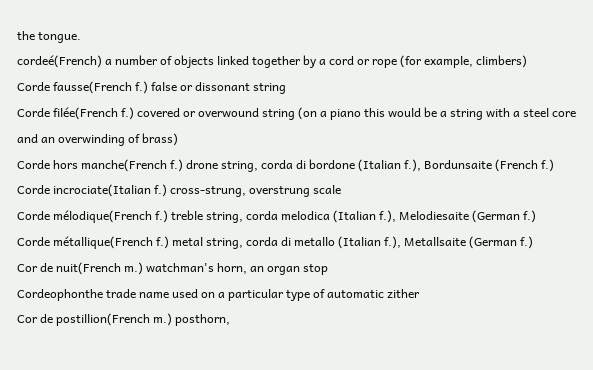the tongue.
cordeé(French) a number of objects linked together by a cord or rope (for example, climbers)
Corde fausse(French f.) false or dissonant string
Corde filée(French f.) covered or overwound string (on a piano this would be a string with a steel core and an overwinding of brass)
Corde hors manche(French f.) drone string, corda di bordone (Italian f.), Bordunsaite (French f.)
Corde incrociate(Italian f.) cross-strung, overstrung scale
Corde mélodique(French f.) treble string, corda melodica (Italian f.), Melodiesaite (German f.)
Corde métallique(French f.) metal string, corda di metallo (Italian f.), Metallsaite (German f.)
Cor de nuit(French m.) watchman's horn, an organ stop
Cordeophonthe trade name used on a particular type of automatic zither
Cor de postillion(French m.) posthorn,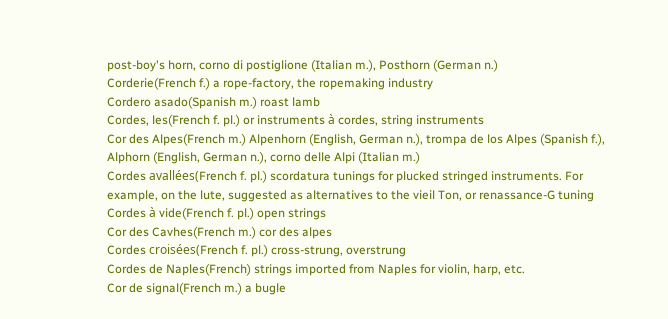post-boy's horn, corno di postiglione (Italian m.), Posthorn (German n.)
Corderie(French f.) a rope-factory, the ropemaking industry
Cordero asado(Spanish m.) roast lamb
Cordes, les(French f. pl.) or instruments à cordes, string instruments
Cor des Alpes(French m.) Alpenhorn (English, German n.), trompa de los Alpes (Spanish f.), Alphorn (English, German n.), corno delle Alpi (Italian m.)
Cordes avallées(French f. pl.) scordatura tunings for plucked stringed instruments. For example, on the lute, suggested as alternatives to the vieil Ton, or renassance-G tuning
Cordes à vide(French f. pl.) open strings
Cor des Cavhes(French m.) cor des alpes
Cordes croisées(French f. pl.) cross-strung, overstrung
Cordes de Naples(French) strings imported from Naples for violin, harp, etc.
Cor de signal(French m.) a bugle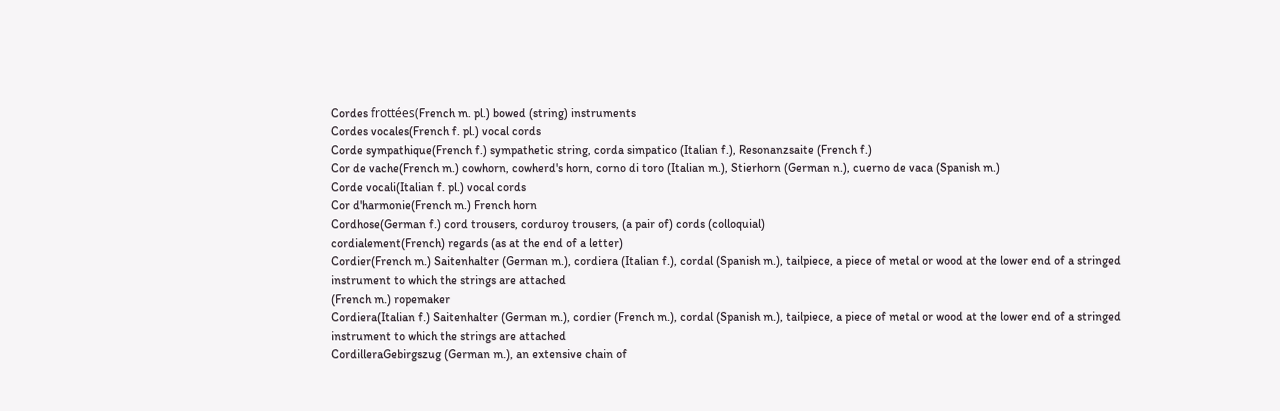Cordes frottées(French m. pl.) bowed (string) instruments
Cordes vocales(French f. pl.) vocal cords
Corde sympathique(French f.) sympathetic string, corda simpatico (Italian f.), Resonanzsaite (French f.)
Cor de vache(French m.) cowhorn, cowherd's horn, corno di toro (Italian m.), Stierhorn (German n.), cuerno de vaca (Spanish m.)
Corde vocali(Italian f. pl.) vocal cords
Cor d'harmonie(French m.) French horn
Cordhose(German f.) cord trousers, corduroy trousers, (a pair of) cords (colloquial)
cordialement(French) regards (as at the end of a letter)
Cordier(French m.) Saitenhalter (German m.), cordiera (Italian f.), cordal (Spanish m.), tailpiece, a piece of metal or wood at the lower end of a stringed instrument to which the strings are attached
(French m.) ropemaker
Cordiera(Italian f.) Saitenhalter (German m.), cordier (French m.), cordal (Spanish m.), tailpiece, a piece of metal or wood at the lower end of a stringed instrument to which the strings are attached
CordilleraGebirgszug (German m.), an extensive chain of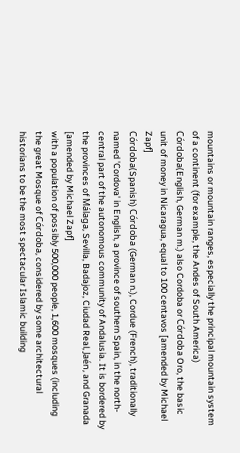mountains or mountain ranges, especially the principal mountain system of a continent (for example, the Andes of South America)
Córdoba(English, German m.) also Cordoba or Córdoba Oro, the basic unit of money in Nicaragua, equal to 100 centavos [amended by Michael Zapf]
Córdoba(Spanish) Córdoba (German n.), Cordue (French), traditionally named 'Cordova' in English, a province of southern Spain, in the north-central part of the autonomous community of Andalusia. It is bordered by the provinces of Málaga, Sevilla, Badajoz, Ciudad Real, Jaén, and Granada [amended by Michael Zapf]
with a population of possibly 500,000 people, 1,600 mosques (including the great Mosque of Córdoba, considered by some architectural historians to be the most spectacular Islamic building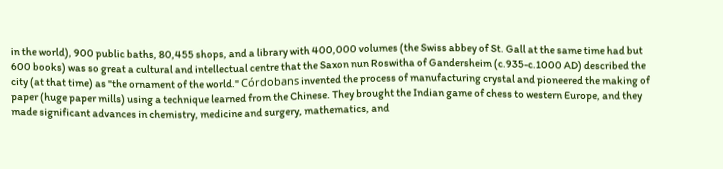in the world), 900 public baths, 80,455 shops, and a library with 400,000 volumes (the Swiss abbey of St. Gall at the same time had but 600 books) was so great a cultural and intellectual centre that the Saxon nun Roswitha of Gandersheim (c.935-c.1000 AD) described the city (at that time) as "the ornament of the world." Córdobans invented the process of manufacturing crystal and pioneered the making of paper (huge paper mills) using a technique learned from the Chinese. They brought the Indian game of chess to western Europe, and they made significant advances in chemistry, medicine and surgery, mathematics, and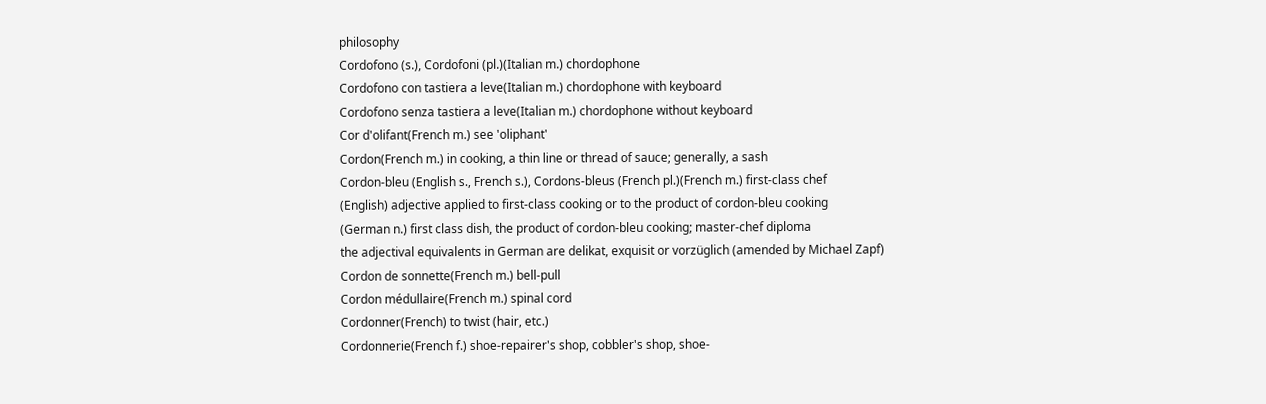philosophy
Cordofono (s.), Cordofoni (pl.)(Italian m.) chordophone
Cordofono con tastiera a leve(Italian m.) chordophone with keyboard
Cordofono senza tastiera a leve(Italian m.) chordophone without keyboard
Cor d'olifant(French m.) see 'oliphant'
Cordon(French m.) in cooking, a thin line or thread of sauce; generally, a sash
Cordon-bleu (English s., French s.), Cordons-bleus (French pl.)(French m.) first-class chef
(English) adjective applied to first-class cooking or to the product of cordon-bleu cooking
(German n.) first class dish, the product of cordon-bleu cooking; master-chef diploma
the adjectival equivalents in German are delikat, exquisit or vorzüglich (amended by Michael Zapf)
Cordon de sonnette(French m.) bell-pull
Cordon médullaire(French m.) spinal cord
Cordonner(French) to twist (hair, etc.)
Cordonnerie(French f.) shoe-repairer's shop, cobbler's shop, shoe-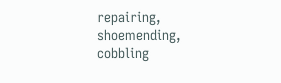repairing, shoemending, cobbling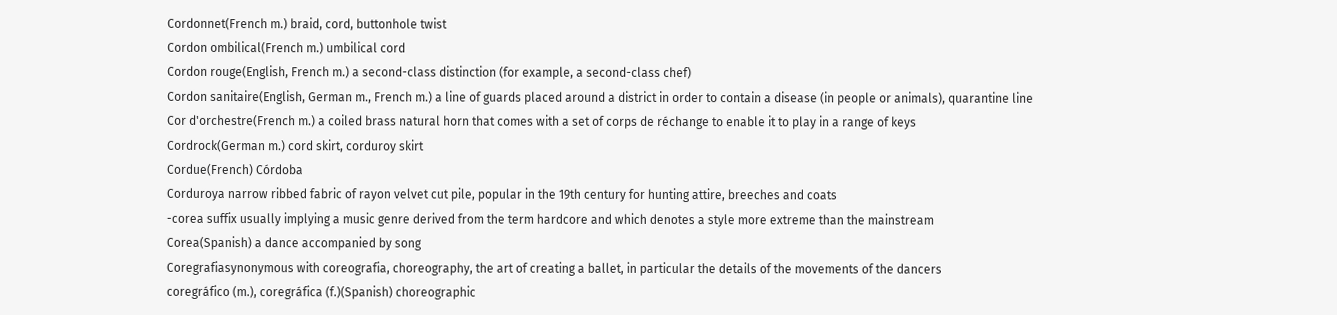Cordonnet(French m.) braid, cord, buttonhole twist
Cordon ombilical(French m.) umbilical cord
Cordon rouge(English, French m.) a second-class distinction (for example, a second-class chef)
Cordon sanitaire(English, German m., French m.) a line of guards placed around a district in order to contain a disease (in people or animals), quarantine line
Cor d'orchestre(French m.) a coiled brass natural horn that comes with a set of corps de réchange to enable it to play in a range of keys
Cordrock(German m.) cord skirt, corduroy skirt
Cordue(French) Córdoba
Corduroya narrow ribbed fabric of rayon velvet cut pile, popular in the 19th century for hunting attire, breeches and coats
-corea suffix usually implying a music genre derived from the term hardcore and which denotes a style more extreme than the mainstream
Corea(Spanish) a dance accompanied by song
Coregrafiasynonymous with coreografia, choreography, the art of creating a ballet, in particular the details of the movements of the dancers
coregráfico (m.), coregráfica (f.)(Spanish) choreographic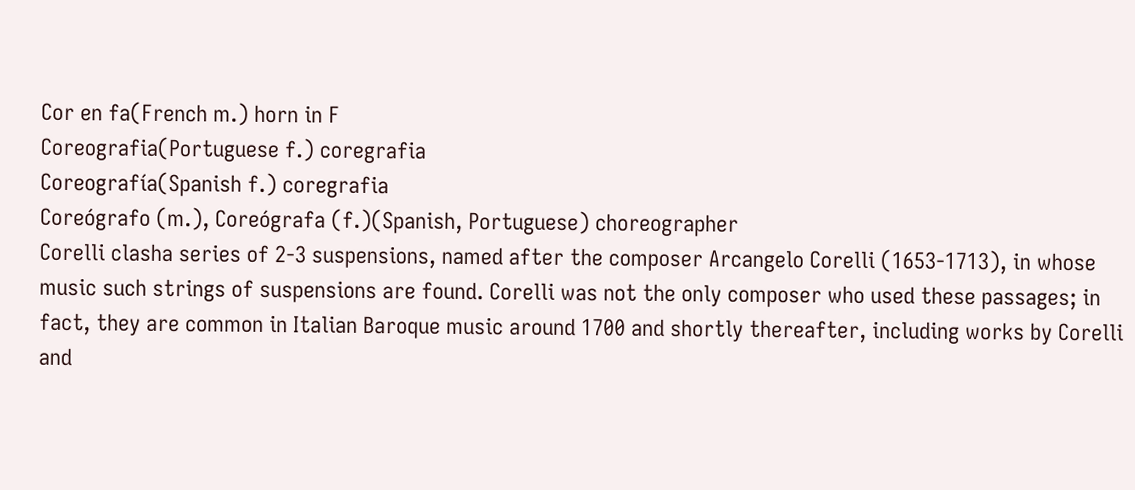Cor en fa(French m.) horn in F
Coreografia(Portuguese f.) coregrafia
Coreografía(Spanish f.) coregrafia
Coreógrafo (m.), Coreógrafa (f.)(Spanish, Portuguese) choreographer
Corelli clasha series of 2-3 suspensions, named after the composer Arcangelo Corelli (1653-1713), in whose music such strings of suspensions are found. Corelli was not the only composer who used these passages; in fact, they are common in Italian Baroque music around 1700 and shortly thereafter, including works by Corelli and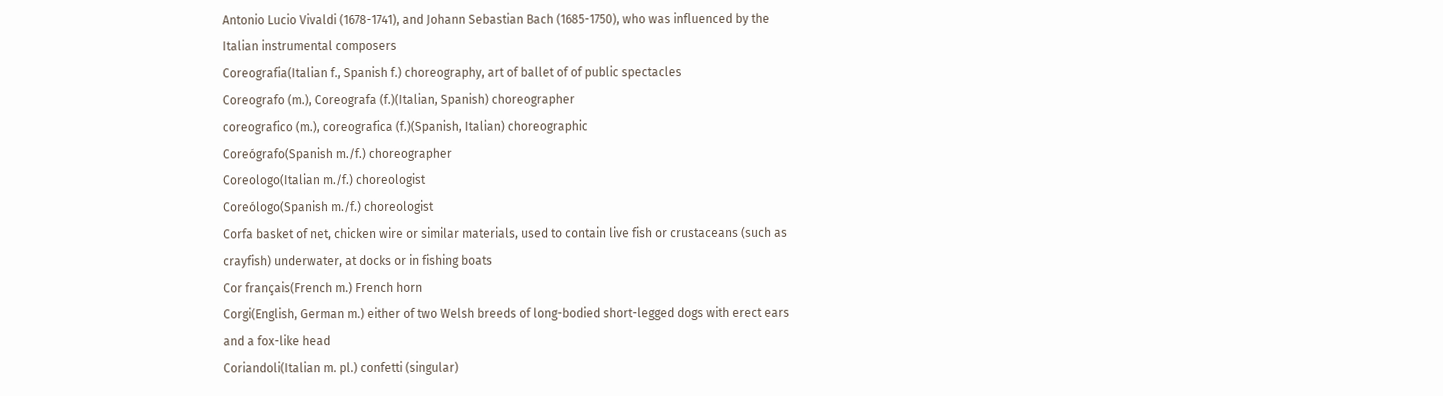Antonio Lucio Vivaldi (1678-1741), and Johann Sebastian Bach (1685-1750), who was influenced by the Italian instrumental composers
Coreografia(Italian f., Spanish f.) choreography, art of ballet of of public spectacles
Coreografo (m.), Coreografa (f.)(Italian, Spanish) choreographer
coreografico (m.), coreografica (f.)(Spanish, Italian) choreographic
Coreógrafo(Spanish m./f.) choreographer
Coreologo(Italian m./f.) choreologist
Coreólogo(Spanish m./f.) choreologist
Corfa basket of net, chicken wire or similar materials, used to contain live fish or crustaceans (such as crayfish) underwater, at docks or in fishing boats
Cor français(French m.) French horn
Corgi(English, German m.) either of two Welsh breeds of long-bodied short-legged dogs with erect ears and a fox-like head
Coriandoli(Italian m. pl.) confetti (singular)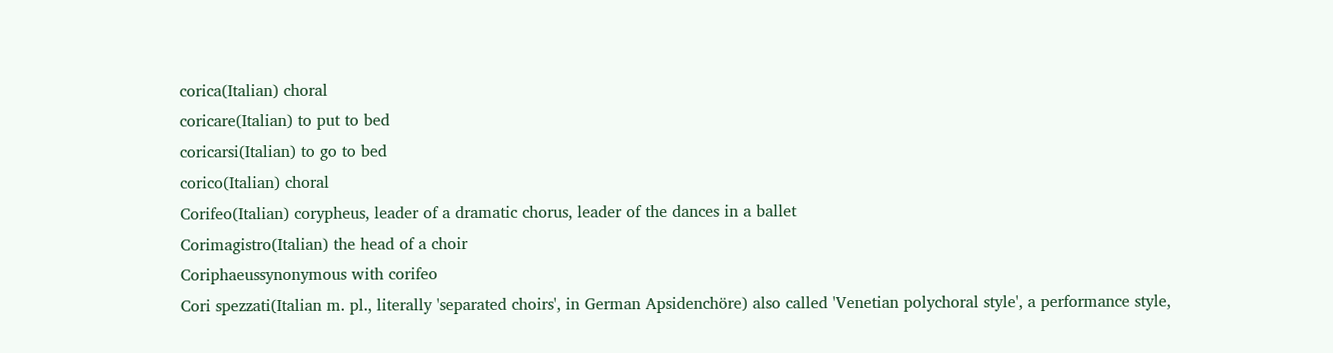corica(Italian) choral
coricare(Italian) to put to bed
coricarsi(Italian) to go to bed
corico(Italian) choral
Corifeo(Italian) corypheus, leader of a dramatic chorus, leader of the dances in a ballet
Corimagistro(Italian) the head of a choir
Coriphaeussynonymous with corifeo
Cori spezzati(Italian m. pl., literally 'separated choirs', in German Apsidenchöre) also called 'Venetian polychoral style', a performance style,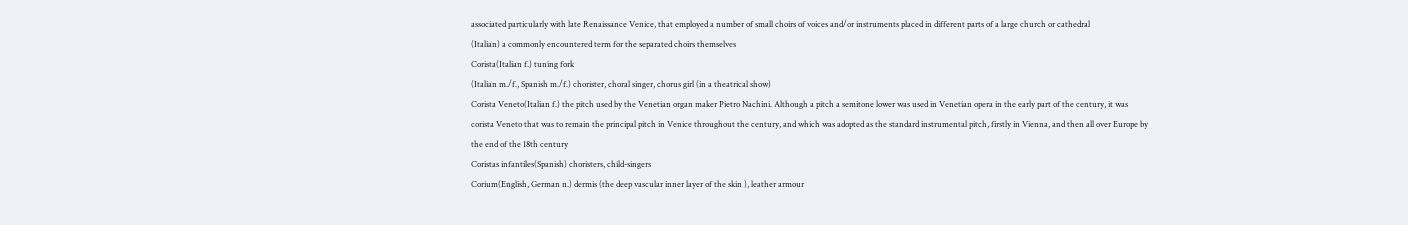associated particularly with late Renaissance Venice, that employed a number of small choirs of voices and/or instruments placed in different parts of a large church or cathedral
(Italian) a commonly encountered term for the separated choirs themselves
Corista(Italian f.) tuning fork
(Italian m./f., Spanish m./f.) chorister, choral singer, chorus girl (in a theatrical show)
Corista Veneto(Italian f.) the pitch used by the Venetian organ maker Pietro Nachini. Although a pitch a semitone lower was used in Venetian opera in the early part of the century, it was corista Veneto that was to remain the principal pitch in Venice throughout the century, and which was adopted as the standard instrumental pitch, firstly in Vienna, and then all over Europe by the end of the 18th century
Coristas infantiles(Spanish) choristers, child-singers
Corium(English, German n.) dermis (the deep vascular inner layer of the skin ), leather armour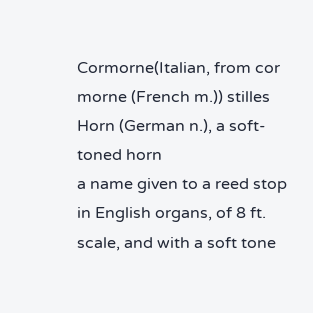Cormorne(Italian, from cor morne (French m.)) stilles Horn (German n.), a soft-toned horn
a name given to a reed stop in English organs, of 8 ft. scale, and with a soft tone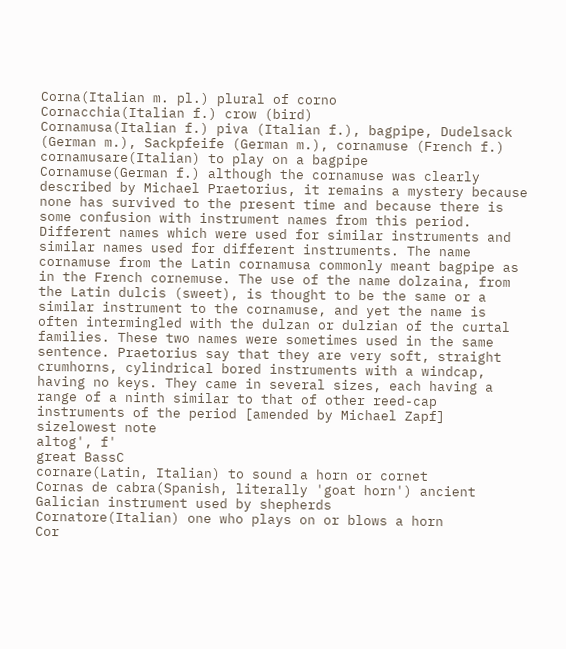Corna(Italian m. pl.) plural of corno
Cornacchia(Italian f.) crow (bird)
Cornamusa(Italian f.) piva (Italian f.), bagpipe, Dudelsack (German m.), Sackpfeife (German m.), cornamuse (French f.)
cornamusare(Italian) to play on a bagpipe
Cornamuse(German f.) although the cornamuse was clearly described by Michael Praetorius, it remains a mystery because none has survived to the present time and because there is some confusion with instrument names from this period. Different names which were used for similar instruments and similar names used for different instruments. The name cornamuse from the Latin cornamusa commonly meant bagpipe as in the French cornemuse. The use of the name dolzaina, from the Latin dulcis (sweet), is thought to be the same or a similar instrument to the cornamuse, and yet the name is often intermingled with the dulzan or dulzian of the curtal families. These two names were sometimes used in the same sentence. Praetorius say that they are very soft, straight crumhorns, cylindrical bored instruments with a windcap, having no keys. They came in several sizes, each having a range of a ninth similar to that of other reed-cap instruments of the period [amended by Michael Zapf]
sizelowest note
altog', f'
great BassC
cornare(Latin, Italian) to sound a horn or cornet
Cornas de cabra(Spanish, literally 'goat horn') ancient Galician instrument used by shepherds
Cornatore(Italian) one who plays on or blows a horn
Cor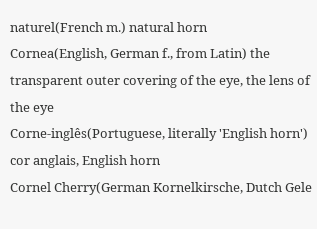naturel(French m.) natural horn
Cornea(English, German f., from Latin) the transparent outer covering of the eye, the lens of the eye
Corne-inglês(Portuguese, literally 'English horn') cor anglais, English horn
Cornel Cherry(German Kornelkirsche, Dutch Gele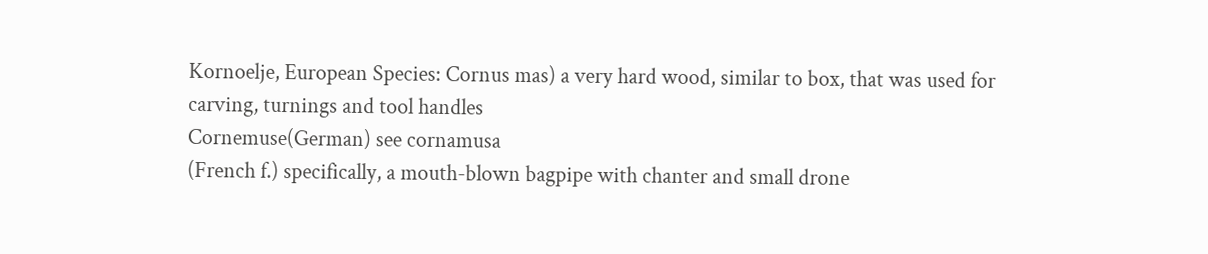Kornoelje, European Species: Cornus mas) a very hard wood, similar to box, that was used for carving, turnings and tool handles
Cornemuse(German) see cornamusa
(French f.) specifically, a mouth-blown bagpipe with chanter and small drone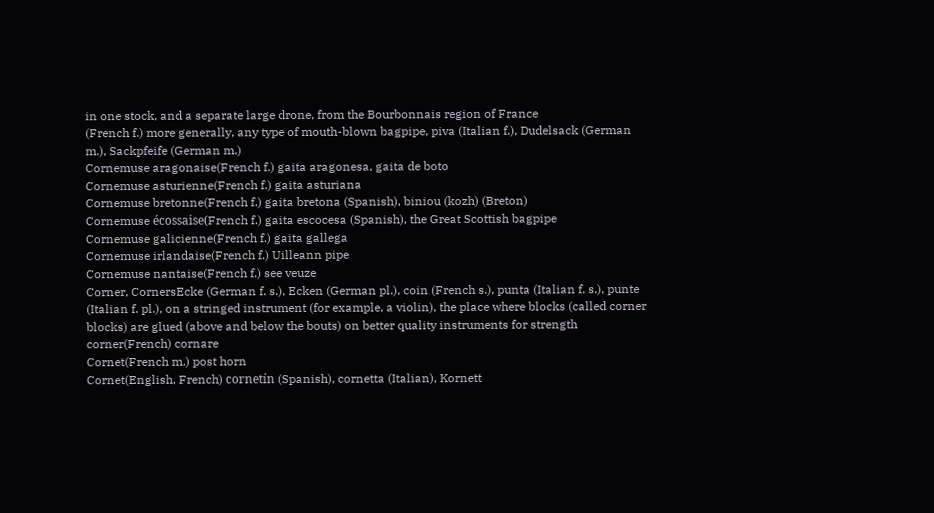in one stock, and a separate large drone, from the Bourbonnais region of France
(French f.) more generally, any type of mouth-blown bagpipe, piva (Italian f.), Dudelsack (German m.), Sackpfeife (German m.)
Cornemuse aragonaise(French f.) gaita aragonesa, gaita de boto
Cornemuse asturienne(French f.) gaita asturiana
Cornemuse bretonne(French f.) gaita bretona (Spanish), biniou (kozh) (Breton)
Cornemuse écossaise(French f.) gaita escocesa (Spanish), the Great Scottish bagpipe
Cornemuse galicienne(French f.) gaita gallega
Cornemuse irlandaise(French f.) Uilleann pipe
Cornemuse nantaise(French f.) see veuze
Corner, CornersEcke (German f. s.), Ecken (German pl.), coin (French s.), punta (Italian f. s.), punte (Italian f. pl.), on a stringed instrument (for example, a violin), the place where blocks (called corner blocks) are glued (above and below the bouts) on better quality instruments for strength
corner(French) cornare
Cornet(French m.) post horn
Cornet(English, French) cornetín (Spanish), cornetta (Italian), Kornett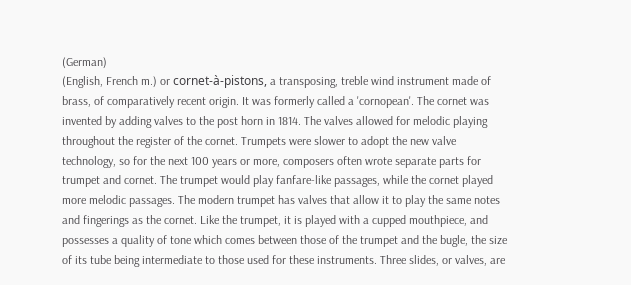(German)
(English, French m.) or cornet-à-pistons, a transposing, treble wind instrument made of brass, of comparatively recent origin. It was formerly called a 'cornopean'. The cornet was invented by adding valves to the post horn in 1814. The valves allowed for melodic playing throughout the register of the cornet. Trumpets were slower to adopt the new valve technology, so for the next 100 years or more, composers often wrote separate parts for trumpet and cornet. The trumpet would play fanfare-like passages, while the cornet played more melodic passages. The modern trumpet has valves that allow it to play the same notes and fingerings as the cornet. Like the trumpet, it is played with a cupped mouthpiece, and possesses a quality of tone which comes between those of the trumpet and the bugle, the size of its tube being intermediate to those used for these instruments. Three slides, or valves, are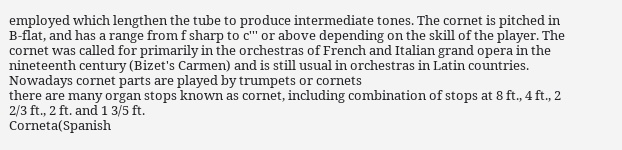employed which lengthen the tube to produce intermediate tones. The cornet is pitched in B-flat, and has a range from f sharp to c''' or above depending on the skill of the player. The cornet was called for primarily in the orchestras of French and Italian grand opera in the nineteenth century (Bizet's Carmen) and is still usual in orchestras in Latin countries. Nowadays cornet parts are played by trumpets or cornets
there are many organ stops known as cornet, including combination of stops at 8 ft., 4 ft., 2 2/3 ft., 2 ft. and 1 3/5 ft.
Corneta(Spanish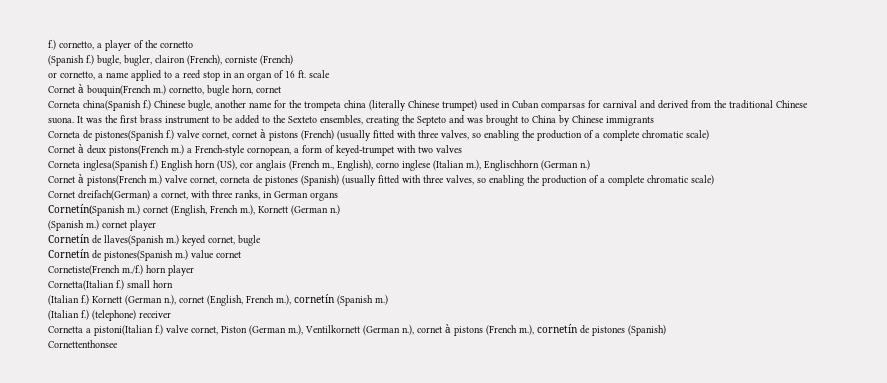f.) cornetto, a player of the cornetto
(Spanish f.) bugle, bugler, clairon (French), corniste (French)
or cornetto, a name applied to a reed stop in an organ of 16 ft. scale
Cornet à bouquin(French m.) cornetto, bugle horn, cornet
Corneta china(Spanish f.) Chinese bugle, another name for the trompeta china (literally Chinese trumpet) used in Cuban comparsas for carnival and derived from the traditional Chinese suona. It was the first brass instrument to be added to the Sexteto ensembles, creating the Septeto and was brought to China by Chinese immigrants
Corneta de pistones(Spanish f.) valve cornet, cornet à pistons (French) (usually fitted with three valves, so enabling the production of a complete chromatic scale)
Cornet à deux pistons(French m.) a French-style cornopean, a form of keyed-trumpet with two valves
Corneta inglesa(Spanish f.) English horn (US), cor anglais (French m., English), corno inglese (Italian m.), Englischhorn (German n.)
Cornet à pistons(French m.) valve cornet, corneta de pistones (Spanish) (usually fitted with three valves, so enabling the production of a complete chromatic scale)
Cornet dreifach(German) a cornet, with three ranks, in German organs
Cornetín(Spanish m.) cornet (English, French m.), Kornett (German n.)
(Spanish m.) cornet player
Cornetín de llaves(Spanish m.) keyed cornet, bugle
Cornetín de pistones(Spanish m.) value cornet
Cornetiste(French m./f.) horn player
Cornetta(Italian f.) small horn
(Italian f.) Kornett (German n.), cornet (English, French m.), cornetín (Spanish m.)
(Italian f.) (telephone) receiver
Cornetta a pistoni(Italian f.) valve cornet, Piston (German m.), Ventilkornett (German n.), cornet à pistons (French m.), cornetín de pistones (Spanish)
Cornettenthonsee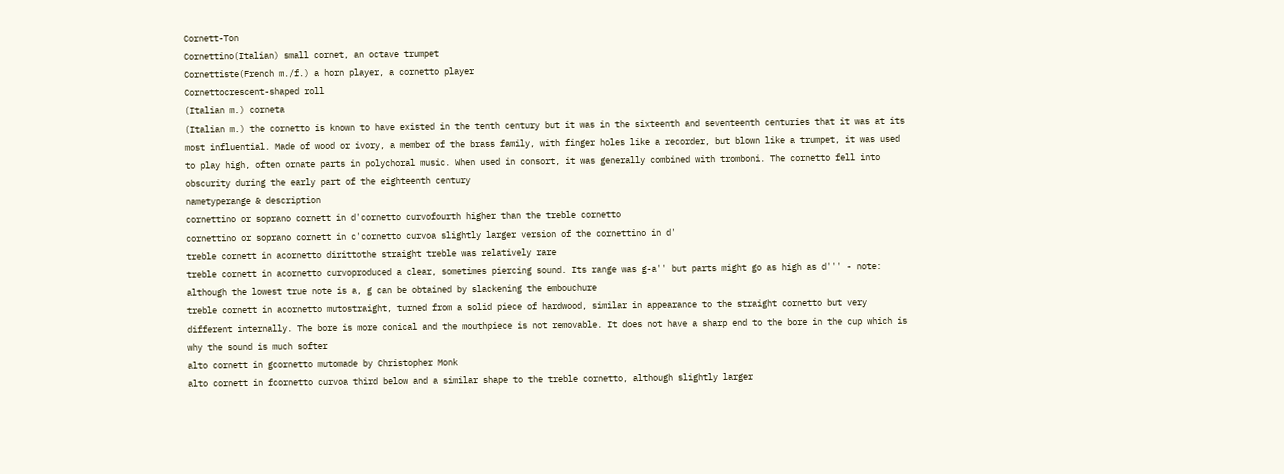Cornett-Ton
Cornettino(Italian) small cornet, an octave trumpet
Cornettiste(French m./f.) a horn player, a cornetto player
Cornettocrescent-shaped roll
(Italian m.) corneta
(Italian m.) the cornetto is known to have existed in the tenth century but it was in the sixteenth and seventeenth centuries that it was at its most influential. Made of wood or ivory, a member of the brass family, with finger holes like a recorder, but blown like a trumpet, it was used to play high, often ornate parts in polychoral music. When used in consort, it was generally combined with tromboni. The cornetto fell into obscurity during the early part of the eighteenth century
nametyperange & description
cornettino or soprano cornett in d'cornetto curvofourth higher than the treble cornetto
cornettino or soprano cornett in c'cornetto curvoa slightly larger version of the cornettino in d'
treble cornett in acornetto dirittothe straight treble was relatively rare
treble cornett in acornetto curvoproduced a clear, sometimes piercing sound. Its range was g-a'' but parts might go as high as d''' - note: although the lowest true note is a, g can be obtained by slackening the embouchure
treble cornett in acornetto mutostraight, turned from a solid piece of hardwood, similar in appearance to the straight cornetto but very different internally. The bore is more conical and the mouthpiece is not removable. It does not have a sharp end to the bore in the cup which is why the sound is much softer
alto cornett in gcornetto mutomade by Christopher Monk
alto cornett in fcornetto curvoa third below and a similar shape to the treble cornetto, although slightly larger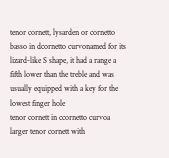tenor cornett, lysarden or cornetto basso in dcornetto curvonamed for its lizard-like S shape, it had a range a fifth lower than the treble and was usually equipped with a key for the lowest finger hole
tenor cornett in ccornetto curvoa larger tenor cornett with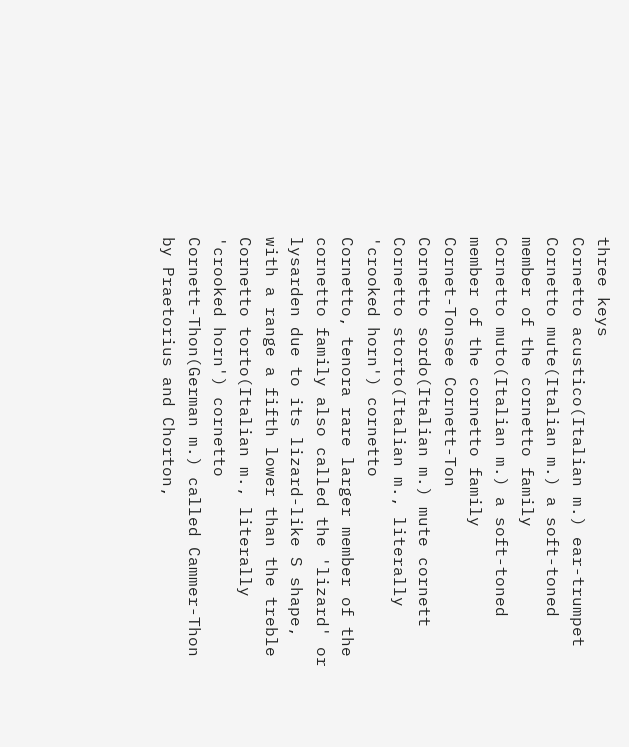three keys
Cornetto acustico(Italian m.) ear-trumpet
Cornetto mute(Italian m.) a soft-toned member of the cornetto family
Cornetto muto(Italian m.) a soft-toned member of the cornetto family
Cornet-Tonsee Cornett-Ton
Cornetto sordo(Italian m.) mute cornett
Cornetto storto(Italian m., literally 'crooked horn') cornetto
Cornetto, tenora rare larger member of the cornetto family also called the 'lizard' or lysarden due to its lizard-like S shape, with a range a fifth lower than the treble
Cornetto torto(Italian m., literally 'crooked horn') cornetto
Cornett-Thon(German m.) called Cammer-Thon by Praetorius and Chorton,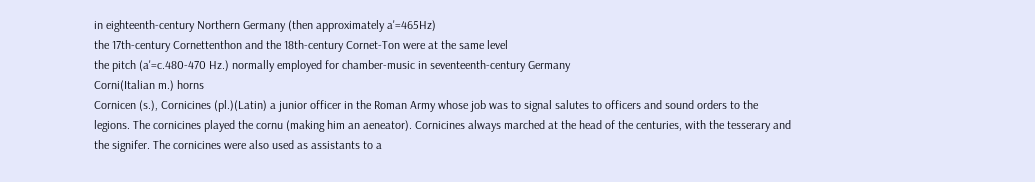in eighteenth-century Northern Germany (then approximately a'=465Hz)
the 17th-century Cornettenthon and the 18th-century Cornet-Ton were at the same level
the pitch (a'=c.480-470 Hz.) normally employed for chamber-music in seventeenth-century Germany
Corni(Italian m.) horns
Cornicen (s.), Cornicines (pl.)(Latin) a junior officer in the Roman Army whose job was to signal salutes to officers and sound orders to the legions. The cornicines played the cornu (making him an aeneator). Cornicines always marched at the head of the centuries, with the tesserary and the signifer. The cornicines were also used as assistants to a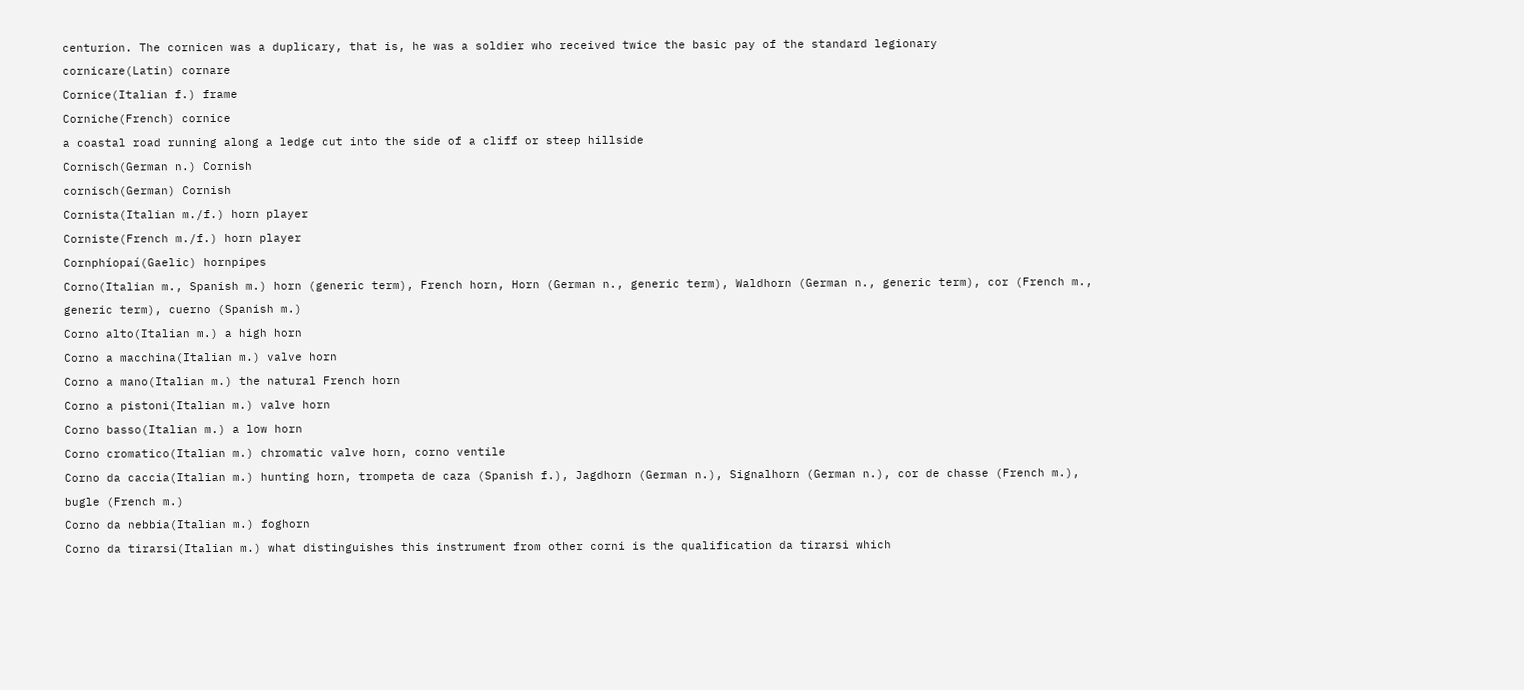centurion. The cornicen was a duplicary, that is, he was a soldier who received twice the basic pay of the standard legionary
cornicare(Latin) cornare
Cornice(Italian f.) frame
Corniche(French) cornice
a coastal road running along a ledge cut into the side of a cliff or steep hillside
Cornisch(German n.) Cornish
cornisch(German) Cornish
Cornista(Italian m./f.) horn player
Corniste(French m./f.) horn player
Cornphíopaí(Gaelic) hornpipes
Corno(Italian m., Spanish m.) horn (generic term), French horn, Horn (German n., generic term), Waldhorn (German n., generic term), cor (French m., generic term), cuerno (Spanish m.)
Corno alto(Italian m.) a high horn
Corno a macchina(Italian m.) valve horn
Corno a mano(Italian m.) the natural French horn
Corno a pistoni(Italian m.) valve horn
Corno basso(Italian m.) a low horn
Corno cromatico(Italian m.) chromatic valve horn, corno ventile
Corno da caccia(Italian m.) hunting horn, trompeta de caza (Spanish f.), Jagdhorn (German n.), Signalhorn (German n.), cor de chasse (French m.), bugle (French m.)
Corno da nebbia(Italian m.) foghorn
Corno da tirarsi(Italian m.) what distinguishes this instrument from other corni is the qualification da tirarsi which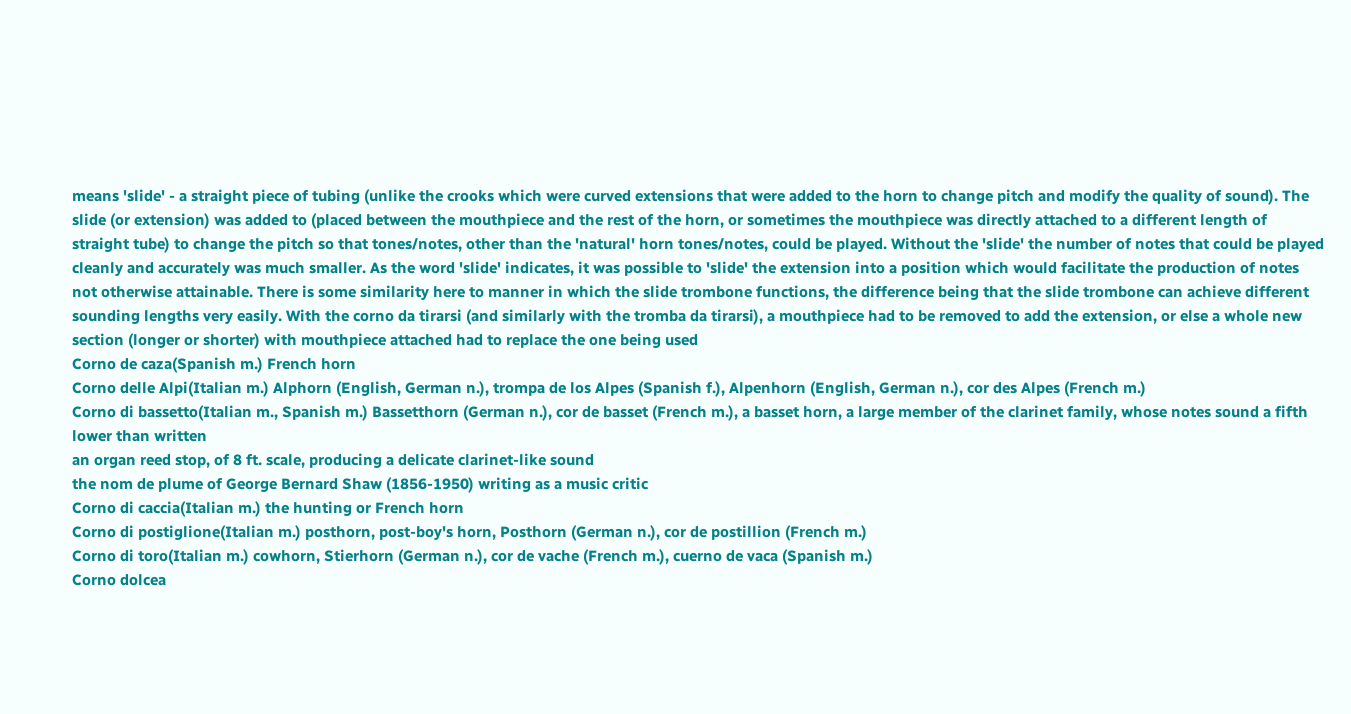means 'slide' - a straight piece of tubing (unlike the crooks which were curved extensions that were added to the horn to change pitch and modify the quality of sound). The slide (or extension) was added to (placed between the mouthpiece and the rest of the horn, or sometimes the mouthpiece was directly attached to a different length of straight tube) to change the pitch so that tones/notes, other than the 'natural' horn tones/notes, could be played. Without the 'slide' the number of notes that could be played cleanly and accurately was much smaller. As the word 'slide' indicates, it was possible to 'slide' the extension into a position which would facilitate the production of notes not otherwise attainable. There is some similarity here to manner in which the slide trombone functions, the difference being that the slide trombone can achieve different sounding lengths very easily. With the corno da tirarsi (and similarly with the tromba da tirarsi), a mouthpiece had to be removed to add the extension, or else a whole new section (longer or shorter) with mouthpiece attached had to replace the one being used
Corno de caza(Spanish m.) French horn
Corno delle Alpi(Italian m.) Alphorn (English, German n.), trompa de los Alpes (Spanish f.), Alpenhorn (English, German n.), cor des Alpes (French m.)
Corno di bassetto(Italian m., Spanish m.) Bassetthorn (German n.), cor de basset (French m.), a basset horn, a large member of the clarinet family, whose notes sound a fifth lower than written
an organ reed stop, of 8 ft. scale, producing a delicate clarinet-like sound
the nom de plume of George Bernard Shaw (1856-1950) writing as a music critic
Corno di caccia(Italian m.) the hunting or French horn
Corno di postiglione(Italian m.) posthorn, post-boy's horn, Posthorn (German n.), cor de postillion (French m.)
Corno di toro(Italian m.) cowhorn, Stierhorn (German n.), cor de vache (French m.), cuerno de vaca (Spanish m.)
Corno dolcea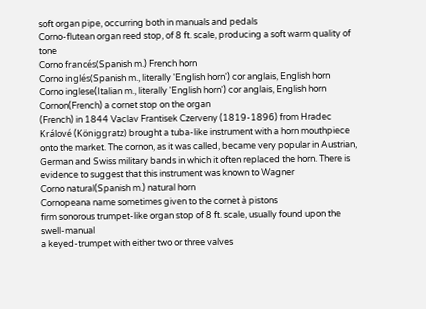soft organ pipe, occurring both in manuals and pedals
Corno-flutean organ reed stop, of 8 ft. scale, producing a soft warm quality of tone
Corno francés(Spanish m.) French horn
Corno inglés(Spanish m., literally 'English horn') cor anglais, English horn
Corno inglese(Italian m., literally 'English horn') cor anglais, English horn
Cornon(French) a cornet stop on the organ
(French) in 1844 Vaclav Frantisek Czerveny (1819-1896) from Hradec Králové (Königgratz) brought a tuba-like instrument with a horn mouthpiece onto the market. The cornon, as it was called, became very popular in Austrian, German and Swiss military bands in which it often replaced the horn. There is evidence to suggest that this instrument was known to Wagner
Corno natural(Spanish m.) natural horn
Cornopeana name sometimes given to the cornet à pistons
firm sonorous trumpet-like organ stop of 8 ft. scale, usually found upon the swell-manual
a keyed-trumpet with either two or three valves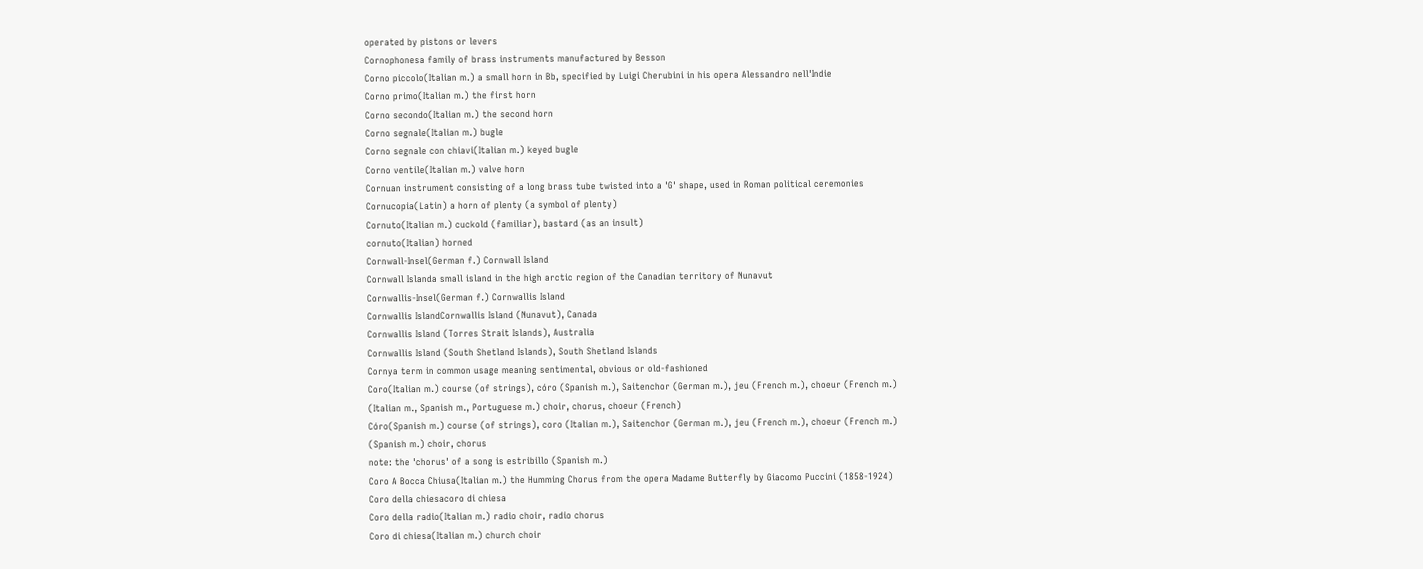operated by pistons or levers
Cornophonesa family of brass instruments manufactured by Besson
Corno piccolo(Italian m.) a small horn in Bb, specified by Luigi Cherubini in his opera Alessandro nell'Indie
Corno primo(Italian m.) the first horn
Corno secondo(Italian m.) the second horn
Corno segnale(Italian m.) bugle
Corno segnale con chiavi(Italian m.) keyed bugle
Corno ventile(Italian m.) valve horn
Cornuan instrument consisting of a long brass tube twisted into a 'G' shape, used in Roman political ceremonies
Cornucopia(Latin) a horn of plenty (a symbol of plenty)
Cornuto(Italian m.) cuckold (familiar), bastard (as an insult)
cornuto(Italian) horned
Cornwall-Insel(German f.) Cornwall Island
Cornwall Islanda small island in the high arctic region of the Canadian territory of Nunavut
Cornwallis-Insel(German f.) Cornwallis Island
Cornwallis IslandCornwallis Island (Nunavut), Canada
Cornwallis Island (Torres Strait Islands), Australia
Cornwallis Island (South Shetland Islands), South Shetland Islands
Cornya term in common usage meaning sentimental, obvious or old-fashioned
Coro(Italian m.) course (of strings), córo (Spanish m.), Saitenchor (German m.), jeu (French m.), choeur (French m.)
(Italian m., Spanish m., Portuguese m.) choir, chorus, choeur (French)
Córo(Spanish m.) course (of strings), coro (Italian m.), Saitenchor (German m.), jeu (French m.), choeur (French m.)
(Spanish m.) choir, chorus
note: the 'chorus' of a song is estribillo (Spanish m.)
Coro A Bocca Chiusa(Italian m.) the Humming Chorus from the opera Madame Butterfly by Giacomo Puccini (1858-1924)
Coro della chiesacoro di chiesa
Coro della radio(Italian m.) radio choir, radio chorus
Coro di chiesa(Italian m.) church choir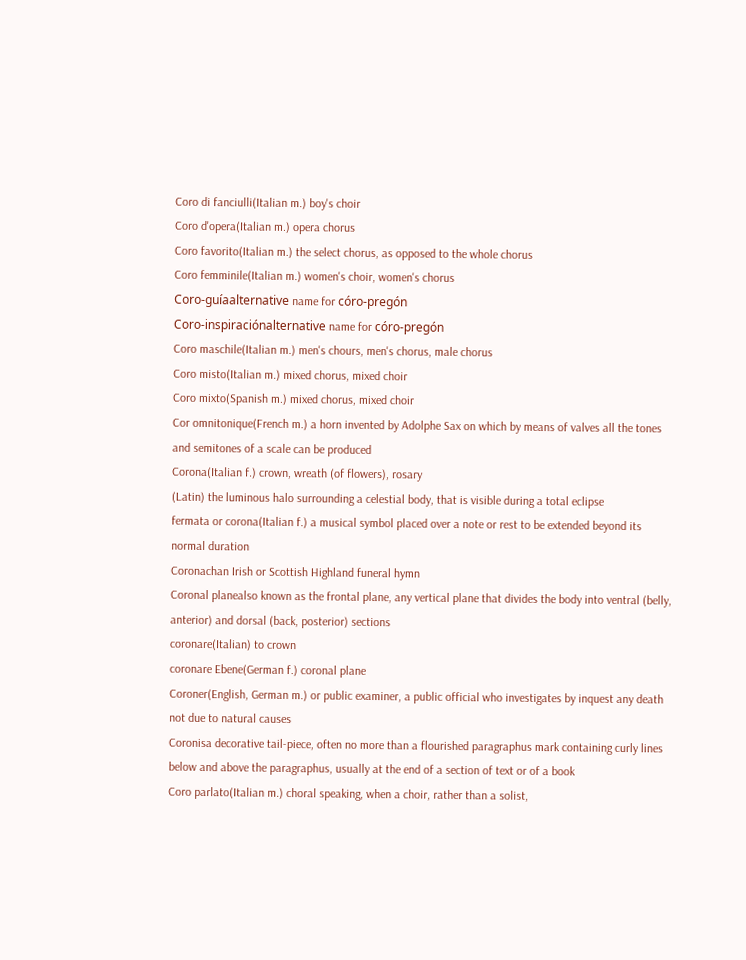Coro di fanciulli(Italian m.) boy's choir
Coro d'opera(Italian m.) opera chorus
Coro favorito(Italian m.) the select chorus, as opposed to the whole chorus
Coro femminile(Italian m.) women's choir, women's chorus
Coro-guíaalternative name for córo-pregón
Coro-inspiraciónalternative name for córo-pregón
Coro maschile(Italian m.) men's chours, men's chorus, male chorus
Coro misto(Italian m.) mixed chorus, mixed choir
Coro mixto(Spanish m.) mixed chorus, mixed choir
Cor omnitonique(French m.) a horn invented by Adolphe Sax on which by means of valves all the tones and semitones of a scale can be produced
Corona(Italian f.) crown, wreath (of flowers), rosary
(Latin) the luminous halo surrounding a celestial body, that is visible during a total eclipse
fermata or corona(Italian f.) a musical symbol placed over a note or rest to be extended beyond its normal duration
Coronachan Irish or Scottish Highland funeral hymn
Coronal planealso known as the frontal plane, any vertical plane that divides the body into ventral (belly, anterior) and dorsal (back, posterior) sections
coronare(Italian) to crown
coronare Ebene(German f.) coronal plane
Coroner(English, German m.) or public examiner, a public official who investigates by inquest any death not due to natural causes
Coronisa decorative tail-piece, often no more than a flourished paragraphus mark containing curly lines below and above the paragraphus, usually at the end of a section of text or of a book
Coro parlato(Italian m.) choral speaking, when a choir, rather than a solist,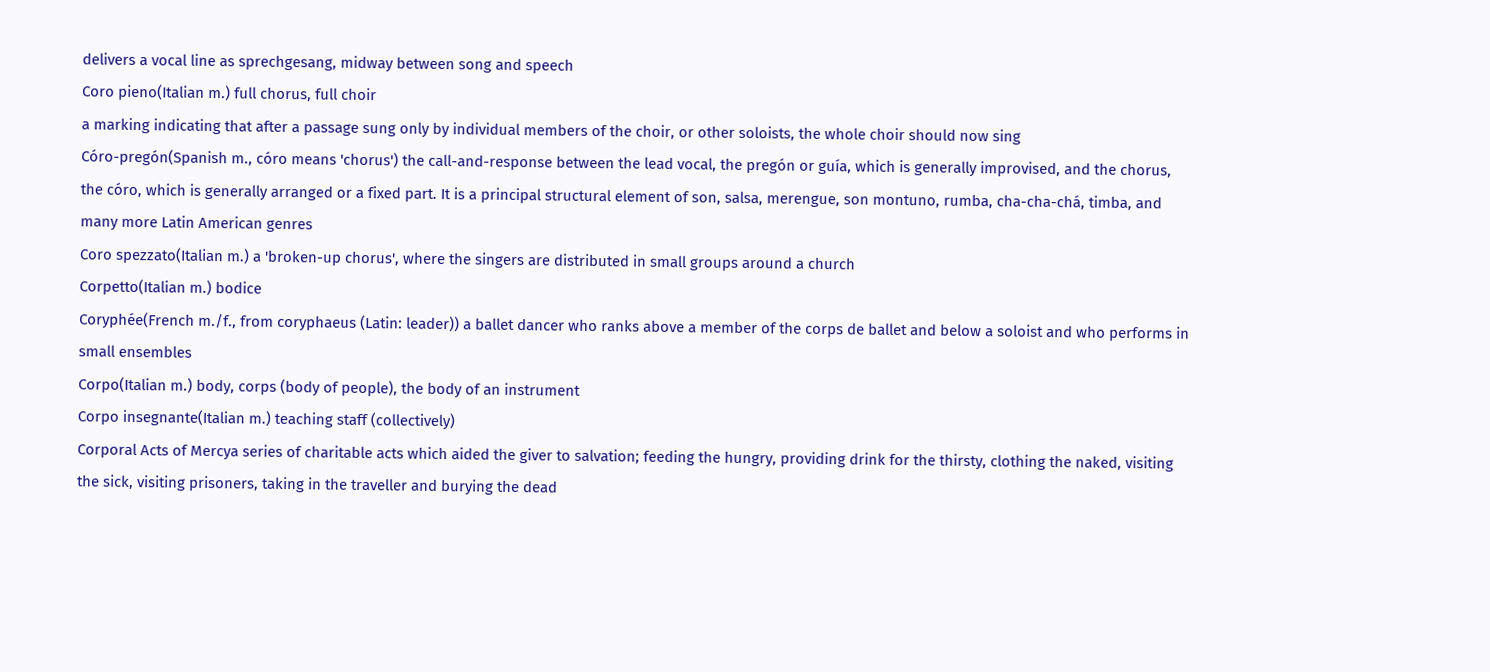delivers a vocal line as sprechgesang, midway between song and speech
Coro pieno(Italian m.) full chorus, full choir
a marking indicating that after a passage sung only by individual members of the choir, or other soloists, the whole choir should now sing
Córo-pregón(Spanish m., córo means 'chorus') the call-and-response between the lead vocal, the pregón or guía, which is generally improvised, and the chorus, the córo, which is generally arranged or a fixed part. It is a principal structural element of son, salsa, merengue, son montuno, rumba, cha-cha-chá, timba, and many more Latin American genres
Coro spezzato(Italian m.) a 'broken-up chorus', where the singers are distributed in small groups around a church
Corpetto(Italian m.) bodice
Coryphée(French m./f., from coryphaeus (Latin: leader)) a ballet dancer who ranks above a member of the corps de ballet and below a soloist and who performs in small ensembles
Corpo(Italian m.) body, corps (body of people), the body of an instrument
Corpo insegnante(Italian m.) teaching staff (collectively)
Corporal Acts of Mercya series of charitable acts which aided the giver to salvation; feeding the hungry, providing drink for the thirsty, clothing the naked, visiting the sick, visiting prisoners, taking in the traveller and burying the dead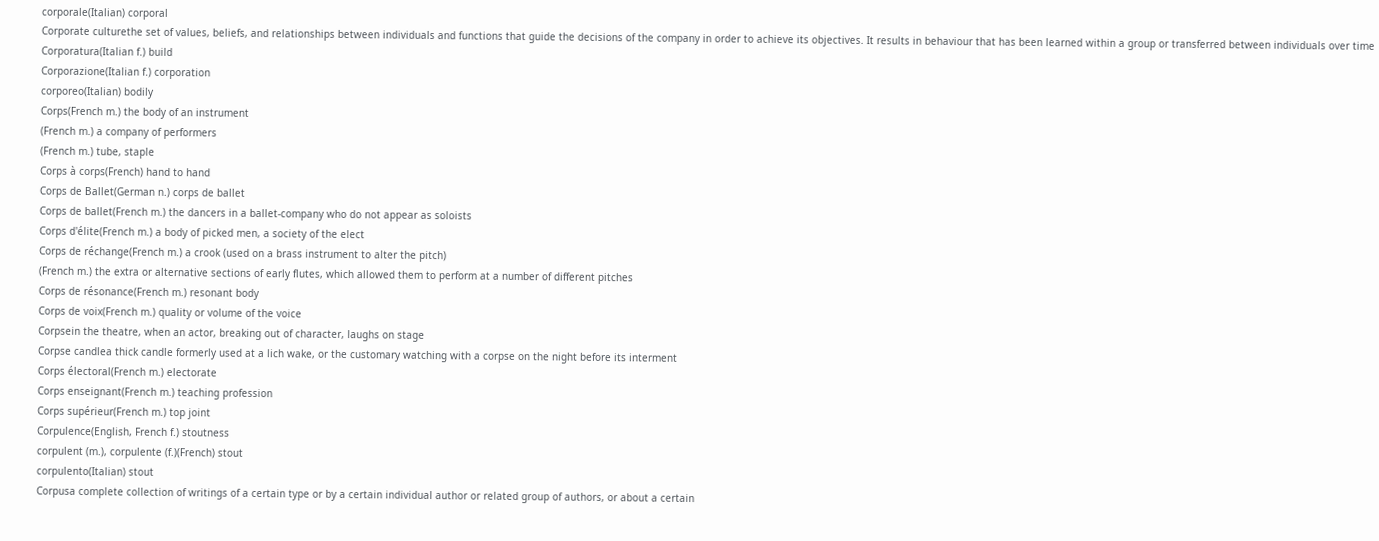corporale(Italian) corporal
Corporate culturethe set of values, beliefs, and relationships between individuals and functions that guide the decisions of the company in order to achieve its objectives. It results in behaviour that has been learned within a group or transferred between individuals over time
Corporatura(Italian f.) build
Corporazione(Italian f.) corporation
corporeo(Italian) bodily
Corps(French m.) the body of an instrument
(French m.) a company of performers
(French m.) tube, staple
Corps à corps(French) hand to hand
Corps de Ballet(German n.) corps de ballet
Corps de ballet(French m.) the dancers in a ballet-company who do not appear as soloists
Corps d'élite(French m.) a body of picked men, a society of the elect
Corps de réchange(French m.) a crook (used on a brass instrument to alter the pitch)
(French m.) the extra or alternative sections of early flutes, which allowed them to perform at a number of different pitches
Corps de résonance(French m.) resonant body
Corps de voix(French m.) quality or volume of the voice
Corpsein the theatre, when an actor, breaking out of character, laughs on stage
Corpse candlea thick candle formerly used at a lich wake, or the customary watching with a corpse on the night before its interment
Corps électoral(French m.) electorate
Corps enseignant(French m.) teaching profession
Corps supérieur(French m.) top joint
Corpulence(English, French f.) stoutness
corpulent (m.), corpulente (f.)(French) stout
corpulento(Italian) stout
Corpusa complete collection of writings of a certain type or by a certain individual author or related group of authors, or about a certain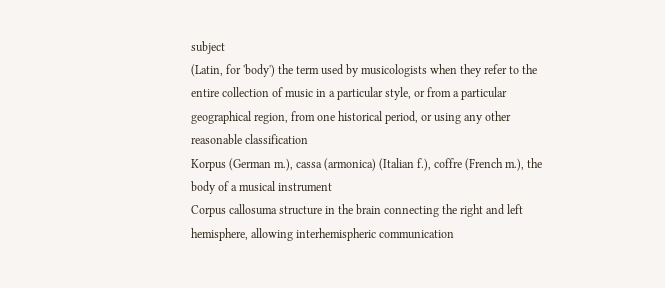subject
(Latin, for 'body') the term used by musicologists when they refer to the entire collection of music in a particular style, or from a particular geographical region, from one historical period, or using any other reasonable classification
Korpus (German m.), cassa (armonica) (Italian f.), coffre (French m.), the body of a musical instrument
Corpus callosuma structure in the brain connecting the right and left hemisphere, allowing interhemispheric communication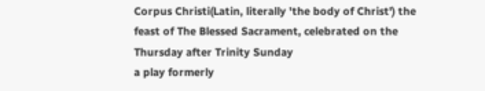Corpus Christi(Latin, literally 'the body of Christ') the feast of The Blessed Sacrament, celebrated on the Thursday after Trinity Sunday
a play formerly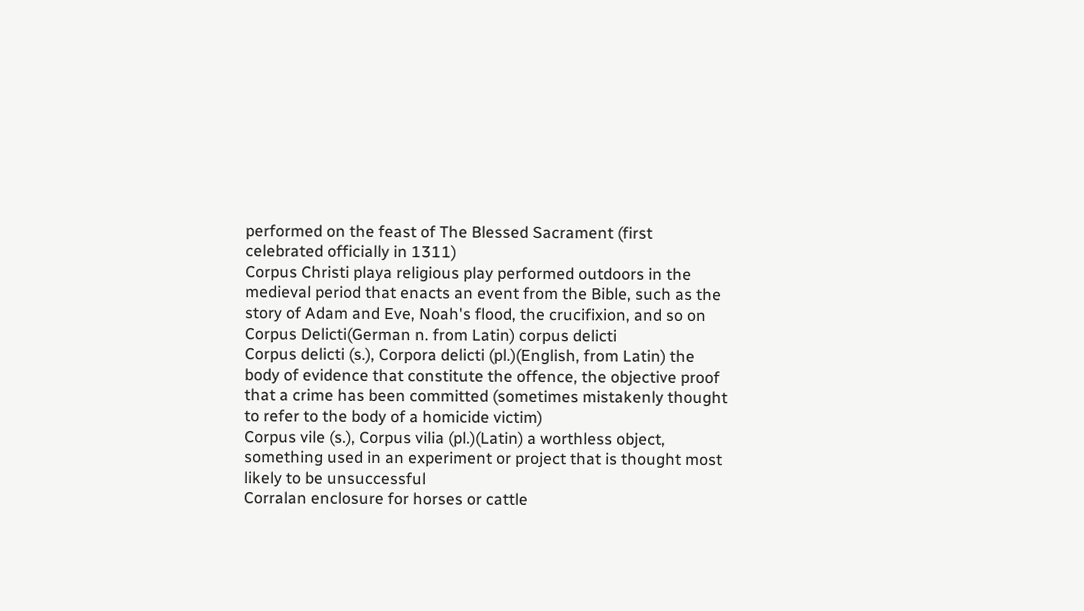performed on the feast of The Blessed Sacrament (first celebrated officially in 1311)
Corpus Christi playa religious play performed outdoors in the medieval period that enacts an event from the Bible, such as the story of Adam and Eve, Noah's flood, the crucifixion, and so on
Corpus Delicti(German n. from Latin) corpus delicti
Corpus delicti (s.), Corpora delicti (pl.)(English, from Latin) the body of evidence that constitute the offence, the objective proof that a crime has been committed (sometimes mistakenly thought to refer to the body of a homicide victim)
Corpus vile (s.), Corpus vilia (pl.)(Latin) a worthless object, something used in an experiment or project that is thought most likely to be unsuccessful
Corralan enclosure for horses or cattle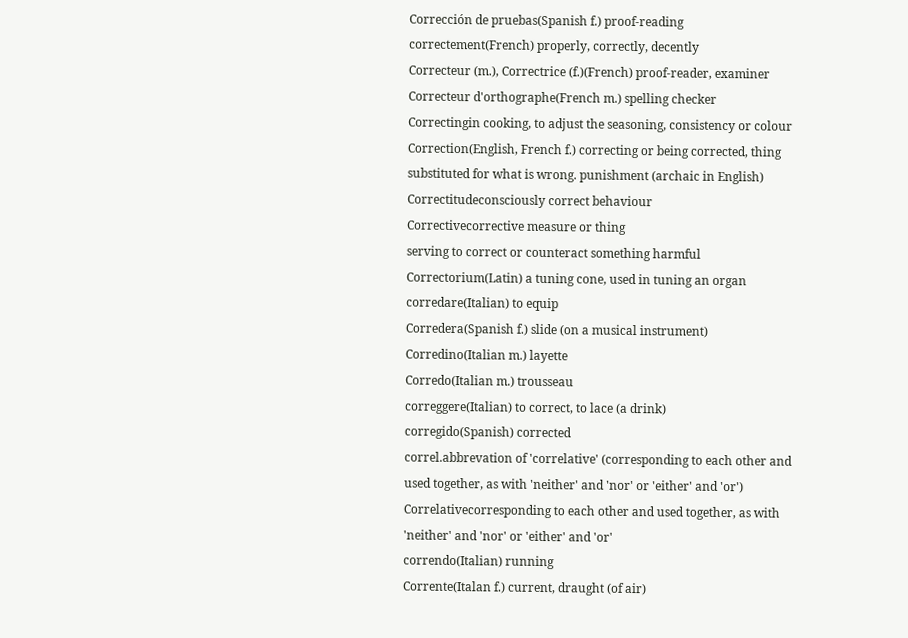Corrección de pruebas(Spanish f.) proof-reading
correctement(French) properly, correctly, decently
Correcteur (m.), Correctrice (f.)(French) proof-reader, examiner
Correcteur d'orthographe(French m.) spelling checker
Correctingin cooking, to adjust the seasoning, consistency or colour
Correction(English, French f.) correcting or being corrected, thing substituted for what is wrong. punishment (archaic in English)
Correctitudeconsciously correct behaviour
Correctivecorrective measure or thing
serving to correct or counteract something harmful
Correctorium(Latin) a tuning cone, used in tuning an organ
corredare(Italian) to equip
Corredera(Spanish f.) slide (on a musical instrument)
Corredino(Italian m.) layette
Corredo(Italian m.) trousseau
correggere(Italian) to correct, to lace (a drink)
corregido(Spanish) corrected
correl.abbrevation of 'correlative' (corresponding to each other and used together, as with 'neither' and 'nor' or 'either' and 'or')
Correlativecorresponding to each other and used together, as with 'neither' and 'nor' or 'either' and 'or'
correndo(Italian) running
Corrente(Italan f.) current, draught (of air)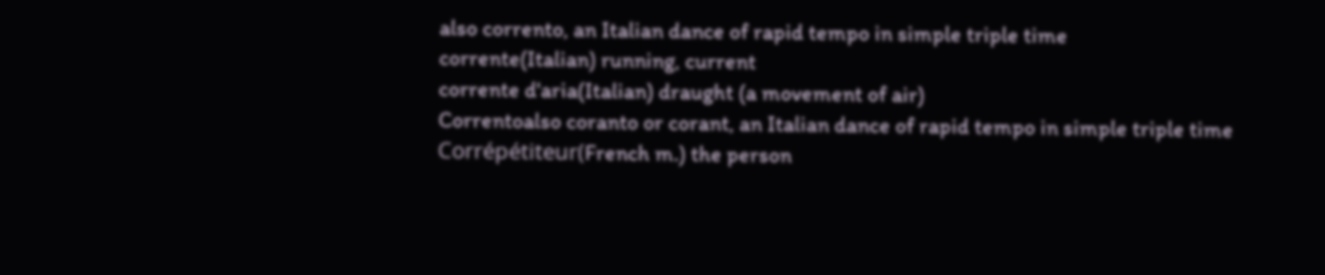also corrento, an Italian dance of rapid tempo in simple triple time
corrente(Italian) running, current
corrente d'aria(Italian) draught (a movement of air)
Correntoalso coranto or corant, an Italian dance of rapid tempo in simple triple time
Corrépétiteur(French m.) the person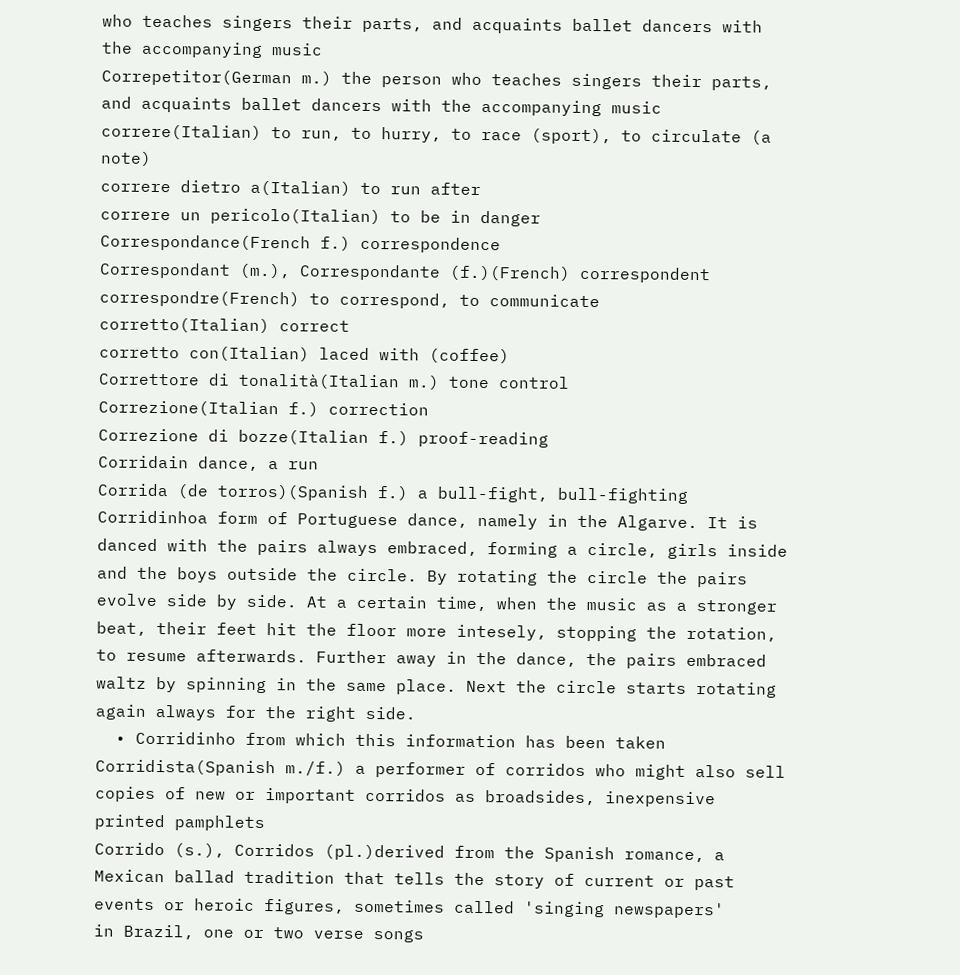who teaches singers their parts, and acquaints ballet dancers with the accompanying music
Correpetitor(German m.) the person who teaches singers their parts, and acquaints ballet dancers with the accompanying music
correre(Italian) to run, to hurry, to race (sport), to circulate (a note)
correre dietro a(Italian) to run after
correre un pericolo(Italian) to be in danger
Correspondance(French f.) correspondence
Correspondant (m.), Correspondante (f.)(French) correspondent
correspondre(French) to correspond, to communicate
corretto(Italian) correct
corretto con(Italian) laced with (coffee)
Correttore di tonalità(Italian m.) tone control
Correzione(Italian f.) correction
Correzione di bozze(Italian f.) proof-reading
Corridain dance, a run
Corrida (de torros)(Spanish f.) a bull-fight, bull-fighting
Corridinhoa form of Portuguese dance, namely in the Algarve. It is danced with the pairs always embraced, forming a circle, girls inside and the boys outside the circle. By rotating the circle the pairs evolve side by side. At a certain time, when the music as a stronger beat, their feet hit the floor more intesely, stopping the rotation, to resume afterwards. Further away in the dance, the pairs embraced waltz by spinning in the same place. Next the circle starts rotating again always for the right side.
  • Corridinho from which this information has been taken
Corridista(Spanish m./f.) a performer of corridos who might also sell copies of new or important corridos as broadsides, inexpensive printed pamphlets
Corrido (s.), Corridos (pl.)derived from the Spanish romance, a Mexican ballad tradition that tells the story of current or past events or heroic figures, sometimes called 'singing newspapers'
in Brazil, one or two verse songs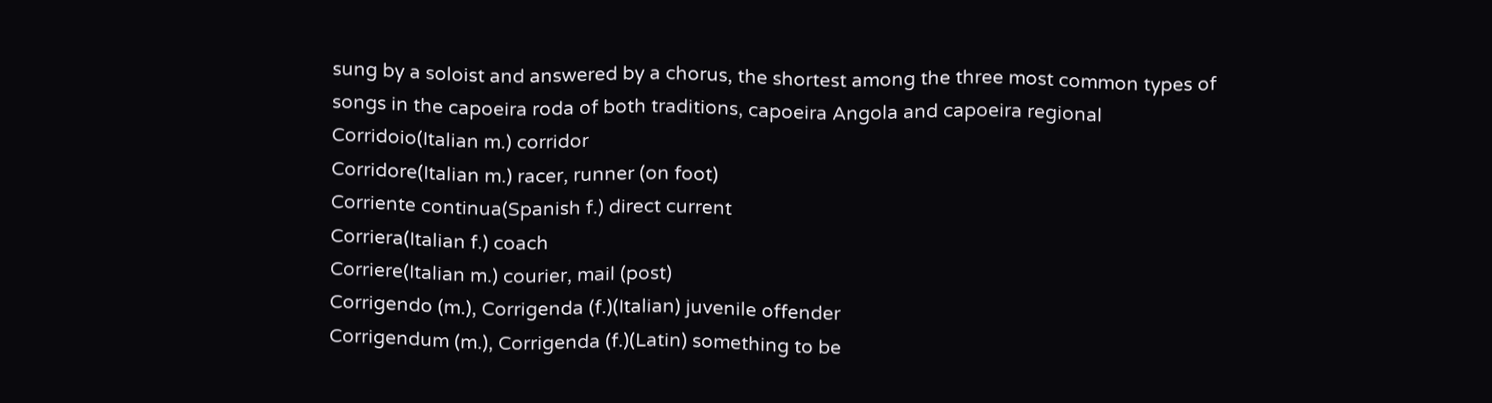sung by a soloist and answered by a chorus, the shortest among the three most common types of songs in the capoeira roda of both traditions, capoeira Angola and capoeira regional
Corridoio(Italian m.) corridor
Corridore(Italian m.) racer, runner (on foot)
Corriente continua(Spanish f.) direct current
Corriera(Italian f.) coach
Corriere(Italian m.) courier, mail (post)
Corrigendo (m.), Corrigenda (f.)(Italian) juvenile offender
Corrigendum (m.), Corrigenda (f.)(Latin) something to be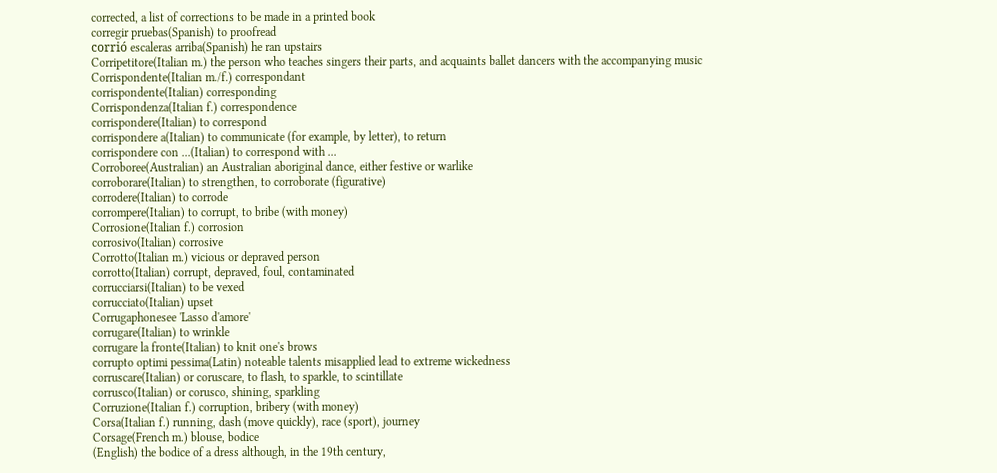corrected, a list of corrections to be made in a printed book
corregir pruebas(Spanish) to proofread
corrió escaleras arriba(Spanish) he ran upstairs
Corripetitore(Italian m.) the person who teaches singers their parts, and acquaints ballet dancers with the accompanying music
Corrispondente(Italian m./f.) correspondant
corrispondente(Italian) corresponding
Corrispondenza(Italian f.) correspondence
corrispondere(Italian) to correspond
corrispondere a(Italian) to communicate (for example, by letter), to return
corrispondere con ...(Italian) to correspond with ...
Corroboree(Australian) an Australian aboriginal dance, either festive or warlike
corroborare(Italian) to strengthen, to corroborate (figurative)
corrodere(Italian) to corrode
corrompere(Italian) to corrupt, to bribe (with money)
Corrosione(Italian f.) corrosion
corrosivo(Italian) corrosive
Corrotto(Italian m.) vicious or depraved person
corrotto(Italian) corrupt, depraved, foul, contaminated
corrucciarsi(Italian) to be vexed
corrucciato(Italian) upset
Corrugaphonesee 'Lasso d'amore'
corrugare(Italian) to wrinkle
corrugare la fronte(Italian) to knit one's brows
corrupto optimi pessima(Latin) noteable talents misapplied lead to extreme wickedness
corruscare(Italian) or coruscare, to flash, to sparkle, to scintillate
corrusco(Italian) or corusco, shining, sparkling
Corruzione(Italian f.) corruption, bribery (with money)
Corsa(Italian f.) running, dash (move quickly), race (sport), journey
Corsage(French m.) blouse, bodice
(English) the bodice of a dress although, in the 19th century,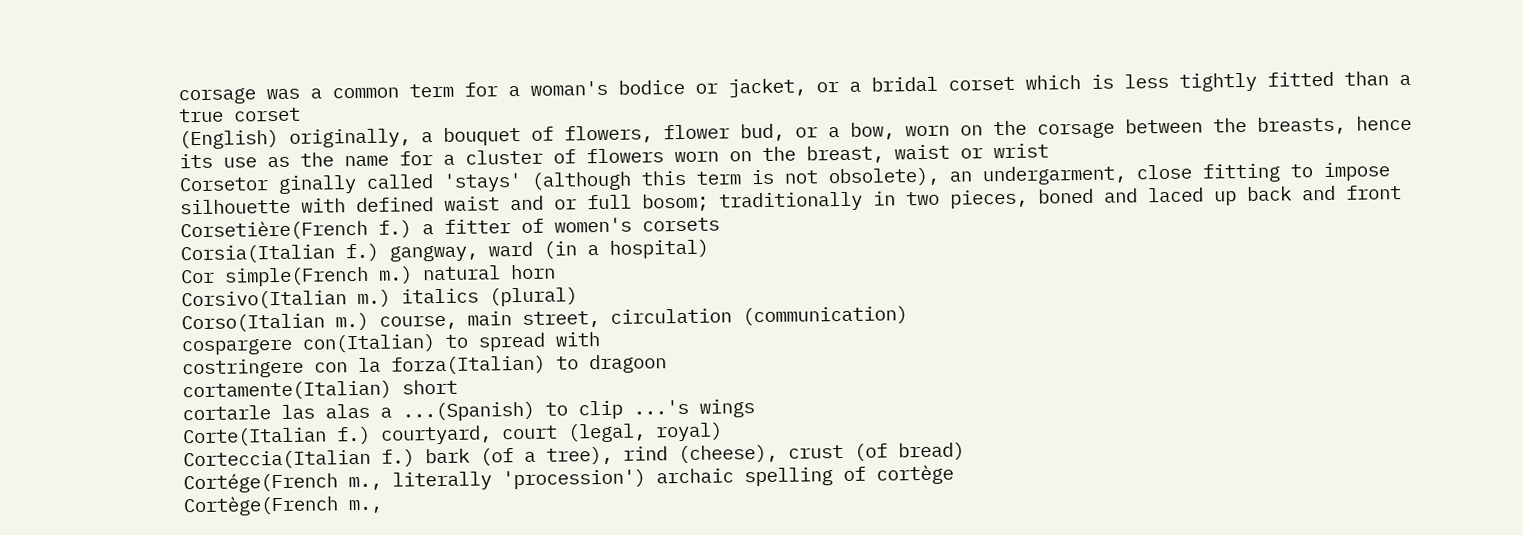corsage was a common term for a woman's bodice or jacket, or a bridal corset which is less tightly fitted than a true corset
(English) originally, a bouquet of flowers, flower bud, or a bow, worn on the corsage between the breasts, hence its use as the name for a cluster of flowers worn on the breast, waist or wrist
Corsetor ginally called 'stays' (although this term is not obsolete), an undergarment, close fitting to impose silhouette with defined waist and or full bosom; traditionally in two pieces, boned and laced up back and front
Corsetière(French f.) a fitter of women's corsets
Corsia(Italian f.) gangway, ward (in a hospital)
Cor simple(French m.) natural horn
Corsivo(Italian m.) italics (plural)
Corso(Italian m.) course, main street, circulation (communication)
cospargere con(Italian) to spread with
costringere con la forza(Italian) to dragoon
cortamente(Italian) short
cortarle las alas a ...(Spanish) to clip ...'s wings
Corte(Italian f.) courtyard, court (legal, royal)
Corteccia(Italian f.) bark (of a tree), rind (cheese), crust (of bread)
Cortége(French m., literally 'procession') archaic spelling of cortège
Cortège(French m.,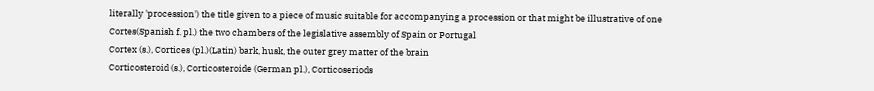literally 'procession') the title given to a piece of music suitable for accompanying a procession or that might be illustrative of one
Cortes(Spanish f. pl.) the two chambers of the legislative assembly of Spain or Portugal
Cortex (s.), Cortices (pl.)(Latin) bark, husk, the outer grey matter of the brain
Corticosteroid (s.), Corticosteroide (German pl.), Corticoseriods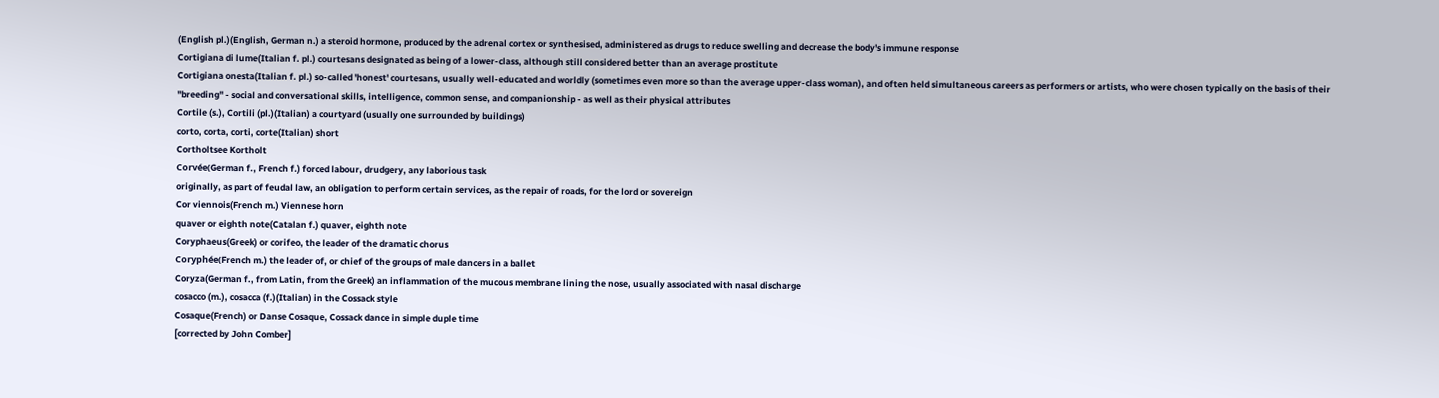(English pl.)(English, German n.) a steroid hormone, produced by the adrenal cortex or synthesised, administered as drugs to reduce swelling and decrease the body's immune response
Cortigiana di lume(Italian f. pl.) courtesans designated as being of a lower-class, although still considered better than an average prostitute
Cortigiana onesta(Italian f. pl.) so-called 'honest' courtesans, usually well-educated and worldly (sometimes even more so than the average upper-class woman), and often held simultaneous careers as performers or artists, who were chosen typically on the basis of their "breeding" - social and conversational skills, intelligence, common sense, and companionship - as well as their physical attributes
Cortile (s.), Cortili (pl.)(Italian) a courtyard (usually one surrounded by buildings)
corto, corta, corti, corte(Italian) short
Cortholtsee Kortholt
Corvée(German f., French f.) forced labour, drudgery, any laborious task
originally, as part of feudal law, an obligation to perform certain services, as the repair of roads, for the lord or sovereign
Cor viennois(French m.) Viennese horn
quaver or eighth note(Catalan f.) quaver, eighth note
Coryphaeus(Greek) or corifeo, the leader of the dramatic chorus
Coryphée(French m.) the leader of, or chief of the groups of male dancers in a ballet
Coryza(German f., from Latin, from the Greek) an inflammation of the mucous membrane lining the nose, usually associated with nasal discharge
cosacco (m.), cosacca (f.)(Italian) in the Cossack style
Cosaque(French) or Danse Cosaque, Cossack dance in simple duple time
[corrected by John Comber]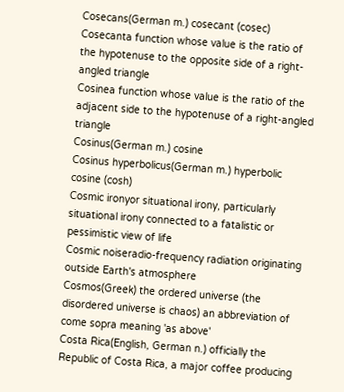Cosecans(German m.) cosecant (cosec)
Cosecanta function whose value is the ratio of the hypotenuse to the opposite side of a right-angled triangle
Cosinea function whose value is the ratio of the adjacent side to the hypotenuse of a right-angled triangle
Cosinus(German m.) cosine
Cosinus hyperbolicus(German m.) hyperbolic cosine (cosh)
Cosmic ironyor situational irony, particularly situational irony connected to a fatalistic or pessimistic view of life
Cosmic noiseradio-frequency radiation originating outside Earth's atmosphere
Cosmos(Greek) the ordered universe (the disordered universe is chaos) an abbreviation of come sopra meaning 'as above'
Costa Rica(English, German n.) officially the Republic of Costa Rica, a major coffee producing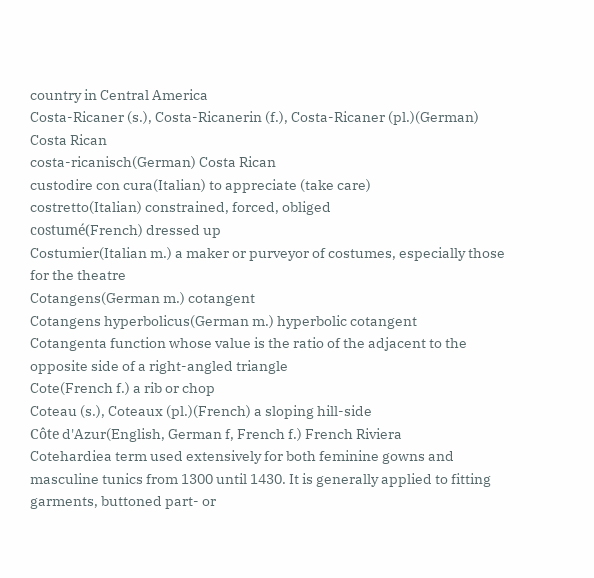country in Central America
Costa-Ricaner (s.), Costa-Ricanerin (f.), Costa-Ricaner (pl.)(German) Costa Rican
costa-ricanisch(German) Costa Rican
custodire con cura(Italian) to appreciate (take care)
costretto(Italian) constrained, forced, obliged
costumé(French) dressed up
Costumier(Italian m.) a maker or purveyor of costumes, especially those for the theatre
Cotangens(German m.) cotangent
Cotangens hyperbolicus(German m.) hyperbolic cotangent
Cotangenta function whose value is the ratio of the adjacent to the opposite side of a right-angled triangle
Cote(French f.) a rib or chop
Coteau (s.), Coteaux (pl.)(French) a sloping hill-side
Côte d'Azur(English, German f, French f.) French Riviera
Cotehardiea term used extensively for both feminine gowns and masculine tunics from 1300 until 1430. It is generally applied to fitting garments, buttoned part- or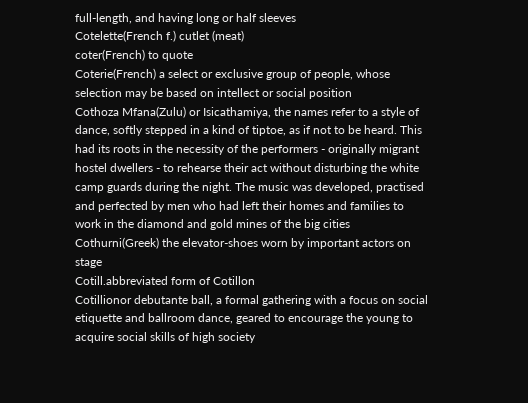full-length, and having long or half sleeves
Cotelette(French f.) cutlet (meat)
coter(French) to quote
Coterie(French) a select or exclusive group of people, whose selection may be based on intellect or social position
Cothoza Mfana(Zulu) or Isicathamiya, the names refer to a style of dance, softly stepped in a kind of tiptoe, as if not to be heard. This had its roots in the necessity of the performers - originally migrant hostel dwellers - to rehearse their act without disturbing the white camp guards during the night. The music was developed, practised and perfected by men who had left their homes and families to work in the diamond and gold mines of the big cities
Cothurni(Greek) the elevator-shoes worn by important actors on stage
Cotill.abbreviated form of Cotillon
Cotillionor debutante ball, a formal gathering with a focus on social etiquette and ballroom dance, geared to encourage the young to acquire social skills of high society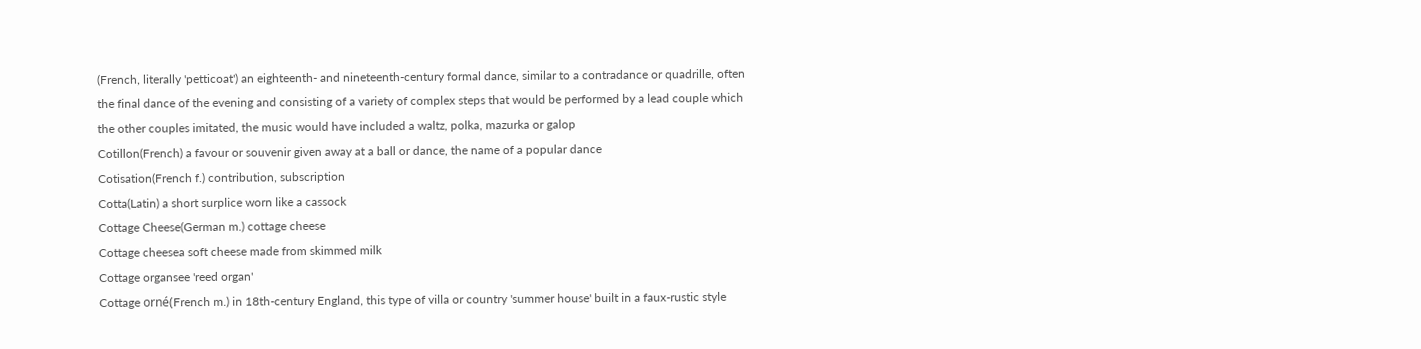(French, literally 'petticoat') an eighteenth- and nineteenth-century formal dance, similar to a contradance or quadrille, often the final dance of the evening and consisting of a variety of complex steps that would be performed by a lead couple which the other couples imitated, the music would have included a waltz, polka, mazurka or galop
Cotillon(French) a favour or souvenir given away at a ball or dance, the name of a popular dance
Cotisation(French f.) contribution, subscription
Cotta(Latin) a short surplice worn like a cassock
Cottage Cheese(German m.) cottage cheese
Cottage cheesea soft cheese made from skimmed milk
Cottage organsee 'reed organ'
Cottage orné(French m.) in 18th-century England, this type of villa or country 'summer house' built in a faux-rustic style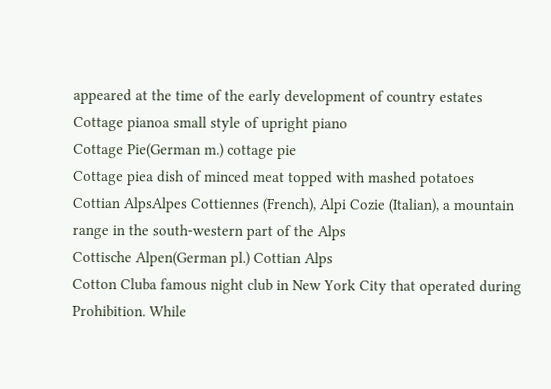appeared at the time of the early development of country estates
Cottage pianoa small style of upright piano
Cottage Pie(German m.) cottage pie
Cottage piea dish of minced meat topped with mashed potatoes
Cottian AlpsAlpes Cottiennes (French), Alpi Cozie (Italian), a mountain range in the south-western part of the Alps
Cottische Alpen(German pl.) Cottian Alps
Cotton Cluba famous night club in New York City that operated during Prohibition. While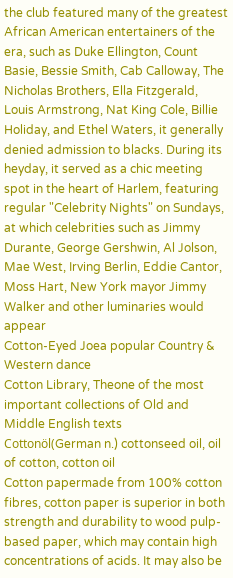the club featured many of the greatest African American entertainers of the era, such as Duke Ellington, Count Basie, Bessie Smith, Cab Calloway, The Nicholas Brothers, Ella Fitzgerald, Louis Armstrong, Nat King Cole, Billie Holiday, and Ethel Waters, it generally denied admission to blacks. During its heyday, it served as a chic meeting spot in the heart of Harlem, featuring regular "Celebrity Nights" on Sundays, at which celebrities such as Jimmy Durante, George Gershwin, Al Jolson, Mae West, Irving Berlin, Eddie Cantor, Moss Hart, New York mayor Jimmy Walker and other luminaries would appear
Cotton-Eyed Joea popular Country & Western dance
Cotton Library, Theone of the most important collections of Old and Middle English texts
Cottonöl(German n.) cottonseed oil, oil of cotton, cotton oil
Cotton papermade from 100% cotton fibres, cotton paper is superior in both strength and durability to wood pulp-based paper, which may contain high concentrations of acids. It may also be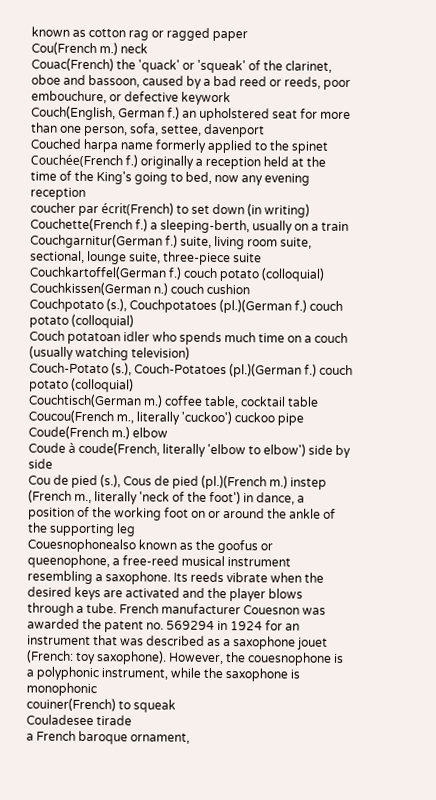known as cotton rag or ragged paper
Cou(French m.) neck
Couac(French) the 'quack' or 'squeak' of the clarinet, oboe and bassoon, caused by a bad reed or reeds, poor embouchure, or defective keywork
Couch(English, German f.) an upholstered seat for more than one person, sofa, settee, davenport
Couched harpa name formerly applied to the spinet
Couchée(French f.) originally a reception held at the time of the King's going to bed, now any evening reception
coucher par écrit(French) to set down (in writing)
Couchette(French f.) a sleeping-berth, usually on a train
Couchgarnitur(German f.) suite, living room suite, sectional, lounge suite, three-piece suite
Couchkartoffel(German f.) couch potato (colloquial)
Couchkissen(German n.) couch cushion
Couchpotato (s.), Couchpotatoes (pl.)(German f.) couch potato (colloquial)
Couch potatoan idler who spends much time on a couch (usually watching television)
Couch-Potato (s.), Couch-Potatoes (pl.)(German f.) couch potato (colloquial)
Couchtisch(German m.) coffee table, cocktail table
Coucou(French m., literally 'cuckoo') cuckoo pipe
Coude(French m.) elbow
Coude à coude(French, literally 'elbow to elbow') side by side
Cou de pied (s.), Cous de pied (pl.)(French m.) instep
(French m., literally 'neck of the foot') in dance, a position of the working foot on or around the ankle of the supporting leg
Couesnophonealso known as the goofus or queenophone, a free-reed musical instrument resembling a saxophone. Its reeds vibrate when the desired keys are activated and the player blows through a tube. French manufacturer Couesnon was awarded the patent no. 569294 in 1924 for an instrument that was described as a saxophone jouet (French: toy saxophone). However, the couesnophone is a polyphonic instrument, while the saxophone is monophonic
couiner(French) to squeak
Couladesee tirade
a French baroque ornament,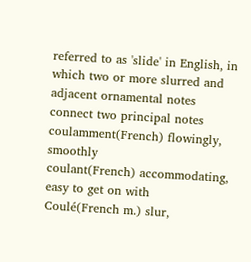referred to as 'slide' in English, in which two or more slurred and adjacent ornamental notes connect two principal notes
coulamment(French) flowingly, smoothly
coulant(French) accommodating, easy to get on with
Coulé(French m.) slur,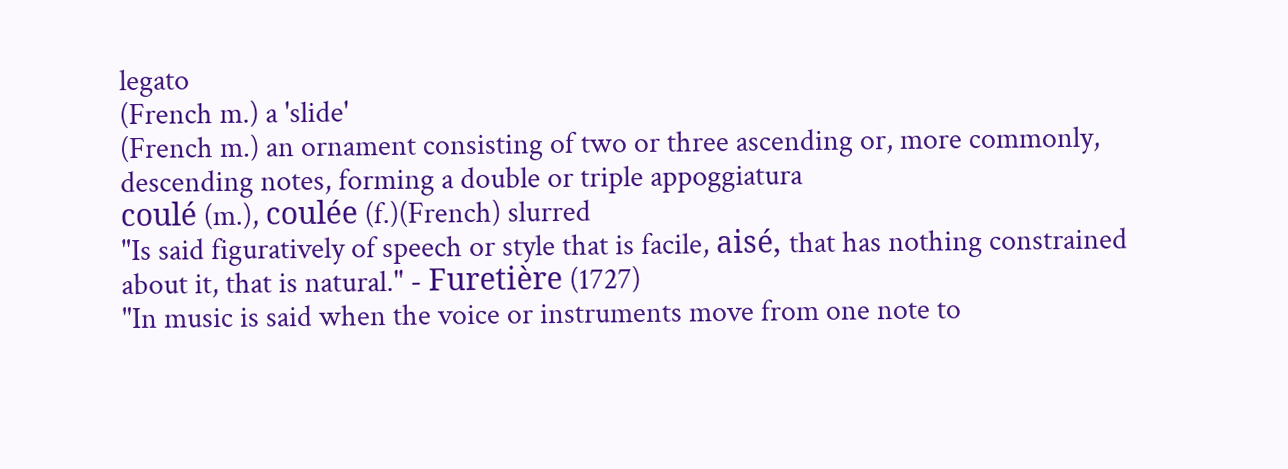legato
(French m.) a 'slide'
(French m.) an ornament consisting of two or three ascending or, more commonly, descending notes, forming a double or triple appoggiatura
coulé (m.), coulée (f.)(French) slurred
"Is said figuratively of speech or style that is facile, aisé, that has nothing constrained about it, that is natural." - Furetière (1727)
"In music is said when the voice or instruments move from one note to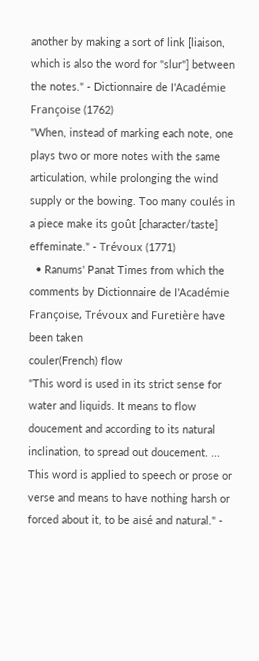another by making a sort of link [liaison, which is also the word for "slur"] between the notes." - Dictionnaire de l'Académie Françoise (1762)
"When, instead of marking each note, one plays two or more notes with the same articulation, while prolonging the wind supply or the bowing. Too many coulés in a piece make its goût [character/taste] effeminate." - Trévoux (1771)
  • Ranums' Panat Times from which the comments by Dictionnaire de l'Académie Françoise, Trévoux and Furetière have been taken
couler(French) flow
"This word is used in its strict sense for water and liquids. It means to flow doucement and according to its natural inclination, to spread out doucement. ... This word is applied to speech or prose or verse and means to have nothing harsh or forced about it, to be aisé and natural." -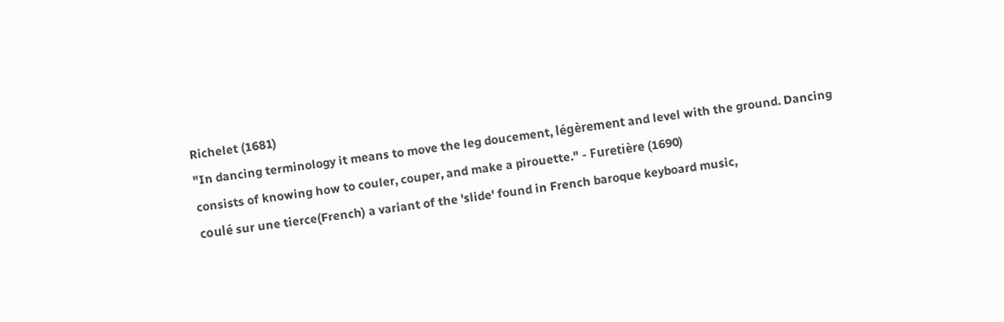Richelet (1681)
"In dancing terminology it means to move the leg doucement, légèrement and level with the ground. Dancing consists of knowing how to couler, couper, and make a pirouette." - Furetière (1690)
coulé sur une tierce(French) a variant of the 'slide' found in French baroque keyboard music,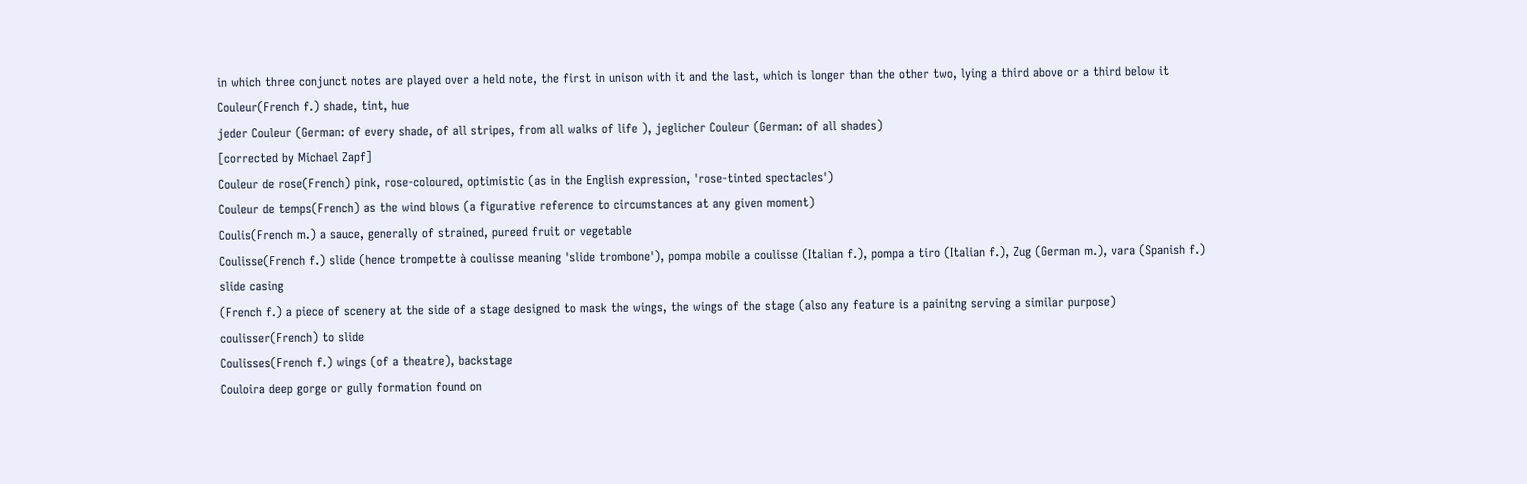in which three conjunct notes are played over a held note, the first in unison with it and the last, which is longer than the other two, lying a third above or a third below it
Couleur(French f.) shade, tint, hue
jeder Couleur (German: of every shade, of all stripes, from all walks of life ), jeglicher Couleur (German: of all shades)
[corrected by Michael Zapf]
Couleur de rose(French) pink, rose-coloured, optimistic (as in the English expression, 'rose-tinted spectacles')
Couleur de temps(French) as the wind blows (a figurative reference to circumstances at any given moment)
Coulis(French m.) a sauce, generally of strained, pureed fruit or vegetable
Coulisse(French f.) slide (hence trompette à coulisse meaning 'slide trombone'), pompa mobile a coulisse (Italian f.), pompa a tiro (Italian f.), Zug (German m.), vara (Spanish f.)
slide casing
(French f.) a piece of scenery at the side of a stage designed to mask the wings, the wings of the stage (also any feature is a painitng serving a similar purpose)
coulisser(French) to slide
Coulisses(French f.) wings (of a theatre), backstage
Couloira deep gorge or gully formation found on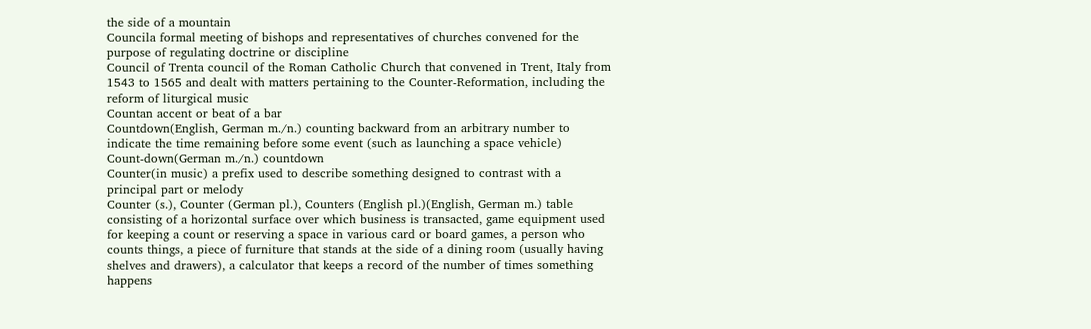the side of a mountain
Councila formal meeting of bishops and representatives of churches convened for the purpose of regulating doctrine or discipline
Council of Trenta council of the Roman Catholic Church that convened in Trent, Italy from 1543 to 1565 and dealt with matters pertaining to the Counter-Reformation, including the reform of liturgical music
Countan accent or beat of a bar
Countdown(English, German m./n.) counting backward from an arbitrary number to indicate the time remaining before some event (such as launching a space vehicle)
Count-down(German m./n.) countdown
Counter(in music) a prefix used to describe something designed to contrast with a principal part or melody
Counter (s.), Counter (German pl.), Counters (English pl.)(English, German m.) table consisting of a horizontal surface over which business is transacted, game equipment used for keeping a count or reserving a space in various card or board games, a person who counts things, a piece of furniture that stands at the side of a dining room (usually having shelves and drawers), a calculator that keeps a record of the number of times something happens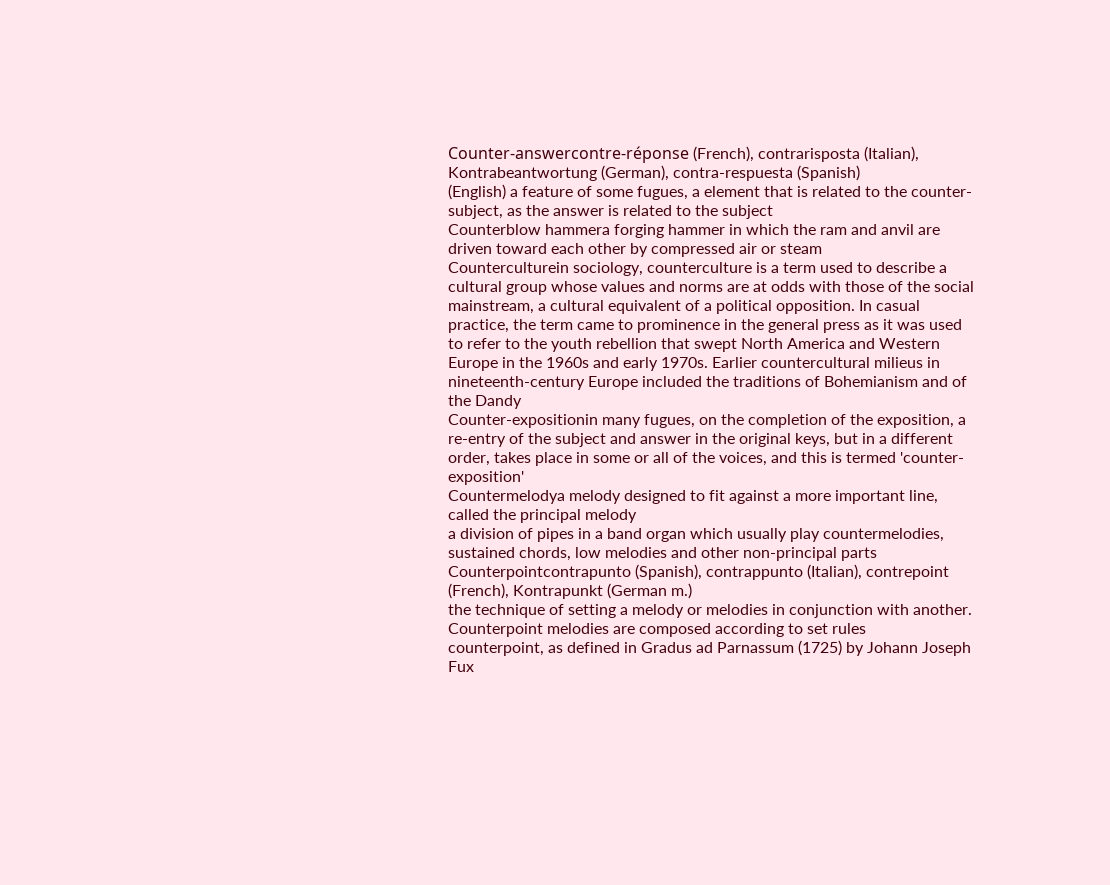Counter-answercontre-réponse (French), contrarisposta (Italian), Kontrabeantwortung (German), contra-respuesta (Spanish)
(English) a feature of some fugues, a element that is related to the counter-subject, as the answer is related to the subject
Counterblow hammera forging hammer in which the ram and anvil are driven toward each other by compressed air or steam
Counterculturein sociology, counterculture is a term used to describe a cultural group whose values and norms are at odds with those of the social mainstream, a cultural equivalent of a political opposition. In casual practice, the term came to prominence in the general press as it was used to refer to the youth rebellion that swept North America and Western Europe in the 1960s and early 1970s. Earlier countercultural milieus in nineteenth-century Europe included the traditions of Bohemianism and of the Dandy
Counter-expositionin many fugues, on the completion of the exposition, a re-entry of the subject and answer in the original keys, but in a different order, takes place in some or all of the voices, and this is termed 'counter-exposition'
Countermelodya melody designed to fit against a more important line, called the principal melody
a division of pipes in a band organ which usually play countermelodies, sustained chords, low melodies and other non-principal parts
Counterpointcontrapunto (Spanish), contrappunto (Italian), contrepoint (French), Kontrapunkt (German m.)
the technique of setting a melody or melodies in conjunction with another. Counterpoint melodies are composed according to set rules
counterpoint, as defined in Gradus ad Parnassum (1725) by Johann Joseph Fux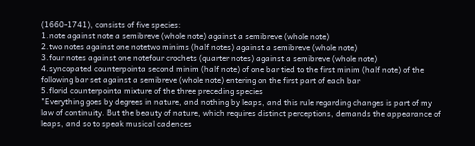(1660-1741), consists of five species:
1.note against note a semibreve (whole note) against a semibreve (whole note)
2.two notes against one notetwo minims (half notes) against a semibreve (whole note)
3.four notes against one notefour crochets (quarter notes) against a semibreve (whole note)
4.syncopated counterpointa second minim (half note) of one bar tied to the first minim (half note) of the following bar set against a semibreve (whole note) entering on the first part of each bar
5.florid counterpointa mixture of the three preceding species
"Everything goes by degrees in nature, and nothing by leaps, and this rule regarding changes is part of my law of continuity. But the beauty of nature, which requires distinct perceptions, demands the appearance of leaps, and so to speak musical cadences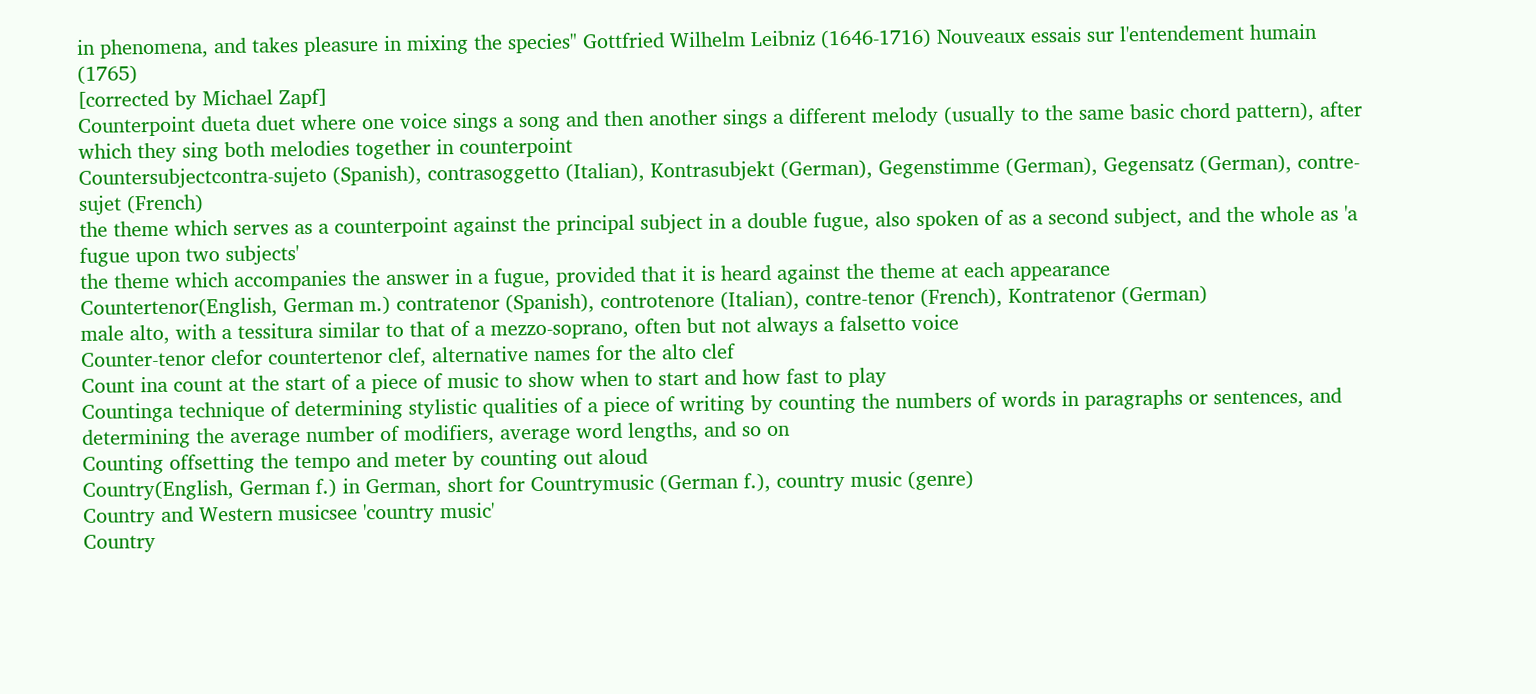in phenomena, and takes pleasure in mixing the species" Gottfried Wilhelm Leibniz (1646-1716) Nouveaux essais sur l'entendement humain (1765)
[corrected by Michael Zapf]
Counterpoint dueta duet where one voice sings a song and then another sings a different melody (usually to the same basic chord pattern), after which they sing both melodies together in counterpoint
Countersubjectcontra-sujeto (Spanish), contrasoggetto (Italian), Kontrasubjekt (German), Gegenstimme (German), Gegensatz (German), contre-sujet (French)
the theme which serves as a counterpoint against the principal subject in a double fugue, also spoken of as a second subject, and the whole as 'a fugue upon two subjects'
the theme which accompanies the answer in a fugue, provided that it is heard against the theme at each appearance
Countertenor(English, German m.) contratenor (Spanish), controtenore (Italian), contre-tenor (French), Kontratenor (German)
male alto, with a tessitura similar to that of a mezzo-soprano, often but not always a falsetto voice
Counter-tenor clefor countertenor clef, alternative names for the alto clef
Count ina count at the start of a piece of music to show when to start and how fast to play
Countinga technique of determining stylistic qualities of a piece of writing by counting the numbers of words in paragraphs or sentences, and determining the average number of modifiers, average word lengths, and so on
Counting offsetting the tempo and meter by counting out aloud
Country(English, German f.) in German, short for Countrymusic (German f.), country music (genre)
Country and Western musicsee 'country music'
Country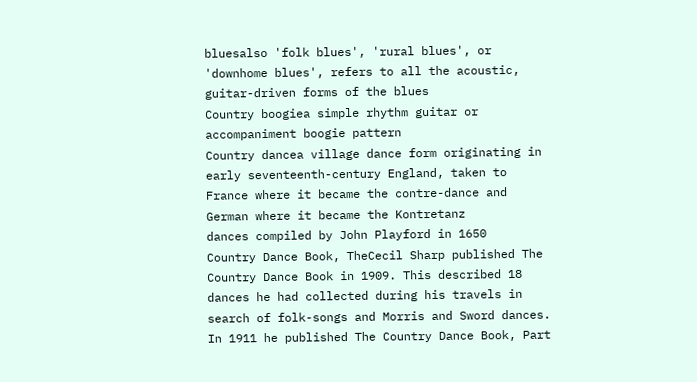bluesalso 'folk blues', 'rural blues', or 'downhome blues', refers to all the acoustic, guitar-driven forms of the blues
Country boogiea simple rhythm guitar or accompaniment boogie pattern
Country dancea village dance form originating in early seventeenth-century England, taken to France where it became the contre-dance and German where it became the Kontretanz
dances compiled by John Playford in 1650
Country Dance Book, TheCecil Sharp published The Country Dance Book in 1909. This described 18 dances he had collected during his travels in search of folk-songs and Morris and Sword dances. In 1911 he published The Country Dance Book, Part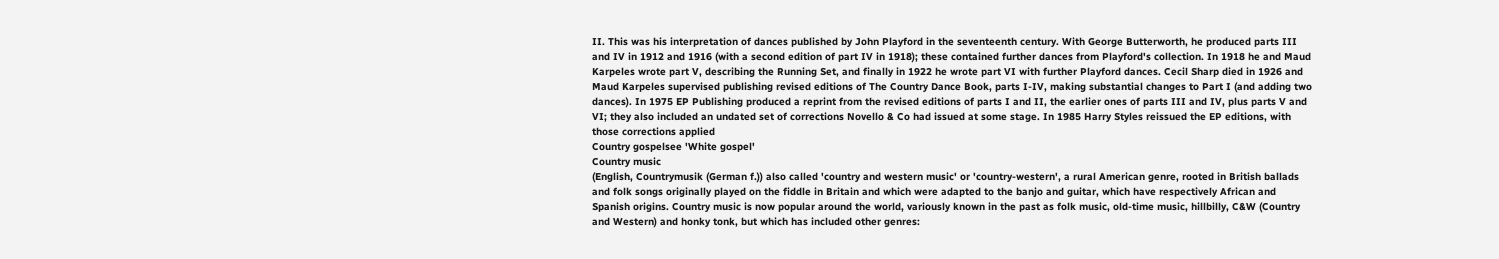II. This was his interpretation of dances published by John Playford in the seventeenth century. With George Butterworth, he produced parts III and IV in 1912 and 1916 (with a second edition of part IV in 1918); these contained further dances from Playford's collection. In 1918 he and Maud Karpeles wrote part V, describing the Running Set, and finally in 1922 he wrote part VI with further Playford dances. Cecil Sharp died in 1926 and Maud Karpeles supervised publishing revised editions of The Country Dance Book, parts I-IV, making substantial changes to Part I (and adding two dances). In 1975 EP Publishing produced a reprint from the revised editions of parts I and II, the earlier ones of parts III and IV, plus parts V and VI; they also included an undated set of corrections Novello & Co had issued at some stage. In 1985 Harry Styles reissued the EP editions, with those corrections applied
Country gospelsee 'White gospel'
Country music
(English, Countrymusik (German f.)) also called 'country and western music' or 'country-western', a rural American genre, rooted in British ballads and folk songs originally played on the fiddle in Britain and which were adapted to the banjo and guitar, which have respectively African and Spanish origins. Country music is now popular around the world, variously known in the past as folk music, old-time music, hillbilly, C&W (Country and Western) and honky tonk, but which has included other genres: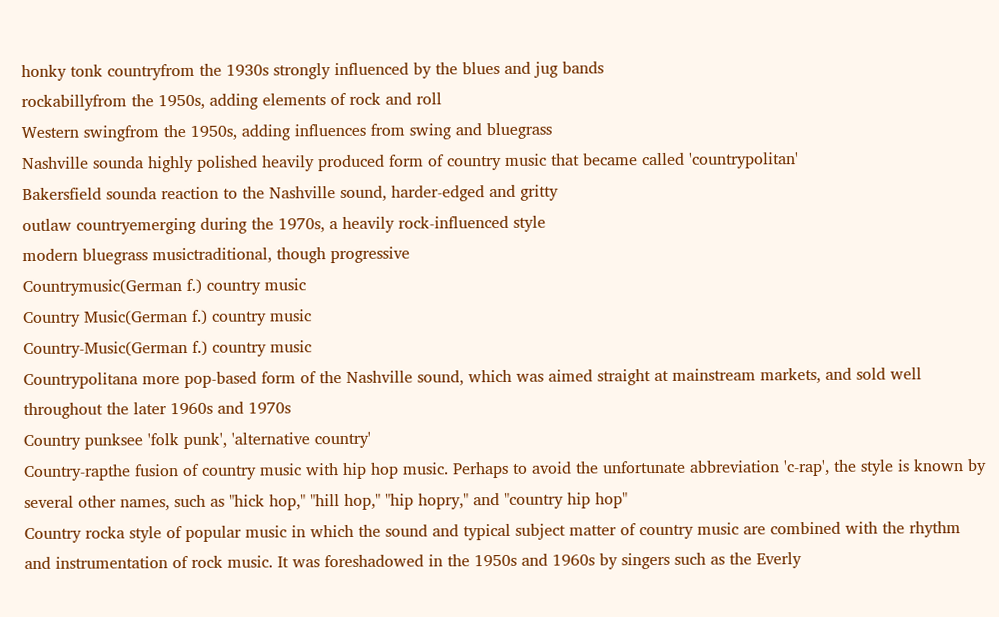honky tonk countryfrom the 1930s strongly influenced by the blues and jug bands
rockabillyfrom the 1950s, adding elements of rock and roll
Western swingfrom the 1950s, adding influences from swing and bluegrass
Nashville sounda highly polished heavily produced form of country music that became called 'countrypolitan'
Bakersfield sounda reaction to the Nashville sound, harder-edged and gritty
outlaw countryemerging during the 1970s, a heavily rock-influenced style
modern bluegrass musictraditional, though progressive
Countrymusic(German f.) country music
Country Music(German f.) country music
Country-Music(German f.) country music
Countrypolitana more pop-based form of the Nashville sound, which was aimed straight at mainstream markets, and sold well throughout the later 1960s and 1970s
Country punksee 'folk punk', 'alternative country'
Country-rapthe fusion of country music with hip hop music. Perhaps to avoid the unfortunate abbreviation 'c-rap', the style is known by several other names, such as "hick hop," "hill hop," "hip hopry," and "country hip hop"
Country rocka style of popular music in which the sound and typical subject matter of country music are combined with the rhythm and instrumentation of rock music. It was foreshadowed in the 1950s and 1960s by singers such as the Everly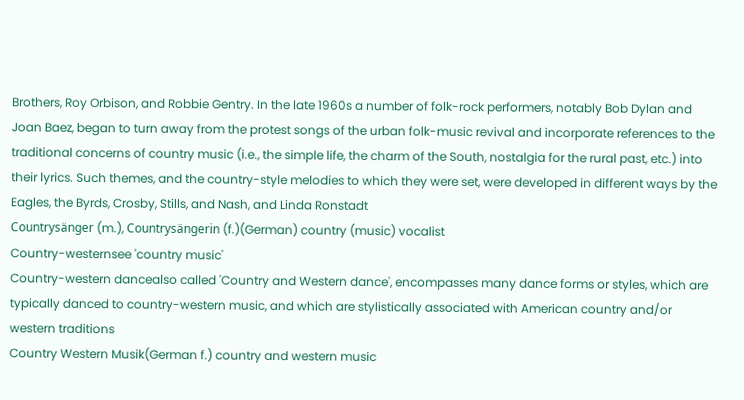Brothers, Roy Orbison, and Robbie Gentry. In the late 1960s a number of folk-rock performers, notably Bob Dylan and Joan Baez, began to turn away from the protest songs of the urban folk-music revival and incorporate references to the traditional concerns of country music (i.e., the simple life, the charm of the South, nostalgia for the rural past, etc.) into their lyrics. Such themes, and the country-style melodies to which they were set, were developed in different ways by the Eagles, the Byrds, Crosby, Stills, and Nash, and Linda Ronstadt
Countrysänger (m.), Countrysängerin (f.)(German) country (music) vocalist
Country-westernsee 'country music'
Country-western dancealso called 'Country and Western dance', encompasses many dance forms or styles, which are typically danced to country-western music, and which are stylistically associated with American country and/or western traditions
Country Western Musik(German f.) country and western music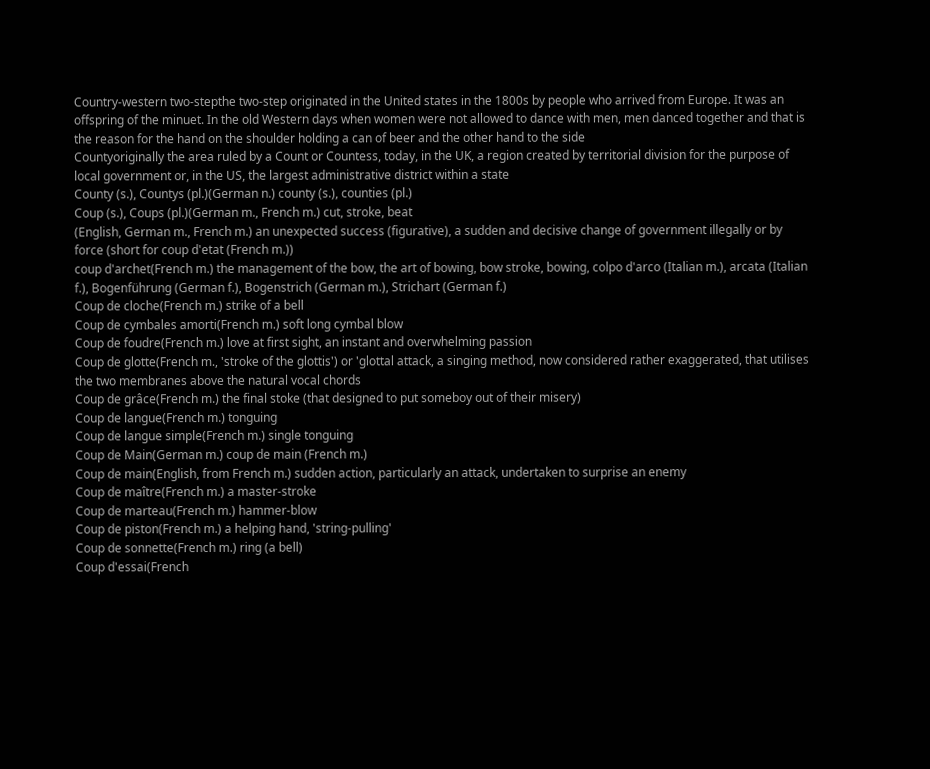Country-western two-stepthe two-step originated in the United states in the 1800s by people who arrived from Europe. It was an offspring of the minuet. In the old Western days when women were not allowed to dance with men, men danced together and that is the reason for the hand on the shoulder holding a can of beer and the other hand to the side
Countyoriginally the area ruled by a Count or Countess, today, in the UK, a region created by territorial division for the purpose of local government or, in the US, the largest administrative district within a state
County (s.), Countys (pl.)(German n.) county (s.), counties (pl.)
Coup (s.), Coups (pl.)(German m., French m.) cut, stroke, beat
(English, German m., French m.) an unexpected success (figurative), a sudden and decisive change of government illegally or by force (short for coup d'etat (French m.))
coup d'archet(French m.) the management of the bow, the art of bowing, bow stroke, bowing, colpo d'arco (Italian m.), arcata (Italian f.), Bogenführung (German f.), Bogenstrich (German m.), Strichart (German f.)
Coup de cloche(French m.) strike of a bell
Coup de cymbales amorti(French m.) soft long cymbal blow
Coup de foudre(French m.) love at first sight, an instant and overwhelming passion
Coup de glotte(French m., 'stroke of the glottis') or 'glottal attack, a singing method, now considered rather exaggerated, that utilises the two membranes above the natural vocal chords
Coup de grâce(French m.) the final stoke (that designed to put someboy out of their misery)
Coup de langue(French m.) tonguing
Coup de langue simple(French m.) single tonguing
Coup de Main(German m.) coup de main (French m.)
Coup de main(English, from French m.) sudden action, particularly an attack, undertaken to surprise an enemy
Coup de maître(French m.) a master-stroke
Coup de marteau(French m.) hammer-blow
Coup de piston(French m.) a helping hand, 'string-pulling'
Coup de sonnette(French m.) ring (a bell)
Coup d'essai(French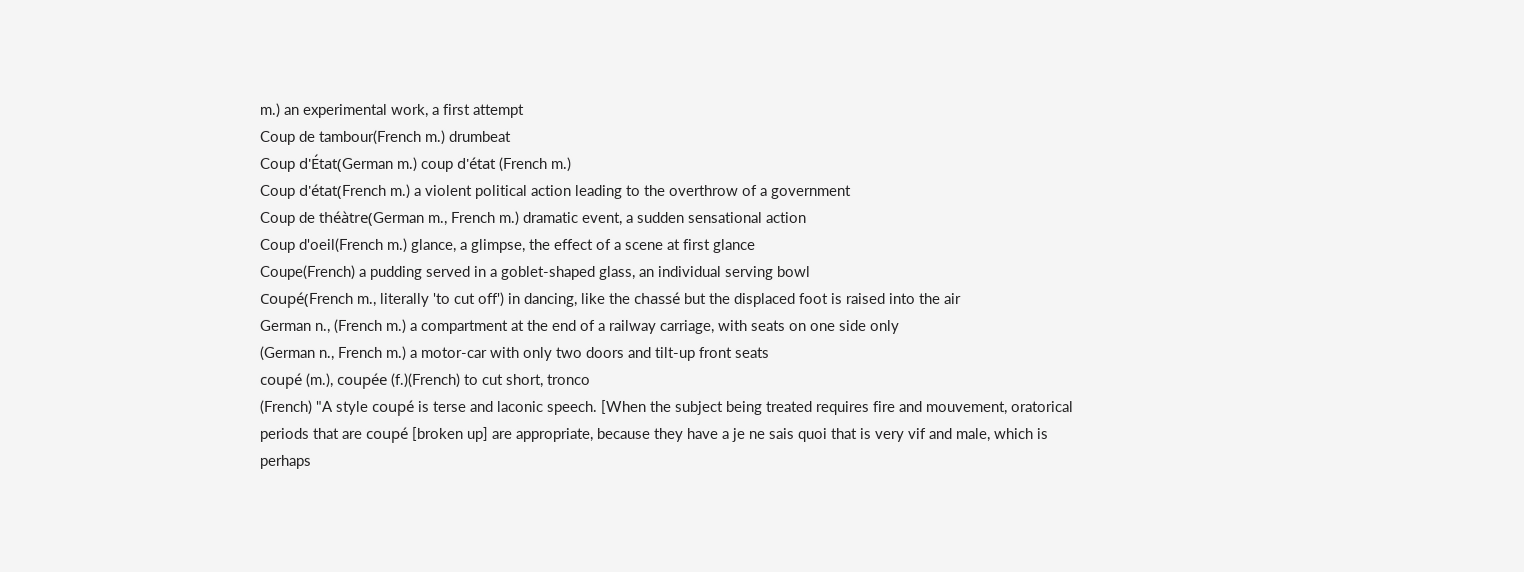m.) an experimental work, a first attempt
Coup de tambour(French m.) drumbeat
Coup d'État(German m.) coup d'état (French m.)
Coup d'état(French m.) a violent political action leading to the overthrow of a government
Coup de théàtre(German m., French m.) dramatic event, a sudden sensational action
Coup d'oeil(French m.) glance, a glimpse, the effect of a scene at first glance
Coupe(French) a pudding served in a goblet-shaped glass, an individual serving bowl
Coupé(French m., literally 'to cut off') in dancing, like the chassé but the displaced foot is raised into the air
German n., (French m.) a compartment at the end of a railway carriage, with seats on one side only
(German n., French m.) a motor-car with only two doors and tilt-up front seats
coupé (m.), coupée (f.)(French) to cut short, tronco
(French) "A style coupé is terse and laconic speech. [When the subject being treated requires fire and mouvement, oratorical periods that are coupé [broken up] are appropriate, because they have a je ne sais quoi that is very vif and male, which is perhaps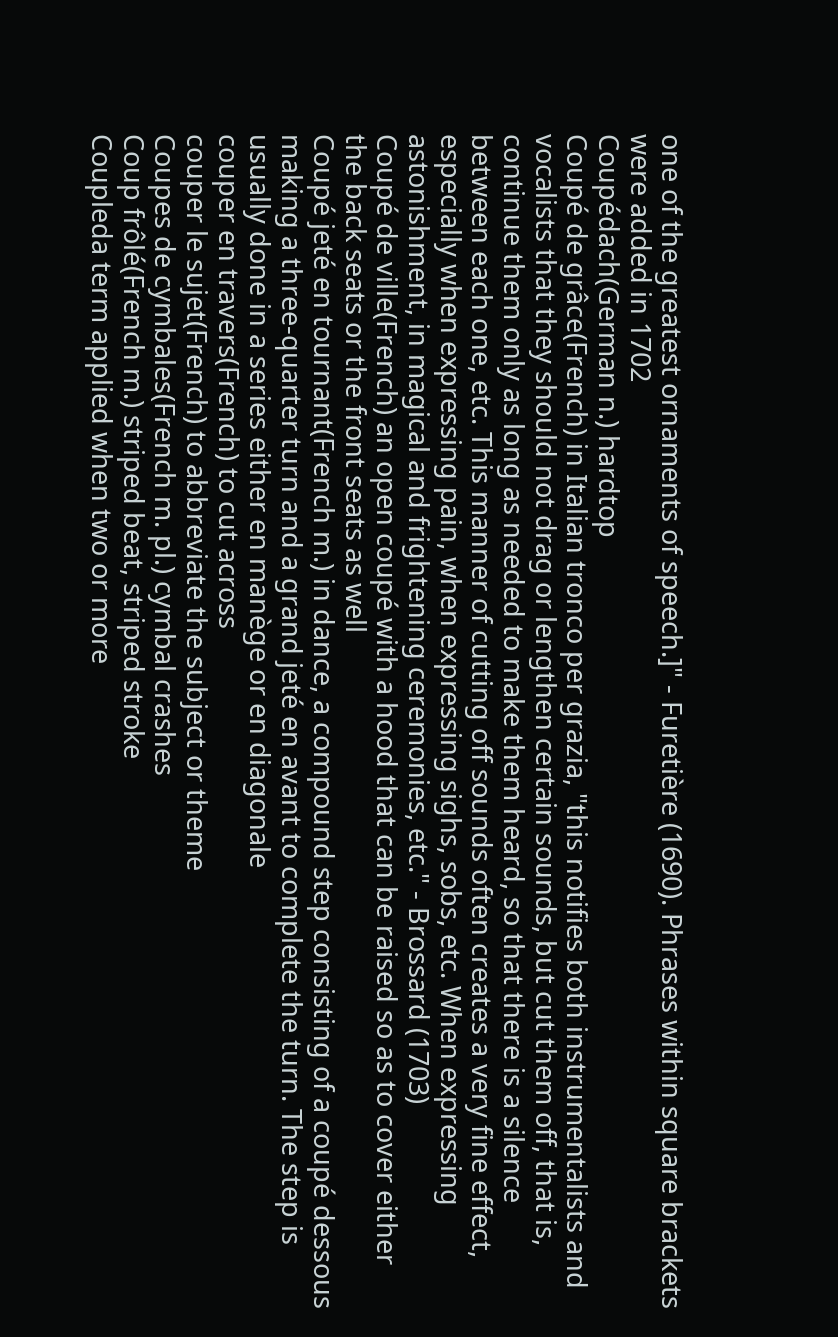one of the greatest ornaments of speech.]" - Furetière (1690). Phrases within square brackets were added in 1702
Coupédach(German n.) hardtop
Coupé de grâce(French) in Italian tronco per grazia, "this notifies both instrumentalists and vocalists that they should not drag or lengthen certain sounds, but cut them off, that is, continue them only as long as needed to make them heard, so that there is a silence between each one, etc. This manner of cutting off sounds often creates a very fine effect, especially when expressing pain, when expressing sighs, sobs, etc. When expressing astonishment, in magical and frightening ceremonies, etc." - Brossard (1703)
Coupé de ville(French) an open coupé with a hood that can be raised so as to cover either the back seats or the front seats as well
Coupé jeté en tournant(French m.) in dance, a compound step consisting of a coupé dessous making a three-quarter turn and a grand jeté en avant to complete the turn. The step is usually done in a series either en manège or en diagonale
couper en travers(French) to cut across
couper le sujet(French) to abbreviate the subject or theme
Coupes de cymbales(French m. pl.) cymbal crashes
Coup frôlé(French m.) striped beat, striped stroke
Coupleda term applied when two or more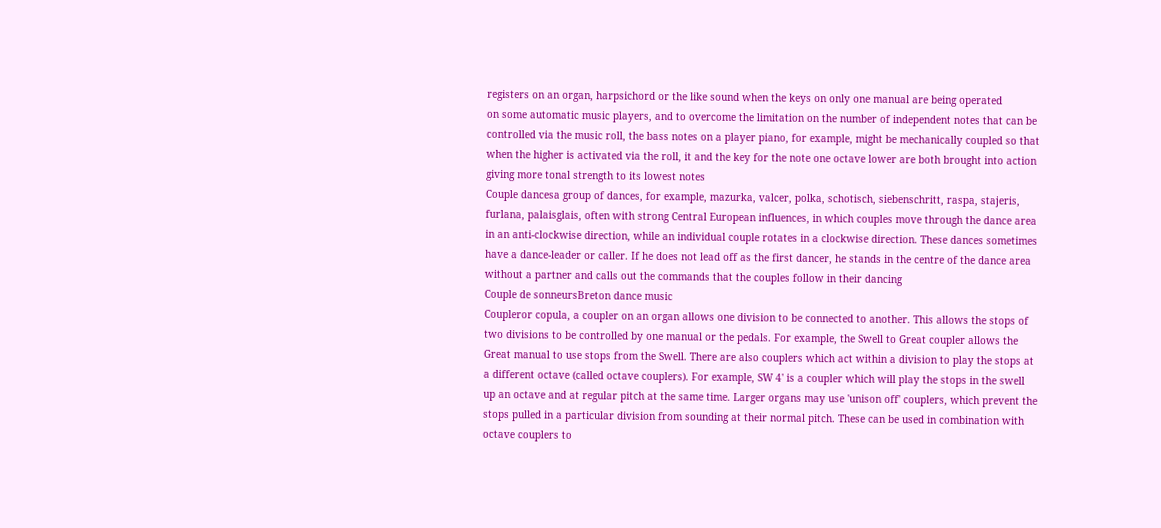registers on an organ, harpsichord or the like sound when the keys on only one manual are being operated
on some automatic music players, and to overcome the limitation on the number of independent notes that can be controlled via the music roll, the bass notes on a player piano, for example, might be mechanically coupled so that when the higher is activated via the roll, it and the key for the note one octave lower are both brought into action giving more tonal strength to its lowest notes
Couple dancesa group of dances, for example, mazurka, valcer, polka, schotisch, siebenschritt, raspa, stajeris, furlana, palaisglais, often with strong Central European influences, in which couples move through the dance area in an anti-clockwise direction, while an individual couple rotates in a clockwise direction. These dances sometimes have a dance-leader or caller. If he does not lead off as the first dancer, he stands in the centre of the dance area without a partner and calls out the commands that the couples follow in their dancing
Couple de sonneursBreton dance music
Coupleror copula, a coupler on an organ allows one division to be connected to another. This allows the stops of two divisions to be controlled by one manual or the pedals. For example, the Swell to Great coupler allows the Great manual to use stops from the Swell. There are also couplers which act within a division to play the stops at a different octave (called octave couplers). For example, SW 4' is a coupler which will play the stops in the swell up an octave and at regular pitch at the same time. Larger organs may use 'unison off' couplers, which prevent the stops pulled in a particular division from sounding at their normal pitch. These can be used in combination with octave couplers to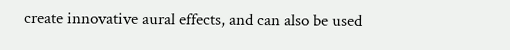create innovative aural effects, and can also be used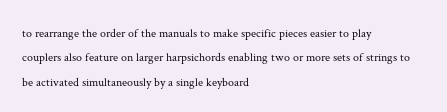to rearrange the order of the manuals to make specific pieces easier to play
couplers also feature on larger harpsichords enabling two or more sets of strings to be activated simultaneously by a single keyboard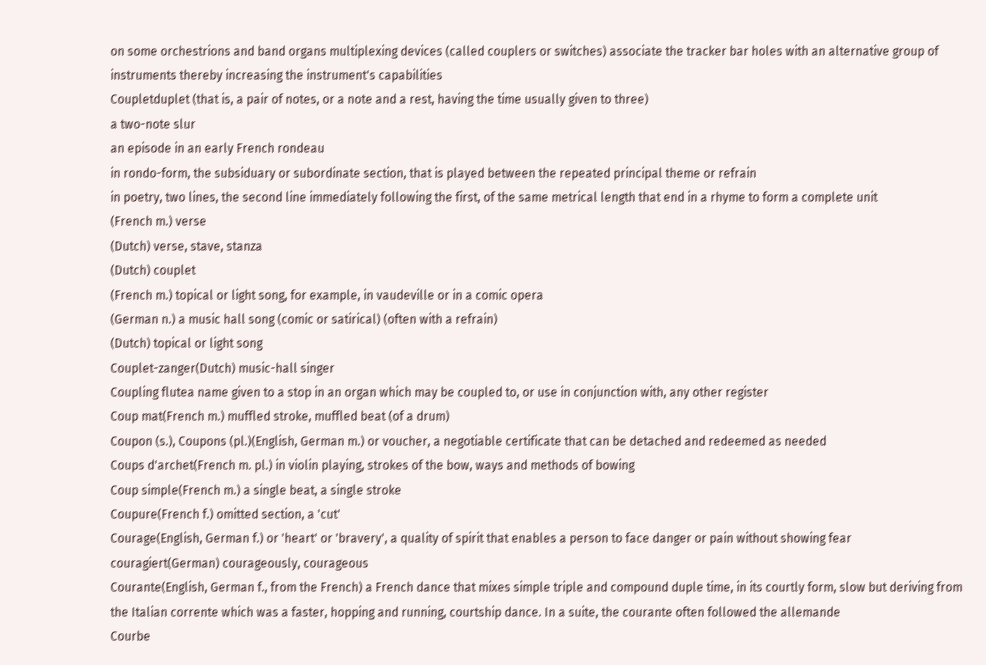on some orchestrions and band organs multiplexing devices (called couplers or switches) associate the tracker bar holes with an alternative group of instruments thereby increasing the instrument's capabilities
Coupletduplet (that is, a pair of notes, or a note and a rest, having the time usually given to three)
a two-note slur
an episode in an early French rondeau
in rondo-form, the subsiduary or subordinate section, that is played between the repeated principal theme or refrain
in poetry, two lines, the second line immediately following the first, of the same metrical length that end in a rhyme to form a complete unit
(French m.) verse
(Dutch) verse, stave, stanza
(Dutch) couplet
(French m.) topical or light song, for example, in vaudeville or in a comic opera
(German n.) a music hall song (comic or satirical) (often with a refrain)
(Dutch) topical or light song
Couplet-zanger(Dutch) music-hall singer
Coupling flutea name given to a stop in an organ which may be coupled to, or use in conjunction with, any other register
Coup mat(French m.) muffled stroke, muffled beat (of a drum)
Coupon (s.), Coupons (pl.)(English, German m.) or voucher, a negotiable certificate that can be detached and redeemed as needed
Coups d'archet(French m. pl.) in violin playing, strokes of the bow, ways and methods of bowing
Coup simple(French m.) a single beat, a single stroke
Coupure(French f.) omitted section, a 'cut'
Courage(English, German f.) or 'heart' or 'bravery', a quality of spirit that enables a person to face danger or pain without showing fear
couragiert(German) courageously, courageous
Courante(English, German f., from the French) a French dance that mixes simple triple and compound duple time, in its courtly form, slow but deriving from the Italian corrente which was a faster, hopping and running, courtship dance. In a suite, the courante often followed the allemande
Courbe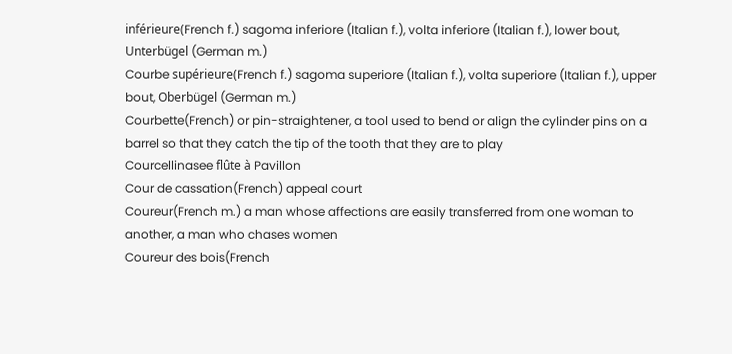inférieure(French f.) sagoma inferiore (Italian f.), volta inferiore (Italian f.), lower bout, Unterbügel (German m.)
Courbe supérieure(French f.) sagoma superiore (Italian f.), volta superiore (Italian f.), upper bout, Oberbügel (German m.)
Courbette(French) or pin-straightener, a tool used to bend or align the cylinder pins on a barrel so that they catch the tip of the tooth that they are to play
Courcellinasee flûte à Pavillon
Cour de cassation(French) appeal court
Coureur(French m.) a man whose affections are easily transferred from one woman to another, a man who chases women
Coureur des bois(French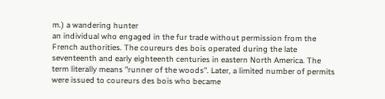m.) a wandering hunter
an individual who engaged in the fur trade without permission from the French authorities. The coureurs des bois operated during the late seventeenth and early eighteenth centuries in eastern North America. The term literally means "runner of the woods". Later, a limited number of permits were issued to coureurs des bois who became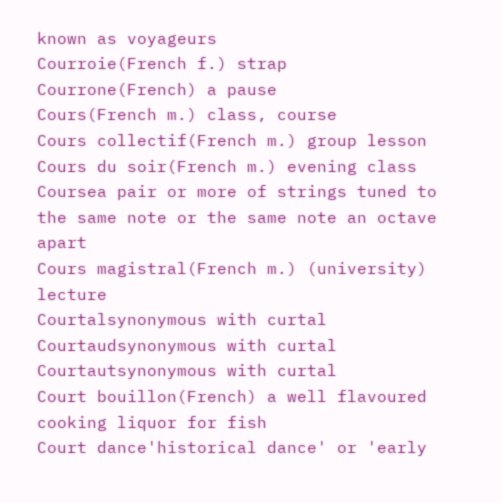known as voyageurs
Courroie(French f.) strap
Courrone(French) a pause
Cours(French m.) class, course
Cours collectif(French m.) group lesson
Cours du soir(French m.) evening class
Coursea pair or more of strings tuned to the same note or the same note an octave apart
Cours magistral(French m.) (university) lecture
Courtalsynonymous with curtal
Courtaudsynonymous with curtal
Courtautsynonymous with curtal
Court bouillon(French) a well flavoured cooking liquor for fish
Court dance'historical dance' or 'early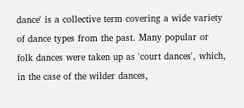dance' is a collective term covering a wide variety of dance types from the past. Many popular or folk dances were taken up as 'court dances', which, in the case of the wilder dances,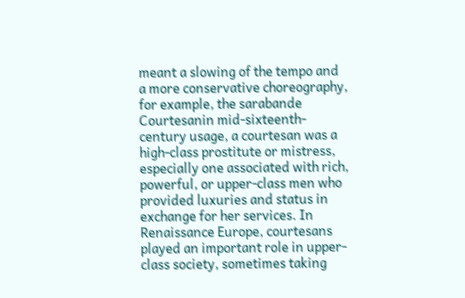meant a slowing of the tempo and a more conservative choreography, for example, the sarabande
Courtesanin mid-sixteenth-century usage, a courtesan was a high-class prostitute or mistress, especially one associated with rich, powerful, or upper-class men who provided luxuries and status in exchange for her services. In Renaissance Europe, courtesans played an important role in upper-class society, sometimes taking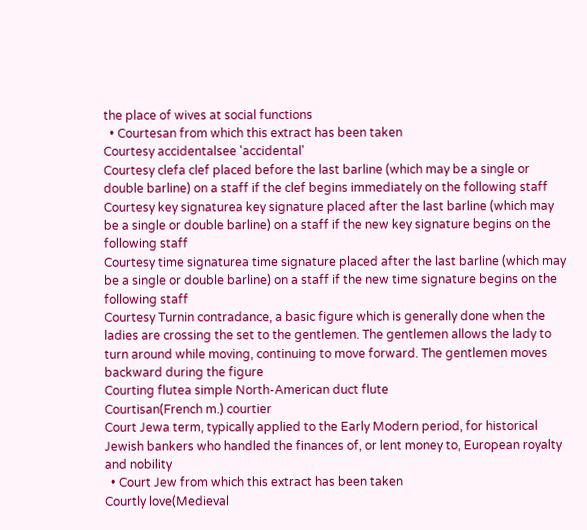the place of wives at social functions
  • Courtesan from which this extract has been taken
Courtesy accidentalsee 'accidental'
Courtesy clefa clef placed before the last barline (which may be a single or double barline) on a staff if the clef begins immediately on the following staff
Courtesy key signaturea key signature placed after the last barline (which may be a single or double barline) on a staff if the new key signature begins on the following staff
Courtesy time signaturea time signature placed after the last barline (which may be a single or double barline) on a staff if the new time signature begins on the following staff
Courtesy Turnin contradance, a basic figure which is generally done when the ladies are crossing the set to the gentlemen. The gentlemen allows the lady to turn around while moving, continuing to move forward. The gentlemen moves backward during the figure
Courting flutea simple North-American duct flute
Courtisan(French m.) courtier
Court Jewa term, typically applied to the Early Modern period, for historical Jewish bankers who handled the finances of, or lent money to, European royalty and nobility
  • Court Jew from which this extract has been taken
Courtly love(Medieval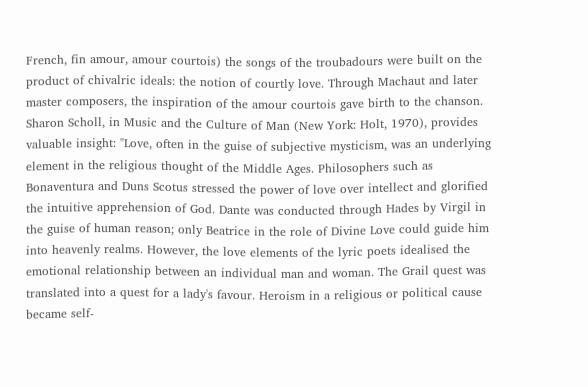French, fin amour, amour courtois) the songs of the troubadours were built on the product of chivalric ideals: the notion of courtly love. Through Machaut and later master composers, the inspiration of the amour courtois gave birth to the chanson. Sharon Scholl, in Music and the Culture of Man (New York: Holt, 1970), provides valuable insight: "Love, often in the guise of subjective mysticism, was an underlying element in the religious thought of the Middle Ages. Philosophers such as Bonaventura and Duns Scotus stressed the power of love over intellect and glorified the intuitive apprehension of God. Dante was conducted through Hades by Virgil in the guise of human reason; only Beatrice in the role of Divine Love could guide him into heavenly realms. However, the love elements of the lyric poets idealised the emotional relationship between an individual man and woman. The Grail quest was translated into a quest for a lady's favour. Heroism in a religious or political cause became self-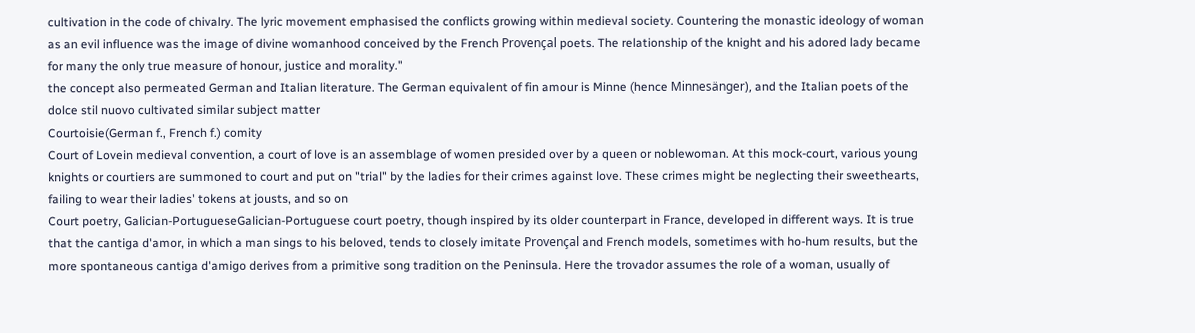cultivation in the code of chivalry. The lyric movement emphasised the conflicts growing within medieval society. Countering the monastic ideology of woman as an evil influence was the image of divine womanhood conceived by the French Provençal poets. The relationship of the knight and his adored lady became for many the only true measure of honour, justice and morality."
the concept also permeated German and Italian literature. The German equivalent of fin amour is Minne (hence Minnesänger), and the Italian poets of the dolce stil nuovo cultivated similar subject matter
Courtoisie(German f., French f.) comity
Court of Lovein medieval convention, a court of love is an assemblage of women presided over by a queen or noblewoman. At this mock-court, various young knights or courtiers are summoned to court and put on "trial" by the ladies for their crimes against love. These crimes might be neglecting their sweethearts, failing to wear their ladies' tokens at jousts, and so on
Court poetry, Galician-PortugueseGalician-Portuguese court poetry, though inspired by its older counterpart in France, developed in different ways. It is true that the cantiga d'amor, in which a man sings to his beloved, tends to closely imitate Provençal and French models, sometimes with ho-hum results, but the more spontaneous cantiga d'amigo derives from a primitive song tradition on the Peninsula. Here the trovador assumes the role of a woman, usually of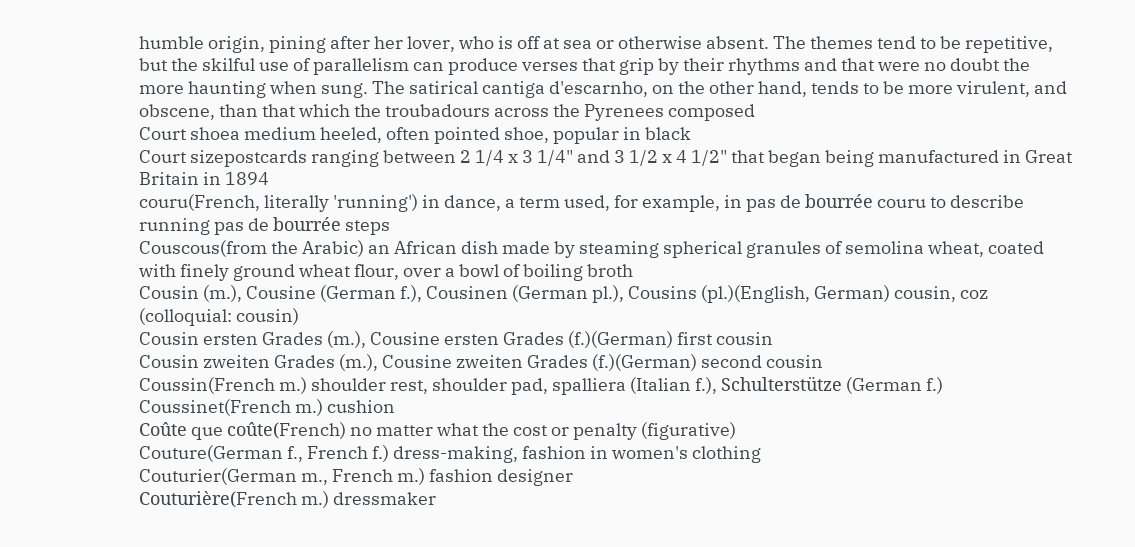humble origin, pining after her lover, who is off at sea or otherwise absent. The themes tend to be repetitive, but the skilful use of parallelism can produce verses that grip by their rhythms and that were no doubt the more haunting when sung. The satirical cantiga d'escarnho, on the other hand, tends to be more virulent, and obscene, than that which the troubadours across the Pyrenees composed
Court shoea medium heeled, often pointed shoe, popular in black
Court sizepostcards ranging between 2 1/4 x 3 1/4" and 3 1/2 x 4 1/2" that began being manufactured in Great Britain in 1894
couru(French, literally 'running') in dance, a term used, for example, in pas de bourrée couru to describe running pas de bourrée steps
Couscous(from the Arabic) an African dish made by steaming spherical granules of semolina wheat, coated with finely ground wheat flour, over a bowl of boiling broth
Cousin (m.), Cousine (German f.), Cousinen (German pl.), Cousins (pl.)(English, German) cousin, coz (colloquial: cousin)
Cousin ersten Grades (m.), Cousine ersten Grades (f.)(German) first cousin
Cousin zweiten Grades (m.), Cousine zweiten Grades (f.)(German) second cousin
Coussin(French m.) shoulder rest, shoulder pad, spalliera (Italian f.), Schulterstütze (German f.)
Coussinet(French m.) cushion
Coûte que coûte(French) no matter what the cost or penalty (figurative)
Couture(German f., French f.) dress-making, fashion in women's clothing
Couturier(German m., French m.) fashion designer
Couturière(French m.) dressmaker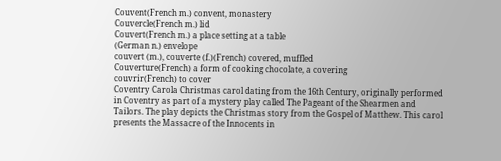Couvent(French m.) convent, monastery
Couvercle(French m.) lid
Couvert(French m.) a place setting at a table
(German n.) envelope
couvert (m.), couverte (f.)(French) covered, muffled
Couverture(French) a form of cooking chocolate, a covering
couvrir(French) to cover
Coventry Carola Christmas carol dating from the 16th Century, originally performed in Coventry as part of a mystery play called The Pageant of the Shearmen and Tailors. The play depicts the Christmas story from the Gospel of Matthew. This carol presents the Massacre of the Innocents in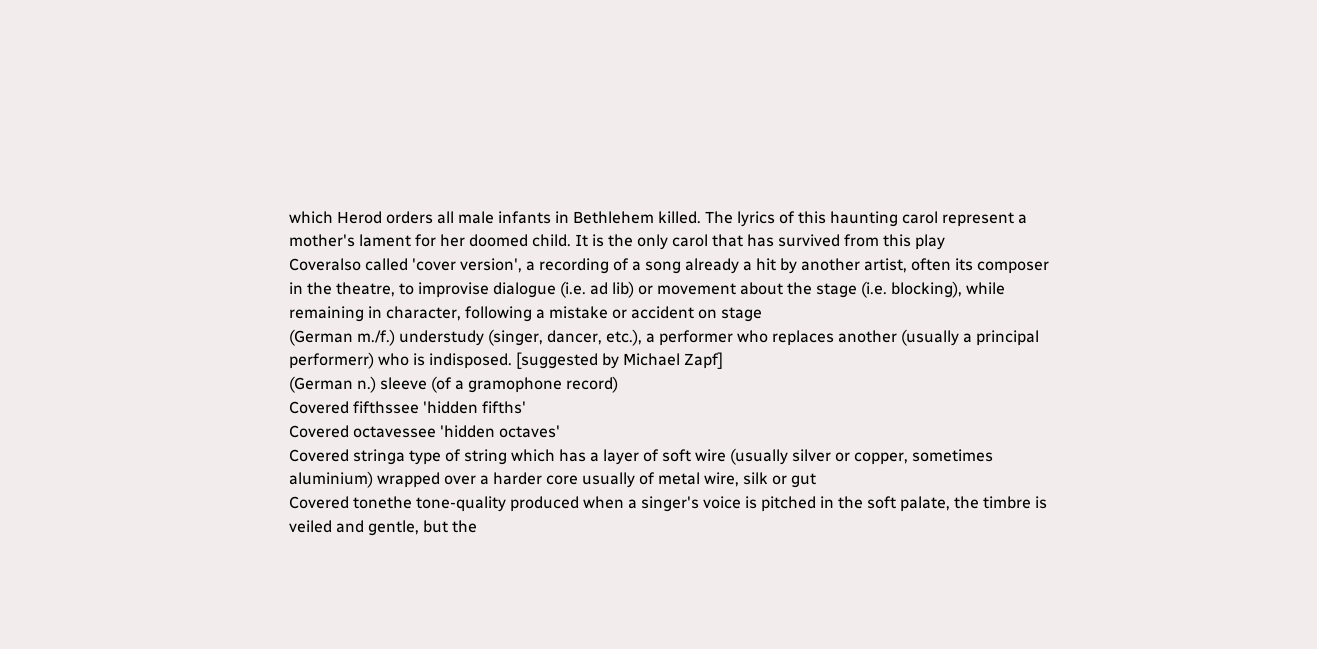which Herod orders all male infants in Bethlehem killed. The lyrics of this haunting carol represent a mother's lament for her doomed child. It is the only carol that has survived from this play
Coveralso called 'cover version', a recording of a song already a hit by another artist, often its composer
in the theatre, to improvise dialogue (i.e. ad lib) or movement about the stage (i.e. blocking), while remaining in character, following a mistake or accident on stage
(German m./f.) understudy (singer, dancer, etc.), a performer who replaces another (usually a principal performerr) who is indisposed. [suggested by Michael Zapf]
(German n.) sleeve (of a gramophone record)
Covered fifthssee 'hidden fifths'
Covered octavessee 'hidden octaves'
Covered stringa type of string which has a layer of soft wire (usually silver or copper, sometimes aluminium) wrapped over a harder core usually of metal wire, silk or gut
Covered tonethe tone-quality produced when a singer's voice is pitched in the soft palate, the timbre is veiled and gentle, but the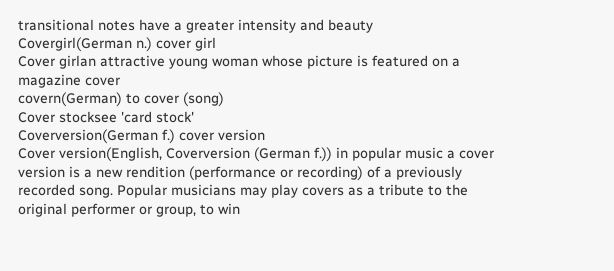transitional notes have a greater intensity and beauty
Covergirl(German n.) cover girl
Cover girlan attractive young woman whose picture is featured on a magazine cover
covern(German) to cover (song)
Cover stocksee 'card stock'
Coverversion(German f.) cover version
Cover version(English, Coverversion (German f.)) in popular music a cover version is a new rendition (performance or recording) of a previously recorded song. Popular musicians may play covers as a tribute to the original performer or group, to win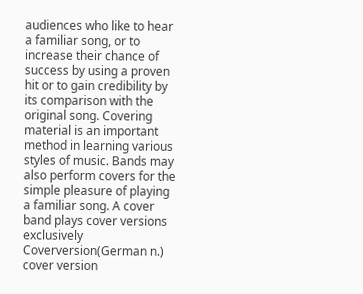audiences who like to hear a familiar song, or to increase their chance of success by using a proven hit or to gain credibility by its comparison with the original song. Covering material is an important method in learning various styles of music. Bands may also perform covers for the simple pleasure of playing a familiar song. A cover band plays cover versions exclusively
Coverversion(German n.) cover version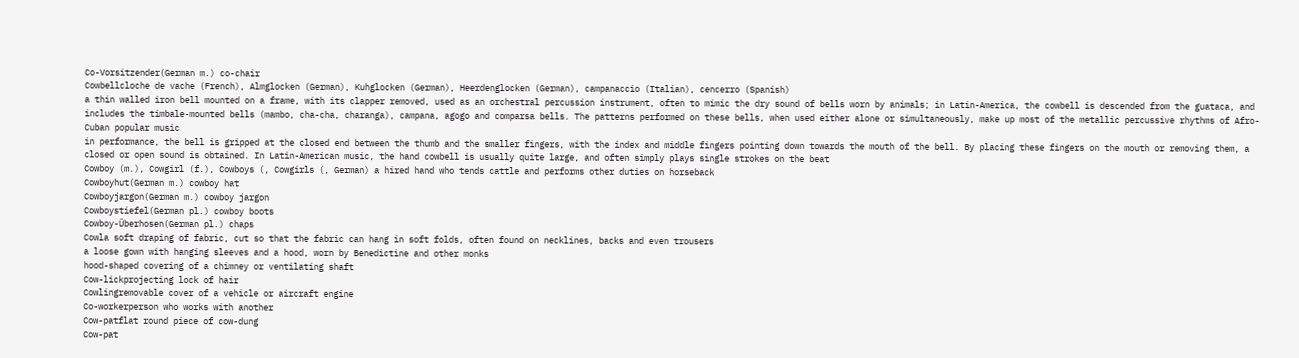Co-Vorsitzender(German m.) co-chair
Cowbellcloche de vache (French), Almglocken (German), Kuhglocken (German), Heerdenglocken (German), campanaccio (Italian), cencerro (Spanish)
a thin walled iron bell mounted on a frame, with its clapper removed, used as an orchestral percussion instrument, often to mimic the dry sound of bells worn by animals; in Latin-America, the cowbell is descended from the guataca, and includes the timbale-mounted bells (mambo, cha-cha, charanga), campana, agogo and comparsa bells. The patterns performed on these bells, when used either alone or simultaneously, make up most of the metallic percussive rhythms of Afro-Cuban popular music
in performance, the bell is gripped at the closed end between the thumb and the smaller fingers, with the index and middle fingers pointing down towards the mouth of the bell. By placing these fingers on the mouth or removing them, a closed or open sound is obtained. In Latin-American music, the hand cowbell is usually quite large, and often simply plays single strokes on the beat
Cowboy (m.), Cowgirl (f.), Cowboys (, Cowgirls (, German) a hired hand who tends cattle and performs other duties on horseback
Cowboyhut(German m.) cowboy hat
Cowboyjargon(German m.) cowboy jargon
Cowboystiefel(German pl.) cowboy boots
Cowboy-Überhosen(German pl.) chaps
Cowla soft draping of fabric, cut so that the fabric can hang in soft folds, often found on necklines, backs and even trousers
a loose gown with hanging sleeves and a hood, worn by Benedictine and other monks
hood-shaped covering of a chimney or ventilating shaft
Cow-lickprojecting lock of hair
Cowlingremovable cover of a vehicle or aircraft engine
Co-workerperson who works with another
Cow-patflat round piece of cow-dung
Cow-pat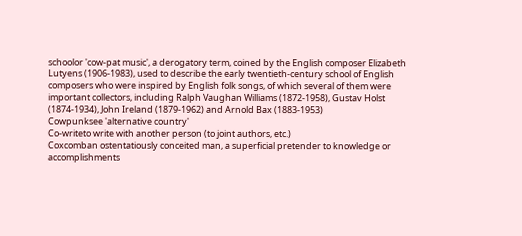schoolor 'cow-pat music', a derogatory term, coined by the English composer Elizabeth Lutyens (1906-1983), used to describe the early twentieth-century school of English composers who were inspired by English folk songs, of which several of them were important collectors, including Ralph Vaughan Williams (1872-1958), Gustav Holst (1874-1934), John Ireland (1879-1962) and Arnold Bax (1883-1953)
Cowpunksee 'alternative country'
Co-writeto write with another person (to joint authors, etc.)
Coxcomban ostentatiously conceited man, a superficial pretender to knowledge or accomplishments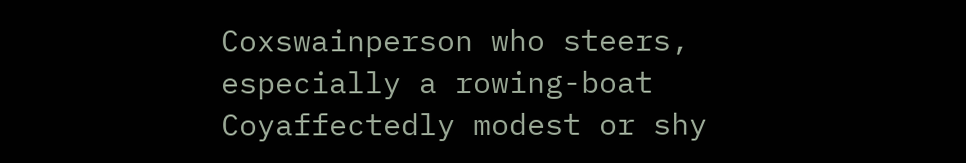Coxswainperson who steers, especially a rowing-boat
Coyaffectedly modest or shy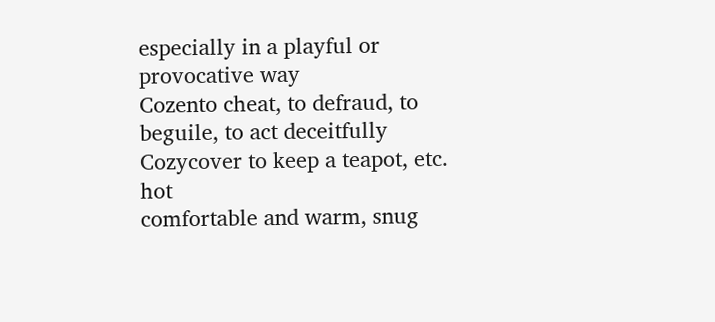especially in a playful or provocative way
Cozento cheat, to defraud, to beguile, to act deceitfully
Cozycover to keep a teapot, etc. hot
comfortable and warm, snug